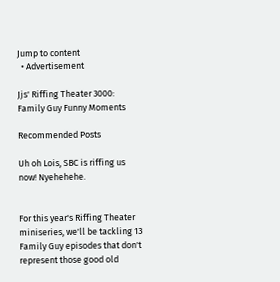Jump to content
  • Advertisement

Jjs' Riffing Theater 3000: Family Guy Funny Moments

Recommended Posts

Uh oh Lois, SBC is riffing us now! Nyehehehe.


For this year's Riffing Theater miniseries, we'll be tackling 13 Family Guy episodes that don't represent those good old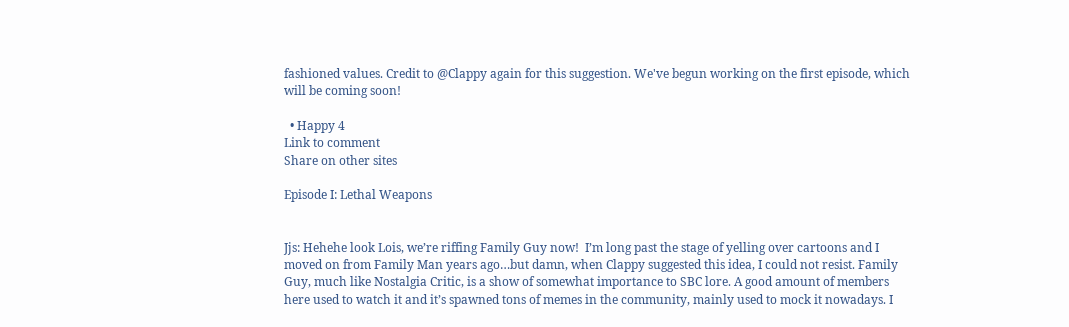fashioned values. Credit to @Clappy again for this suggestion. We've begun working on the first episode, which will be coming soon!

  • Happy 4
Link to comment
Share on other sites

Episode I: Lethal Weapons


Jjs: Hehehe look Lois, we’re riffing Family Guy now!  I’m long past the stage of yelling over cartoons and I moved on from Family Man years ago…but damn, when Clappy suggested this idea, I could not resist. Family Guy, much like Nostalgia Critic, is a show of somewhat importance to SBC lore. A good amount of members here used to watch it and it’s spawned tons of memes in the community, mainly used to mock it nowadays. I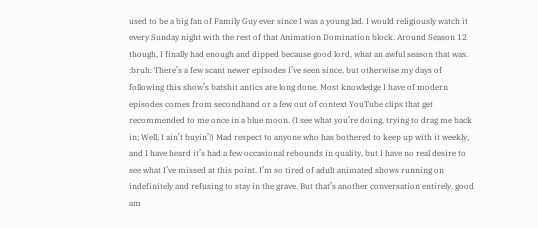used to be a big fan of Family Guy ever since I was a young lad. I would religiously watch it every Sunday night with the rest of that Animation Domination block. Around Season 12 though, I finally had enough and dipped because good lord, what an awful season that was. :bruh: There’s a few scant newer episodes I’ve seen since, but otherwise my days of following this show’s batshit antics are long done. Most knowledge I have of modern episodes comes from secondhand or a few out of context YouTube clips that get recommended to me once in a blue moon. (I see what you’re doing, trying to drag me back in; Well, I ain’t buyin’!) Mad respect to anyone who has bothered to keep up with it weekly, and I have heard it’s had a few occasional rebounds in quality, but I have no real desire to see what I’ve missed at this point. I’m so tired of adult animated shows running on indefinitely and refusing to stay in the grave. But that’s another conversation entirely. good am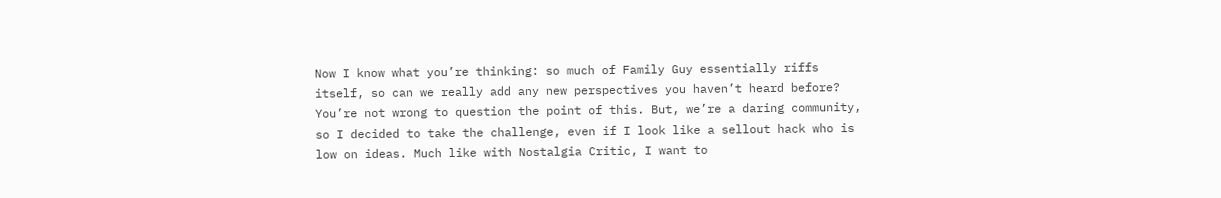Now I know what you’re thinking: so much of Family Guy essentially riffs itself, so can we really add any new perspectives you haven’t heard before? You’re not wrong to question the point of this. But, we’re a daring community, so I decided to take the challenge, even if I look like a sellout hack who is low on ideas. Much like with Nostalgia Critic, I want to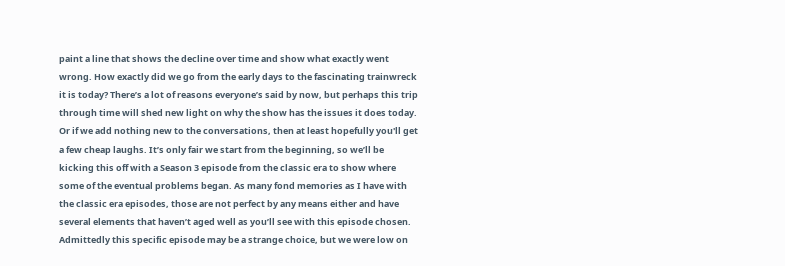paint a line that shows the decline over time and show what exactly went wrong. How exactly did we go from the early days to the fascinating trainwreck it is today? There’s a lot of reasons everyone’s said by now, but perhaps this trip through time will shed new light on why the show has the issues it does today. Or if we add nothing new to the conversations, then at least hopefully you'll get a few cheap laughs. It’s only fair we start from the beginning, so we’ll be kicking this off with a Season 3 episode from the classic era to show where some of the eventual problems began. As many fond memories as I have with the classic era episodes, those are not perfect by any means either and have several elements that haven’t aged well as you’ll see with this episode chosen. Admittedly this specific episode may be a strange choice, but we were low on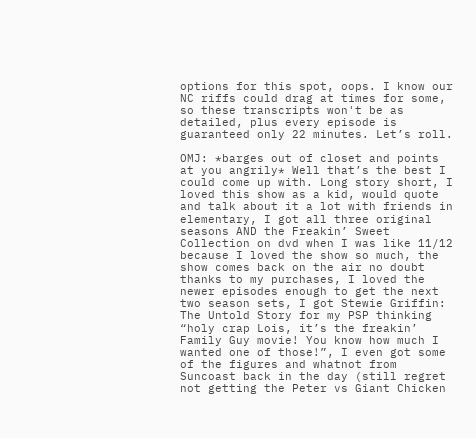options for this spot, oops. I know our NC riffs could drag at times for some, so these transcripts won't be as detailed, plus every episode is guaranteed only 22 minutes. Let’s roll.

OMJ: *barges out of closet and points at you angrily* Well that’s the best I could come up with. Long story short, I loved this show as a kid, would quote and talk about it a lot with friends in elementary, I got all three original seasons AND the Freakin’ Sweet Collection on dvd when I was like 11/12 because I loved the show so much, the show comes back on the air no doubt thanks to my purchases, I loved the newer episodes enough to get the next two season sets, I got Stewie Griffin: The Untold Story for my PSP thinking “holy crap Lois, it’s the freakin’ Family Guy movie! You know how much I wanted one of those!”, I even got some of the figures and whatnot from Suncoast back in the day (still regret not getting the Peter vs Giant Chicken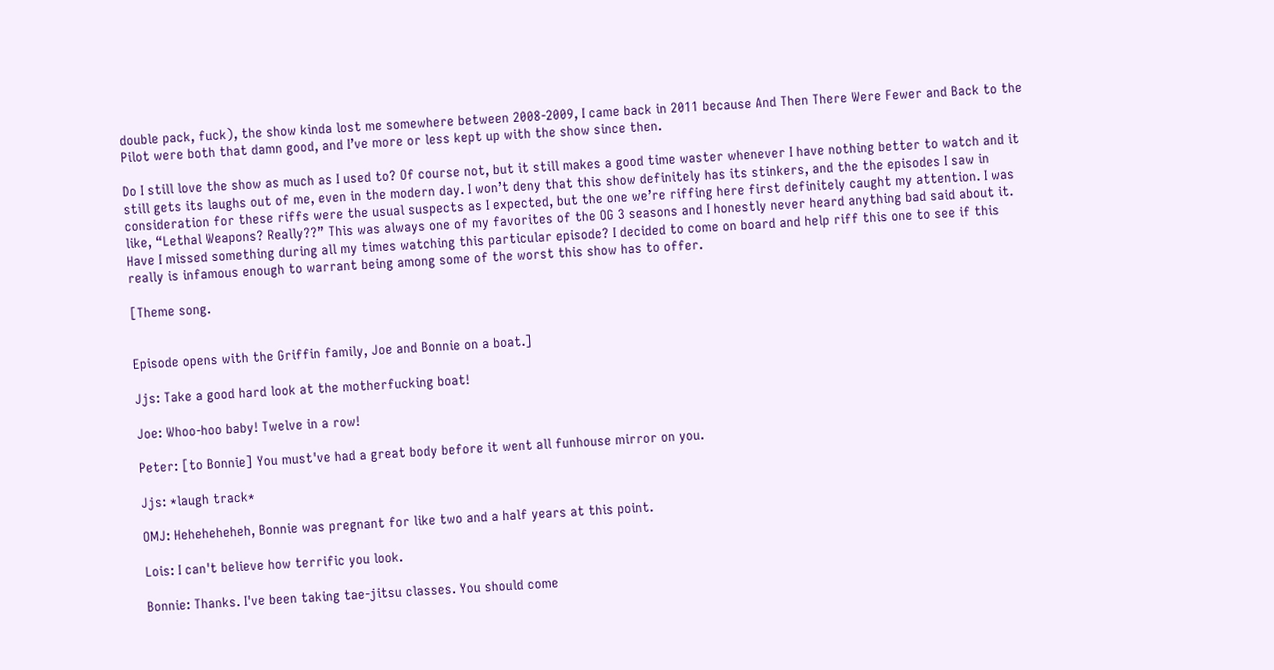double pack, fuck), the show kinda lost me somewhere between 2008-2009, I came back in 2011 because And Then There Were Fewer and Back to the Pilot were both that damn good, and I’ve more or less kept up with the show since then.

Do I still love the show as much as I used to? Of course not, but it still makes a good time waster whenever I have nothing better to watch and it still gets its laughs out of me, even in the modern day. I won’t deny that this show definitely has its stinkers, and the the episodes I saw in consideration for these riffs were the usual suspects as I expected, but the one we’re riffing here first definitely caught my attention. I was like, “Lethal Weapons? Really??” This was always one of my favorites of the OG 3 seasons and I honestly never heard anything bad said about it. Have I missed something during all my times watching this particular episode? I decided to come on board and help riff this one to see if this really is infamous enough to warrant being among some of the worst this show has to offer.

[Theme song.


Episode opens with the Griffin family, Joe and Bonnie on a boat.]

Jjs: Take a good hard look at the motherfucking boat!

Joe: Whoo-hoo baby! Twelve in a row!

Peter: [to Bonnie] You must've had a great body before it went all funhouse mirror on you.

Jjs: *laugh track*

OMJ: Heheheheheh, Bonnie was pregnant for like two and a half years at this point.

Lois: I can't believe how terrific you look.

Bonnie: Thanks. I've been taking tae-jitsu classes. You should come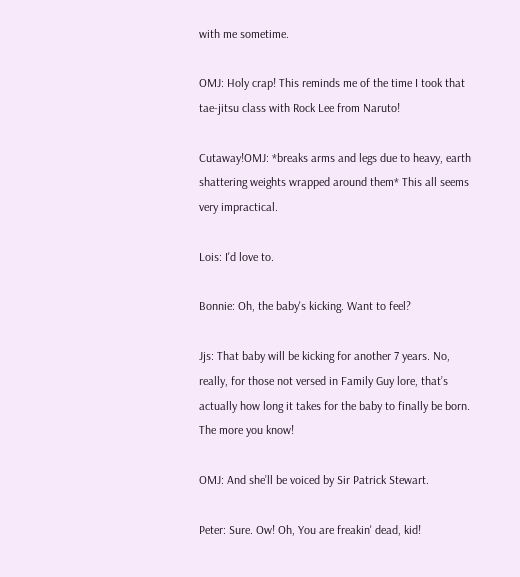with me sometime.

OMJ: Holy crap! This reminds me of the time I took that tae-jitsu class with Rock Lee from Naruto!

Cutaway!OMJ: *breaks arms and legs due to heavy, earth shattering weights wrapped around them* This all seems very impractical.

Lois: I'd love to.

Bonnie: Oh, the baby's kicking. Want to feel?

Jjs: That baby will be kicking for another 7 years. No, really, for those not versed in Family Guy lore, that’s actually how long it takes for the baby to finally be born. The more you know!

OMJ: And she’ll be voiced by Sir Patrick Stewart.

Peter: Sure. Ow! Oh, You are freakin' dead, kid!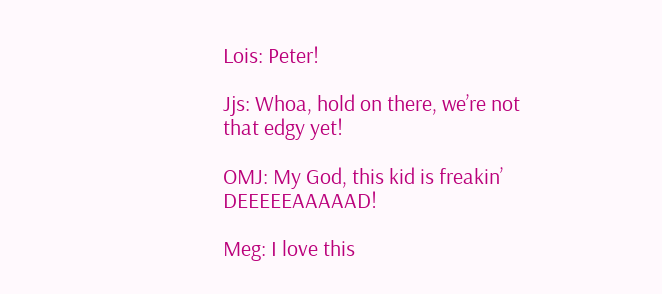Lois: Peter!

Jjs: Whoa, hold on there, we’re not that edgy yet!

OMJ: My God, this kid is freakin’ DEEEEEAAAAAD!

Meg: I love this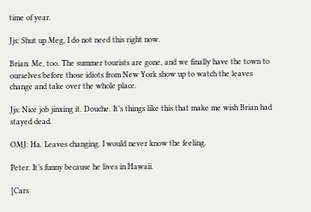time of year.

Jjs: Shut up Meg, I do not need this right now.

Brian: Me, too. The summer tourists are gone, and we finally have the town to ourselves before those idiots from New York show up to watch the leaves change and take over the whole place.

Jjs: Nice job jinxing it. Douche. It’s things like this that make me wish Brian had stayed dead.

OMJ: Ha. Leaves changing. I would never know the feeling.

Peter: It’s funny because he lives in Hawaii.

[Cars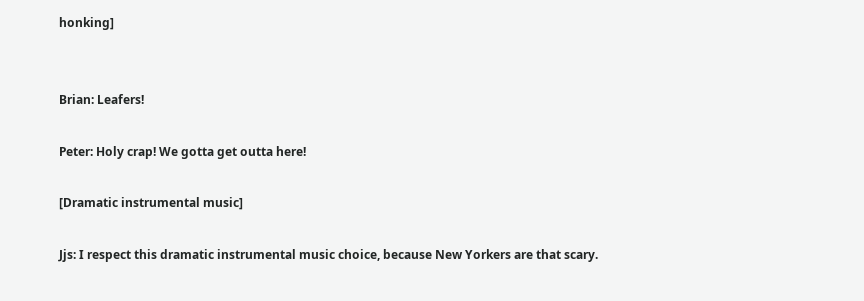honking]


Brian: Leafers!

Peter: Holy crap! We gotta get outta here!

[Dramatic instrumental music]

Jjs: I respect this dramatic instrumental music choice, because New Yorkers are that scary.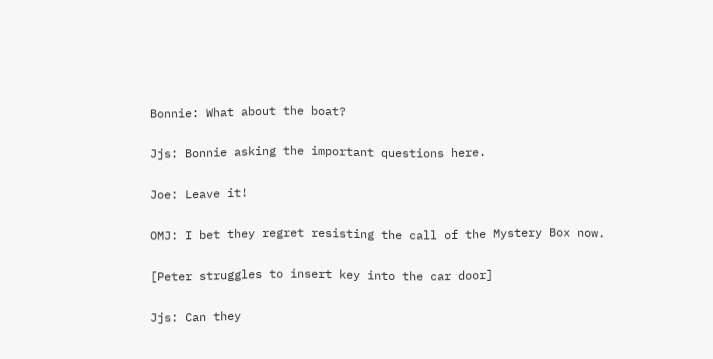Bonnie: What about the boat?

Jjs: Bonnie asking the important questions here.

Joe: Leave it!

OMJ: I bet they regret resisting the call of the Mystery Box now.

[Peter struggles to insert key into the car door]

Jjs: Can they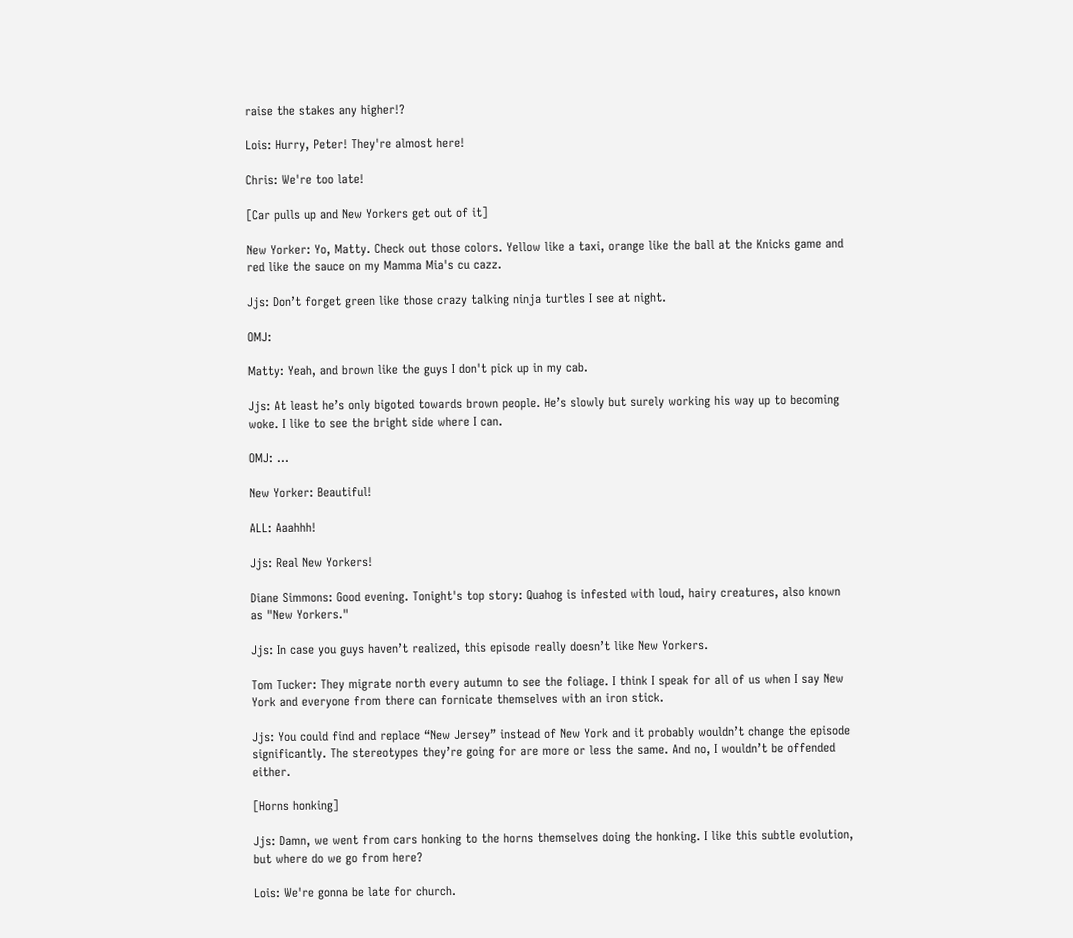raise the stakes any higher!?

Lois: Hurry, Peter! They're almost here!

Chris: We're too late!

[Car pulls up and New Yorkers get out of it]

New Yorker: Yo, Matty. Check out those colors. Yellow like a taxi, orange like the ball at the Knicks game and red like the sauce on my Mamma Mia's cu cazz.

Jjs: Don’t forget green like those crazy talking ninja turtles I see at night.

OMJ:

Matty: Yeah, and brown like the guys I don't pick up in my cab.

Jjs: At least he’s only bigoted towards brown people. He’s slowly but surely working his way up to becoming woke. I like to see the bright side where I can.

OMJ: …

New Yorker: Beautiful!

ALL: Aaahhh!

Jjs: Real New Yorkers!

Diane Simmons: Good evening. Tonight's top story: Quahog is infested with loud, hairy creatures, also known as "New Yorkers."

Jjs: In case you guys haven’t realized, this episode really doesn’t like New Yorkers.

Tom Tucker: They migrate north every autumn to see the foliage. I think I speak for all of us when I say New York and everyone from there can fornicate themselves with an iron stick.

Jjs: You could find and replace “New Jersey” instead of New York and it probably wouldn’t change the episode significantly. The stereotypes they’re going for are more or less the same. And no, I wouldn’t be offended either.

[Horns honking]

Jjs: Damn, we went from cars honking to the horns themselves doing the honking. I like this subtle evolution, but where do we go from here?

Lois: We're gonna be late for church.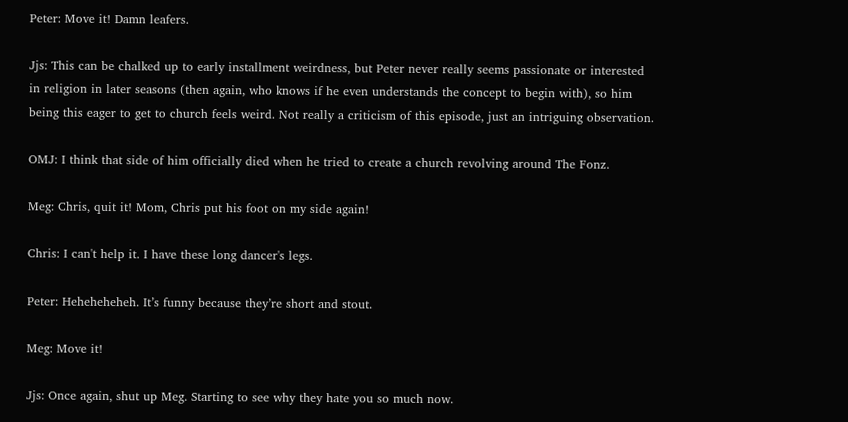Peter: Move it! Damn leafers.

Jjs: This can be chalked up to early installment weirdness, but Peter never really seems passionate or interested in religion in later seasons (then again, who knows if he even understands the concept to begin with), so him being this eager to get to church feels weird. Not really a criticism of this episode, just an intriguing observation.

OMJ: I think that side of him officially died when he tried to create a church revolving around The Fonz.

Meg: Chris, quit it! Mom, Chris put his foot on my side again!

Chris: I can't help it. I have these long dancer's legs.

Peter: Heheheheheh. It’s funny because they’re short and stout.

Meg: Move it!

Jjs: Once again, shut up Meg. Starting to see why they hate you so much now.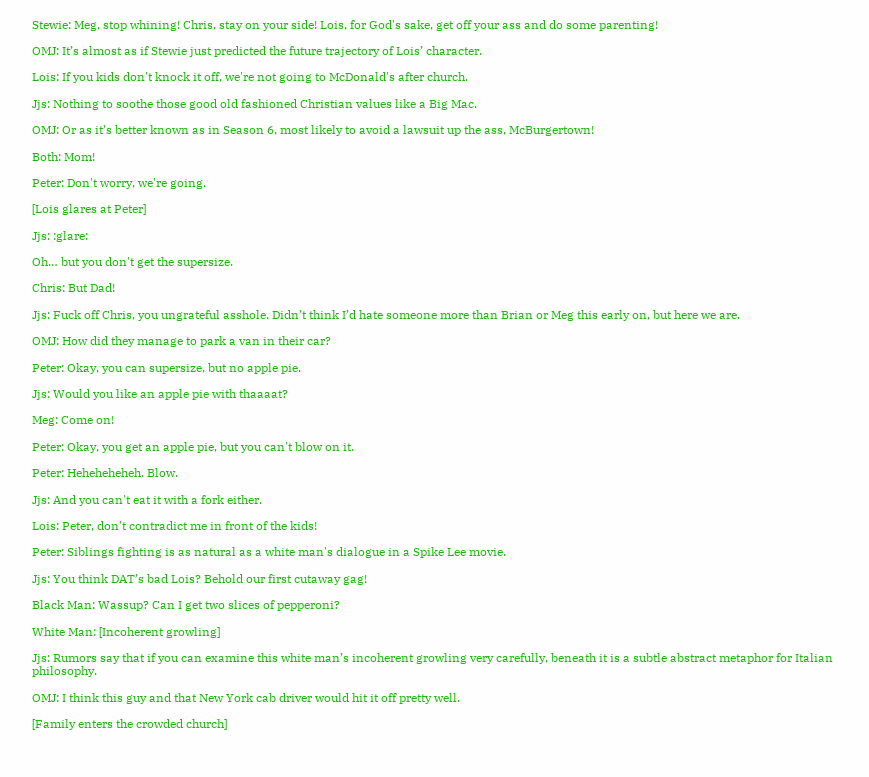Stewie: Meg, stop whining! Chris, stay on your side! Lois, for God's sake, get off your ass and do some parenting!

OMJ: It’s almost as if Stewie just predicted the future trajectory of Lois’ character.

Lois: If you kids don't knock it off, we're not going to McDonald's after church.

Jjs: Nothing to soothe those good old fashioned Christian values like a Big Mac.

OMJ: Or as it’s better known as in Season 6, most likely to avoid a lawsuit up the ass, McBurgertown!

Both: Mom!

Peter: Don't worry, we're going.

[Lois glares at Peter]

Jjs: :glare:

Oh… but you don't get the supersize.

Chris: But Dad!

Jjs: Fuck off Chris, you ungrateful asshole. Didn’t think I’d hate someone more than Brian or Meg this early on, but here we are.

OMJ: How did they manage to park a van in their car?

Peter: Okay, you can supersize, but no apple pie.

Jjs: Would you like an apple pie with thaaaat?

Meg: Come on!

Peter: Okay, you get an apple pie, but you can't blow on it.

Peter: Heheheheheh. Blow.

Jjs: And you can't eat it with a fork either.

Lois: Peter, don't contradict me in front of the kids!

Peter: Siblings fighting is as natural as a white man's dialogue in a Spike Lee movie.

Jjs: You think DAT’s bad Lois? Behold our first cutaway gag!

Black Man: Wassup? Can I get two slices of pepperoni?

White Man: [Incoherent growling]

Jjs: Rumors say that if you can examine this white man’s incoherent growling very carefully, beneath it is a subtle abstract metaphor for Italian philosophy.

OMJ: I think this guy and that New York cab driver would hit it off pretty well.

[Family enters the crowded church]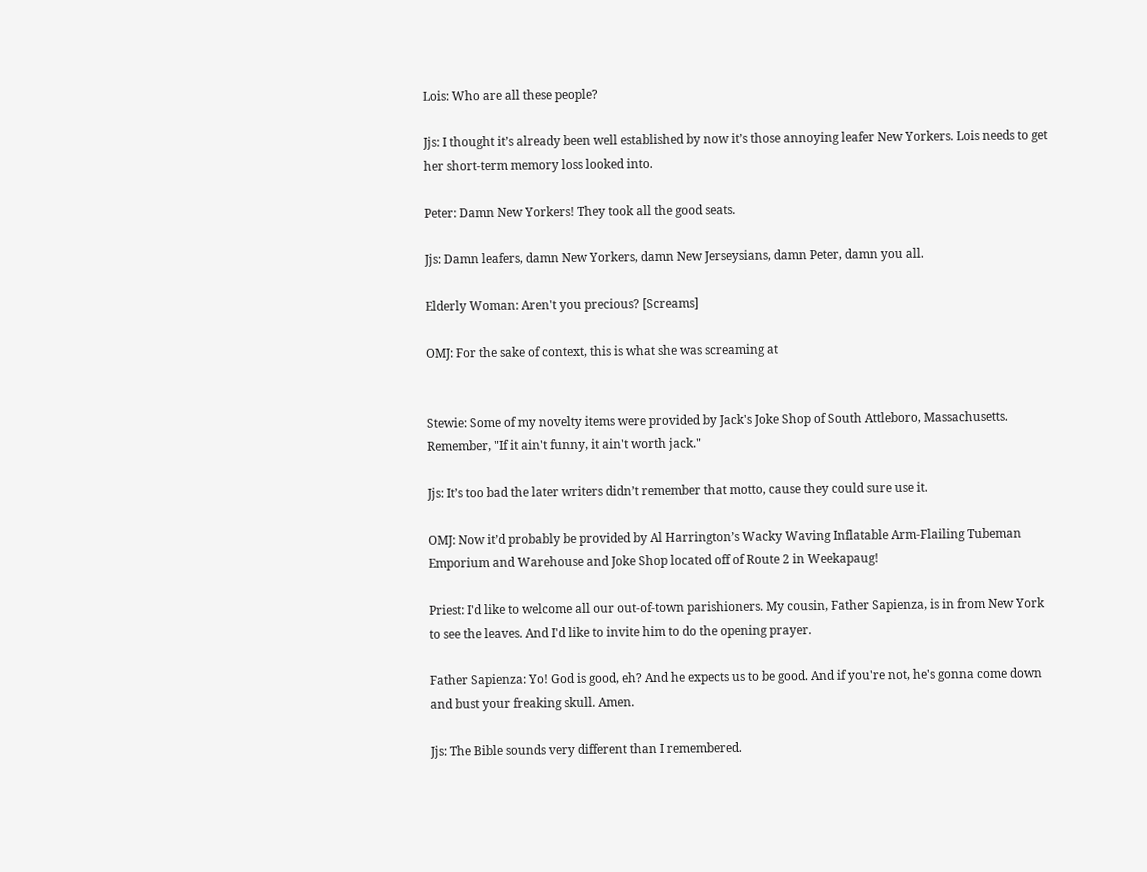Lois: Who are all these people?

Jjs: I thought it’s already been well established by now it’s those annoying leafer New Yorkers. Lois needs to get her short-term memory loss looked into.

Peter: Damn New Yorkers! They took all the good seats.

Jjs: Damn leafers, damn New Yorkers, damn New Jerseysians, damn Peter, damn you all.

Elderly Woman: Aren't you precious? [Screams]

OMJ: For the sake of context, this is what she was screaming at


Stewie: Some of my novelty items were provided by Jack's Joke Shop of South Attleboro, Massachusetts. Remember, "If it ain't funny, it ain't worth jack."

Jjs: It’s too bad the later writers didn’t remember that motto, cause they could sure use it.

OMJ: Now it’d probably be provided by Al Harrington’s Wacky Waving Inflatable Arm-Flailing Tubeman Emporium and Warehouse and Joke Shop located off of Route 2 in Weekapaug!

Priest: I'd like to welcome all our out-of-town parishioners. My cousin, Father Sapienza, is in from New York to see the leaves. And I'd like to invite him to do the opening prayer.

Father Sapienza: Yo! God is good, eh? And he expects us to be good. And if you're not, he's gonna come down and bust your freaking skull. Amen.

Jjs: The Bible sounds very different than I remembered.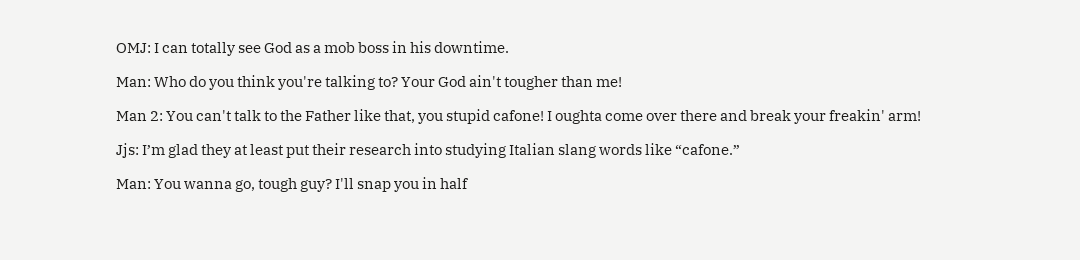OMJ: I can totally see God as a mob boss in his downtime.

Man: Who do you think you're talking to? Your God ain't tougher than me!

Man 2: You can't talk to the Father like that, you stupid cafone! I oughta come over there and break your freakin' arm!

Jjs: I’m glad they at least put their research into studying Italian slang words like “cafone.”

Man: You wanna go, tough guy? I'll snap you in half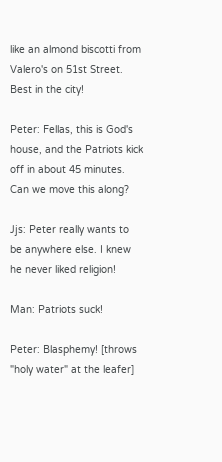like an almond biscotti from Valero's on 51st Street. Best in the city!

Peter: Fellas, this is God's house, and the Patriots kick off in about 45 minutes. Can we move this along?

Jjs: Peter really wants to be anywhere else. I knew he never liked religion!

Man: Patriots suck!

Peter: Blasphemy! [throws "holy water" at the leafer]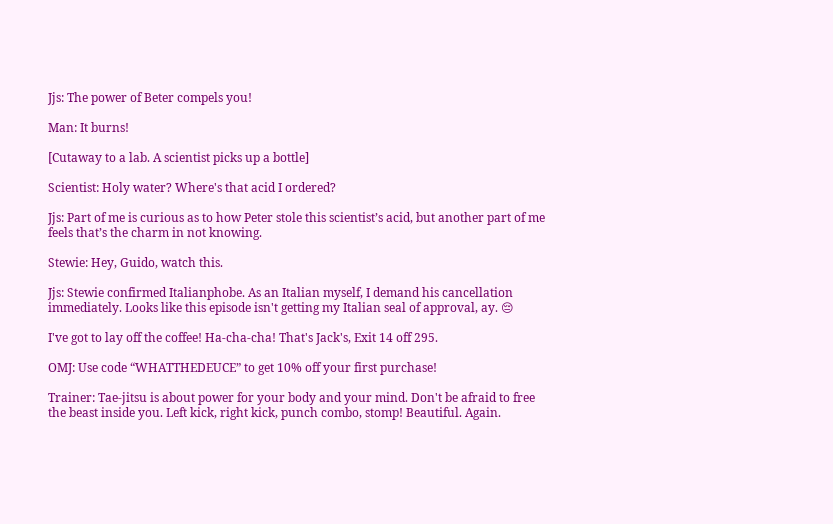Jjs: The power of Beter compels you!

Man: It burns!

[Cutaway to a lab. A scientist picks up a bottle]

Scientist: Holy water? Where's that acid I ordered?

Jjs: Part of me is curious as to how Peter stole this scientist’s acid, but another part of me feels that’s the charm in not knowing.

Stewie: Hey, Guido, watch this.

Jjs: Stewie confirmed Italianphobe. As an Italian myself, I demand his cancellation immediately. Looks like this episode isn't getting my Italian seal of approval, ay. 😔

I've got to lay off the coffee! Ha-cha-cha! That's Jack's, Exit 14 off 295.

OMJ: Use code “WHATTHEDEUCE” to get 10% off your first purchase!

Trainer: Tae-jitsu is about power for your body and your mind. Don't be afraid to free the beast inside you. Left kick, right kick, punch combo, stomp! Beautiful. Again.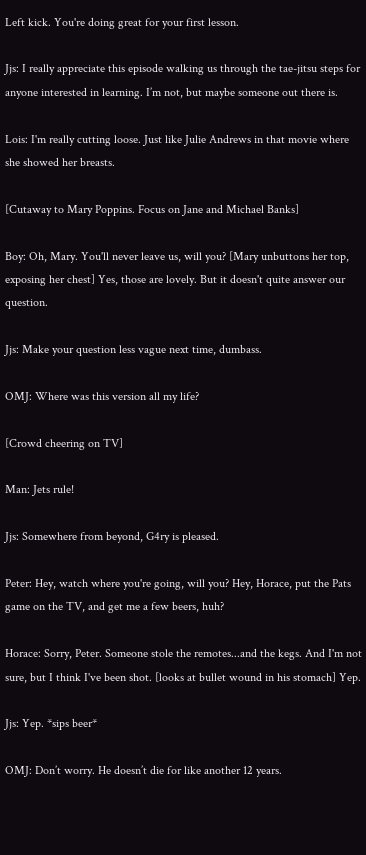Left kick. You're doing great for your first lesson.

Jjs: I really appreciate this episode walking us through the tae-jitsu steps for anyone interested in learning. I’m not, but maybe someone out there is.

Lois: I'm really cutting loose. Just like Julie Andrews in that movie where she showed her breasts.

[Cutaway to Mary Poppins. Focus on Jane and Michael Banks]

Boy: Oh, Mary. You'll never leave us, will you? [Mary unbuttons her top, exposing her chest] Yes, those are lovely. But it doesn't quite answer our question.

Jjs: Make your question less vague next time, dumbass.

OMJ: Where was this version all my life?

[Crowd cheering on TV]

Man: Jets rule!

Jjs: Somewhere from beyond, G4ry is pleased.

Peter: Hey, watch where you're going, will you? Hey, Horace, put the Pats game on the TV, and get me a few beers, huh?

Horace: Sorry, Peter. Someone stole the remotes...and the kegs. And I'm not sure, but I think I've been shot. [looks at bullet wound in his stomach] Yep.

Jjs: Yep. *sips beer*

OMJ: Don’t worry. He doesn’t die for like another 12 years.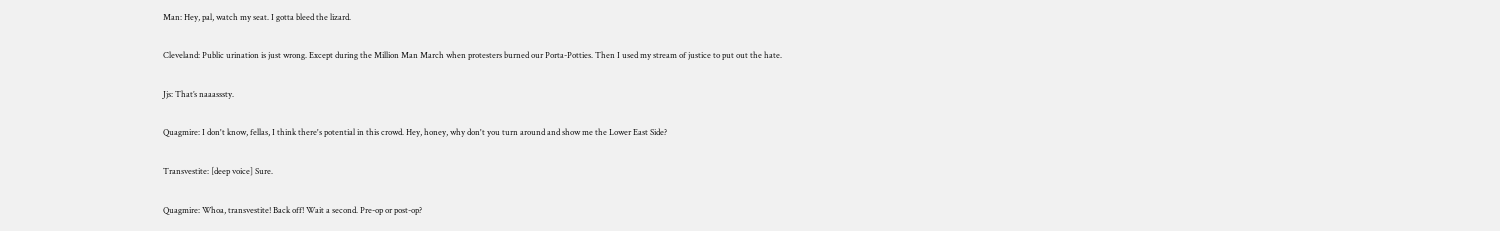Man: Hey, pal, watch my seat. I gotta bleed the lizard.

Cleveland: Public urination is just wrong. Except during the Million Man March when protesters burned our Porta-Potties. Then I used my stream of justice to put out the hate.

Jjs: That’s naaasssty.

Quagmire: I don't know, fellas, I think there's potential in this crowd. Hey, honey, why don't you turn around and show me the Lower East Side?

Transvestite: [deep voice] Sure.

Quagmire: Whoa, transvestite! Back off! Wait a second. Pre-op or post-op?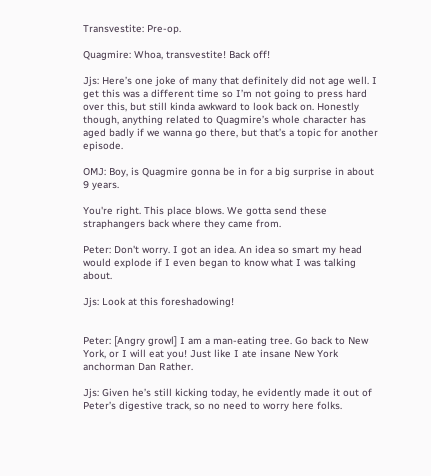Transvestite: Pre-op.

Quagmire: Whoa, transvestite! Back off!

Jjs: Here’s one joke of many that definitely did not age well. I get this was a different time so I’m not going to press hard over this, but still kinda awkward to look back on. Honestly though, anything related to Quagmire’s whole character has aged badly if we wanna go there, but that’s a topic for another episode.

OMJ: Boy, is Quagmire gonna be in for a big surprise in about 9 years.

You're right. This place blows. We gotta send these straphangers back where they came from.

Peter: Don't worry. I got an idea. An idea so smart my head would explode if I even began to know what I was talking about.

Jjs: Look at this foreshadowing!


Peter: [Angry growl] I am a man-eating tree. Go back to New York, or I will eat you! Just like I ate insane New York anchorman Dan Rather.

Jjs: Given he’s still kicking today, he evidently made it out of Peter’s digestive track, so no need to worry here folks.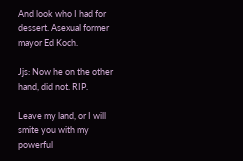And look who I had for dessert. Asexual former mayor Ed Koch.

Jjs: Now he on the other hand, did not. RIP.

Leave my land, or I will smite you with my powerful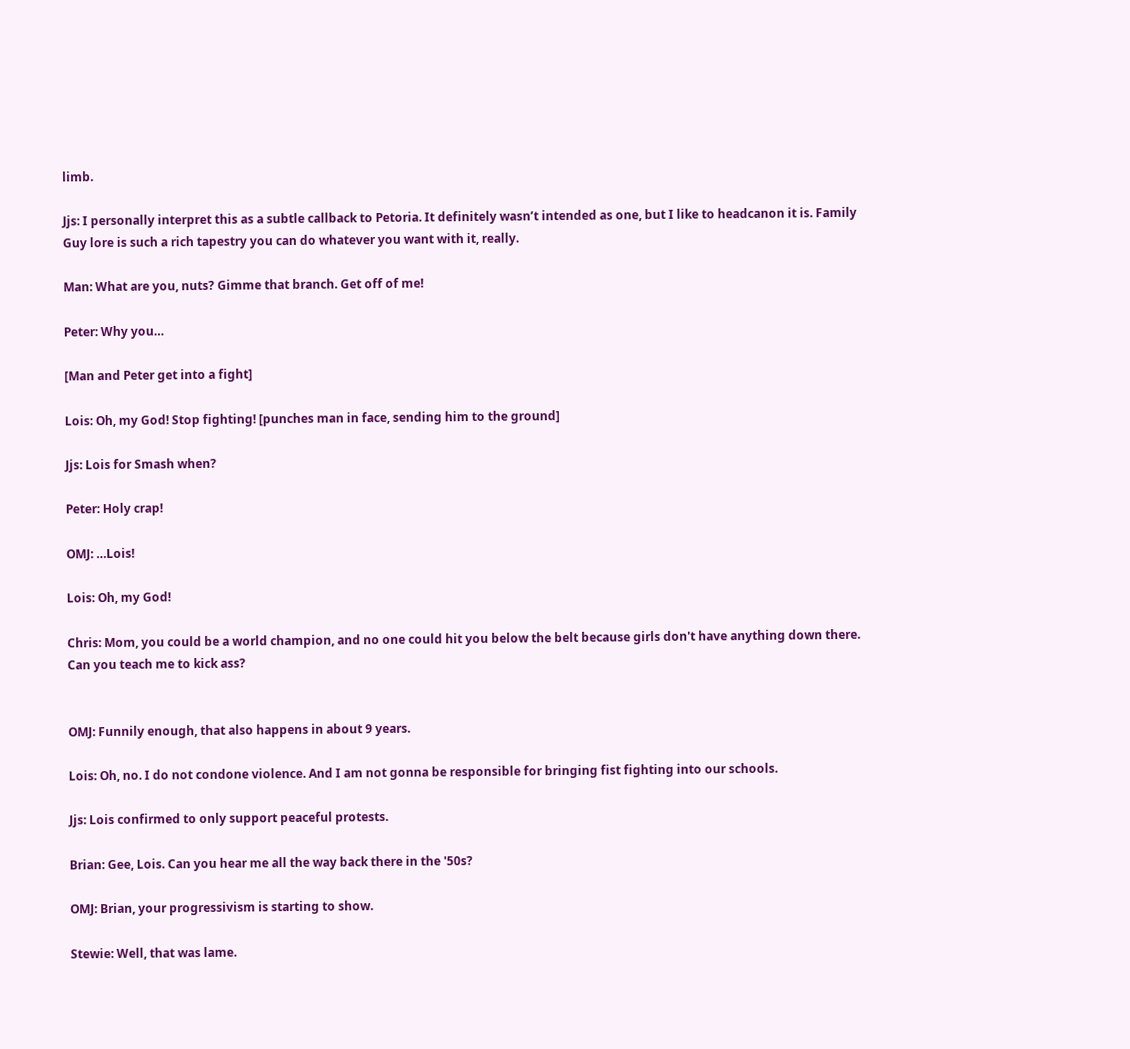limb.

Jjs: I personally interpret this as a subtle callback to Petoria. It definitely wasn’t intended as one, but I like to headcanon it is. Family Guy lore is such a rich tapestry you can do whatever you want with it, really.

Man: What are you, nuts? Gimme that branch. Get off of me!

Peter: Why you…

[Man and Peter get into a fight]

Lois: Oh, my God! Stop fighting! [punches man in face, sending him to the ground]

Jjs: Lois for Smash when?

Peter: Holy crap!

OMJ: …Lois!

Lois: Oh, my God!

Chris: Mom, you could be a world champion, and no one could hit you below the belt because girls don't have anything down there. Can you teach me to kick ass?


OMJ: Funnily enough, that also happens in about 9 years.

Lois: Oh, no. I do not condone violence. And I am not gonna be responsible for bringing fist fighting into our schools.

Jjs: Lois confirmed to only support peaceful protests.

Brian: Gee, Lois. Can you hear me all the way back there in the '50s?

OMJ: Brian, your progressivism is starting to show.

Stewie: Well, that was lame.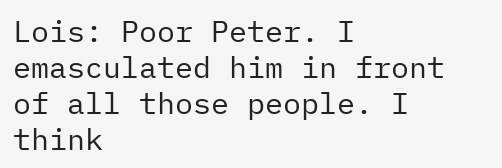Lois: Poor Peter. I emasculated him in front of all those people. I think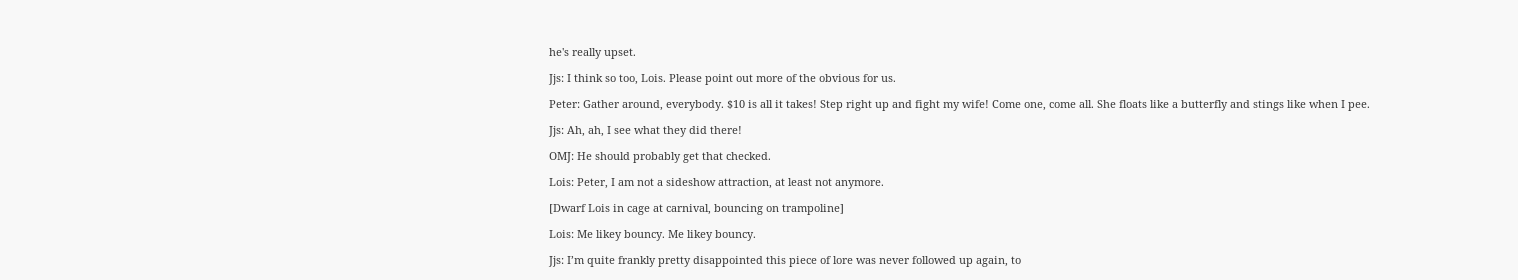he's really upset.

Jjs: I think so too, Lois. Please point out more of the obvious for us.

Peter: Gather around, everybody. $10 is all it takes! Step right up and fight my wife! Come one, come all. She floats like a butterfly and stings like when I pee.

Jjs: Ah, ah, I see what they did there!

OMJ: He should probably get that checked.

Lois: Peter, I am not a sideshow attraction, at least not anymore.

[Dwarf Lois in cage at carnival, bouncing on trampoline]

Lois: Me likey bouncy. Me likey bouncy.

Jjs: I’m quite frankly pretty disappointed this piece of lore was never followed up again, to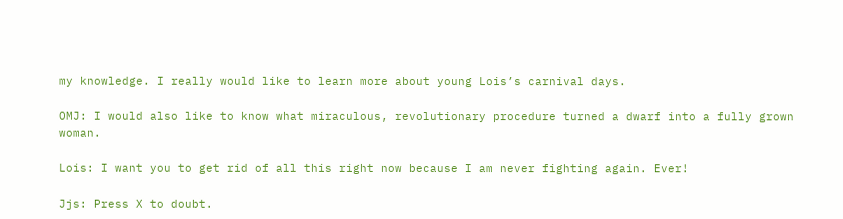my knowledge. I really would like to learn more about young Lois’s carnival days.

OMJ: I would also like to know what miraculous, revolutionary procedure turned a dwarf into a fully grown woman.

Lois: I want you to get rid of all this right now because I am never fighting again. Ever!

Jjs: Press X to doubt.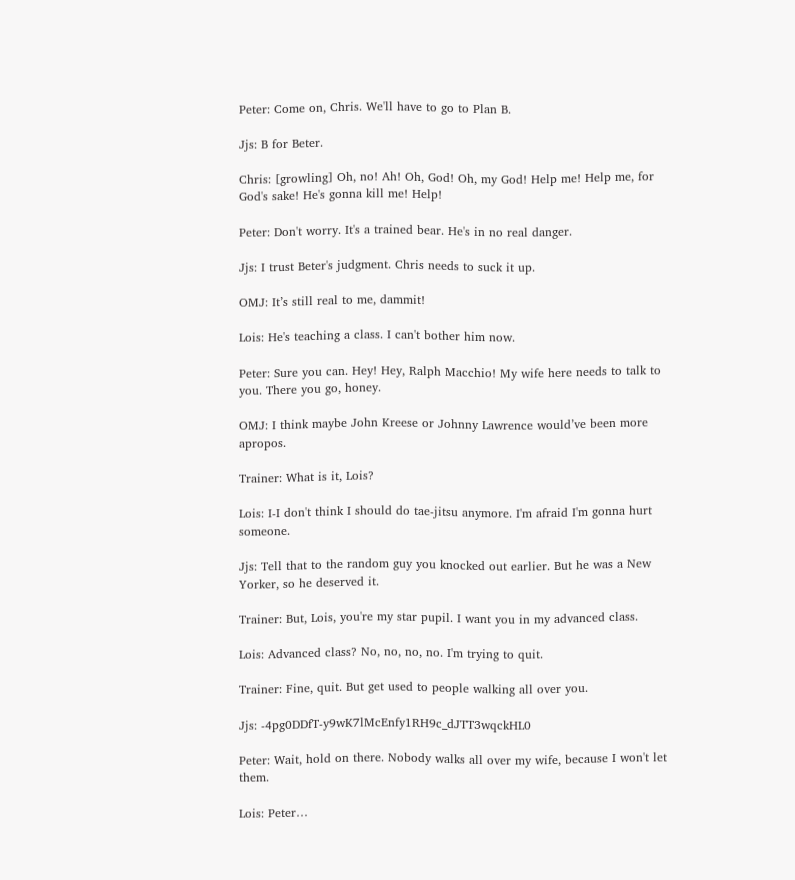Peter: Come on, Chris. We'll have to go to Plan B.

Jjs: B for Beter.

Chris: [growling] Oh, no! Ah! Oh, God! Oh, my God! Help me! Help me, for God's sake! He's gonna kill me! Help!

Peter: Don't worry. It's a trained bear. He's in no real danger.

Jjs: I trust Beter's judgment. Chris needs to suck it up.

OMJ: It’s still real to me, dammit!

Lois: He's teaching a class. I can't bother him now.

Peter: Sure you can. Hey! Hey, Ralph Macchio! My wife here needs to talk to you. There you go, honey.

OMJ: I think maybe John Kreese or Johnny Lawrence would’ve been more apropos.

Trainer: What is it, Lois?

Lois: I-I don't think I should do tae-jitsu anymore. I'm afraid I'm gonna hurt someone.

Jjs: Tell that to the random guy you knocked out earlier. But he was a New Yorker, so he deserved it.

Trainer: But, Lois, you're my star pupil. I want you in my advanced class.

Lois: Advanced class? No, no, no, no. I'm trying to quit.

Trainer: Fine, quit. But get used to people walking all over you.

Jjs: -4pg0DDfT-y9wK7lMcEnfy1RH9c_dJTT3wqckHL0

Peter: Wait, hold on there. Nobody walks all over my wife, because I won't let them.

Lois: Peter…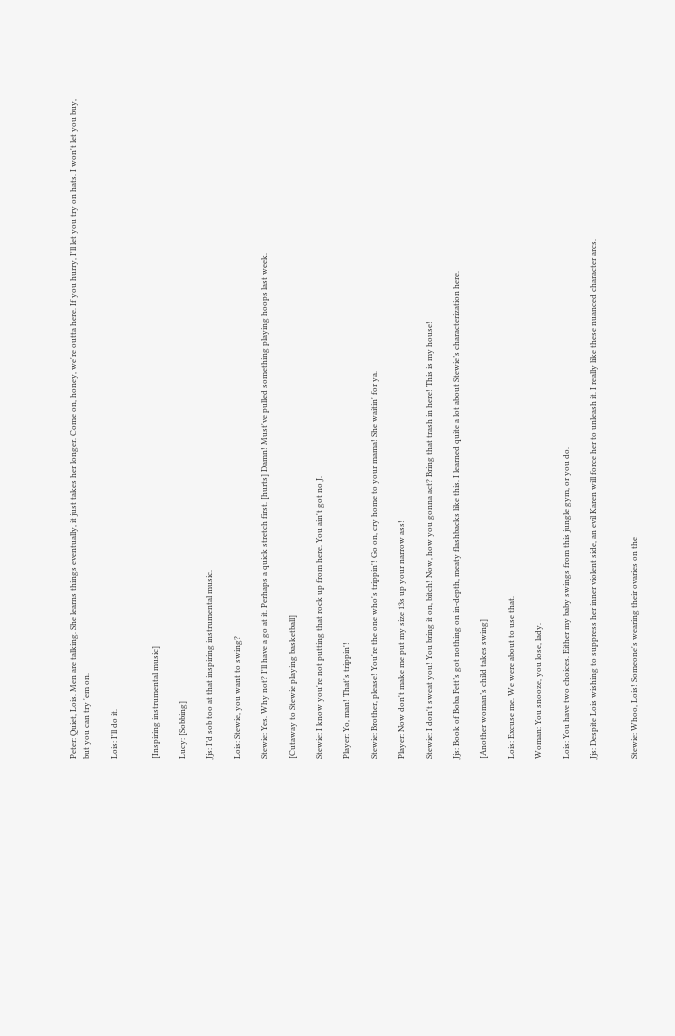Peter: Quiet, Lois. Men are talking. She learns things eventually, it just takes her longer. Come on, honey, we're outta here. If you hurry, I'll let you try on hats. I won't let you buy, but you can try 'em on.

Lois: I'll do it.


[Inspiring instrumental music]

Lucy: [Sobbing]

Jjs: I’d sob too at that inspiring instrumental music.

Lois: Stewie, you want to swing?

Stewie: Yes. Why not? I'll have a go at it. Perhaps a quick stretch first. [hurts] Damn! Must've pulled something playing hoops last week.

[Cutaway to Stewie playing basketball]

Stewie: I know you're not putting that rock up from here. You ain't got no J.

Player: Yo, man! That's trippin'!

Stewie: Brother, please! You're the one who's trippin'! Go on, cry home to your mama! She waitin' for ya.

Player: Now don't make me put my size 13s up your narrow ass!

Stewie: I don't sweat you! You bring it on, bitch! Now, how you gonna act? Bring that trash in here! This is my house!

Jjs: Book of Boba Fett’s got nothing on in-depth, meaty flashbacks like this. I learned quite a lot about Stewie’s characterization here.

[Another woman’s child takes swing]

Lois: Excuse me. We were about to use that.

Woman: You snooze, you lose, lady.

Lois: You have two choices. Either my baby swings from this jungle gym, or you do.

Jjs: Despite Lois wishing to suppress her inner violent side, an evil Karen will force her to unleash it. I really like these nuanced character arcs.


Stewie: Whoo, Lois! Someone's wearing their ovaries on the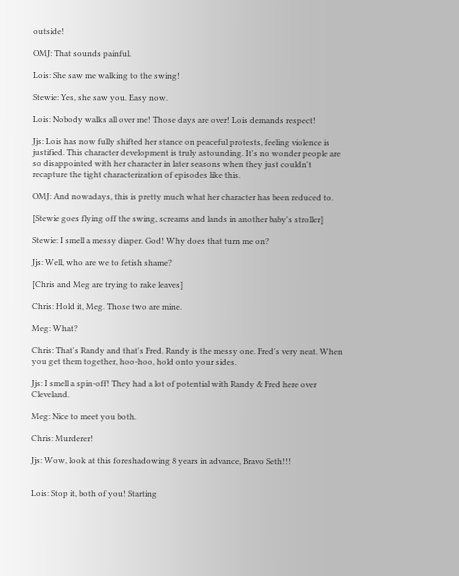outside!

OMJ: That sounds painful.

Lois: She saw me walking to the swing!

Stewie: Yes, she saw you. Easy now.

Lois: Nobody walks all over me! Those days are over! Lois demands respect!

Jjs: Lois has now fully shifted her stance on peaceful protests, feeling violence is justified. This character development is truly astounding. It's no wonder people are so disappointed with her character in later seasons when they just couldn't recapture the tight characterization of episodes like this.

OMJ: And nowadays, this is pretty much what her character has been reduced to.

[Stewie goes flying off the swing, screams and lands in another baby's stroller]

Stewie: I smell a messy diaper. God! Why does that turn me on?

Jjs: Well, who are we to fetish shame?

[Chris and Meg are trying to rake leaves]

Chris: Hold it, Meg. Those two are mine.

Meg: What?

Chris: That's Randy and that's Fred. Randy is the messy one. Fred's very neat. When you get them together, hoo-hoo, hold onto your sides.

Jjs: I smell a spin-off! They had a lot of potential with Randy & Fred here over Cleveland.

Meg: Nice to meet you both.

Chris: Murderer!

Jjs: Wow, look at this foreshadowing 8 years in advance, Bravo Seth!!!


Lois: Stop it, both of you! Starting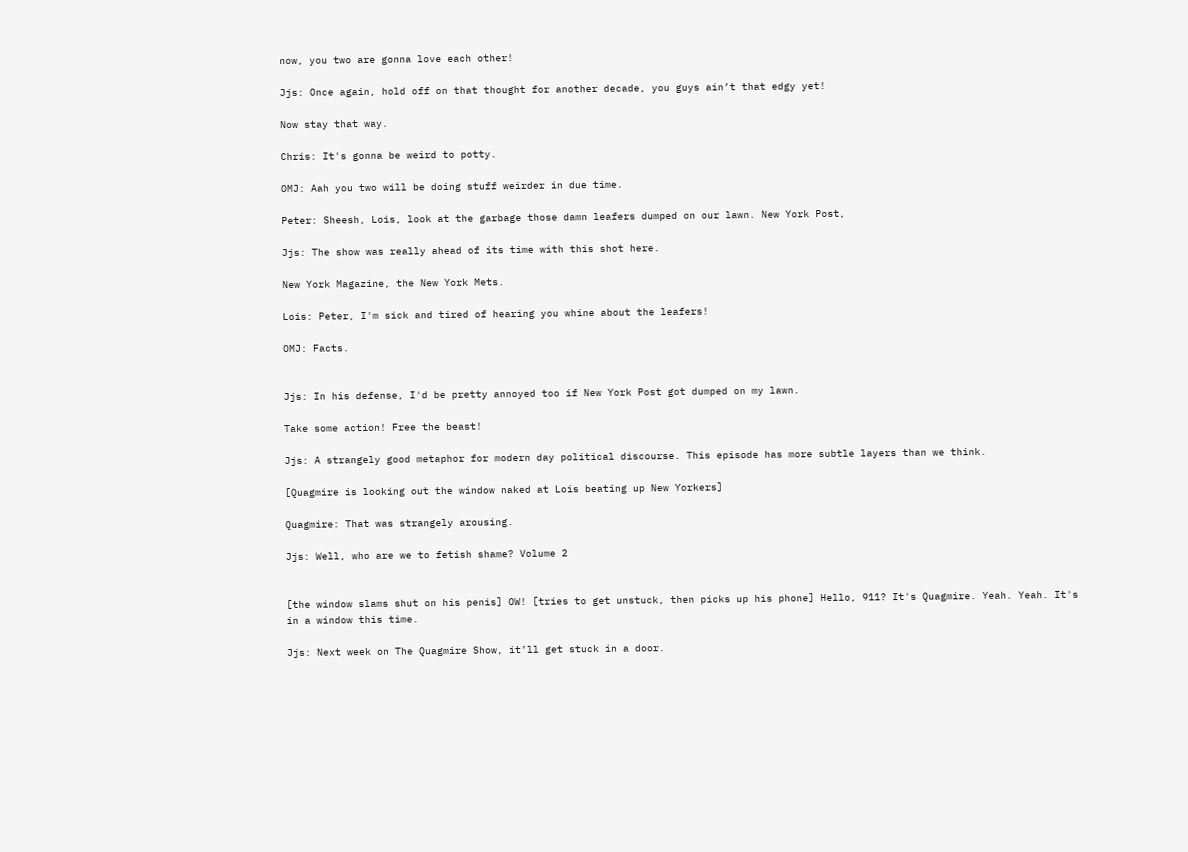now, you two are gonna love each other!

Jjs: Once again, hold off on that thought for another decade, you guys ain’t that edgy yet!

Now stay that way.

Chris: It's gonna be weird to potty.

OMJ: Aah you two will be doing stuff weirder in due time.

Peter: Sheesh, Lois, look at the garbage those damn leafers dumped on our lawn. New York Post,

Jjs: The show was really ahead of its time with this shot here.

New York Magazine, the New York Mets.

Lois: Peter, I'm sick and tired of hearing you whine about the leafers!

OMJ: Facts.


Jjs: In his defense, I'd be pretty annoyed too if New York Post got dumped on my lawn.

Take some action! Free the beast!

Jjs: A strangely good metaphor for modern day political discourse. This episode has more subtle layers than we think.

[Quagmire is looking out the window naked at Lois beating up New Yorkers]

Quagmire: That was strangely arousing.

Jjs: Well, who are we to fetish shame? Volume 2


[the window slams shut on his penis] OW! [tries to get unstuck, then picks up his phone] Hello, 911? It's Quagmire. Yeah. Yeah. It's in a window this time.

Jjs: Next week on The Quagmire Show, it’ll get stuck in a door.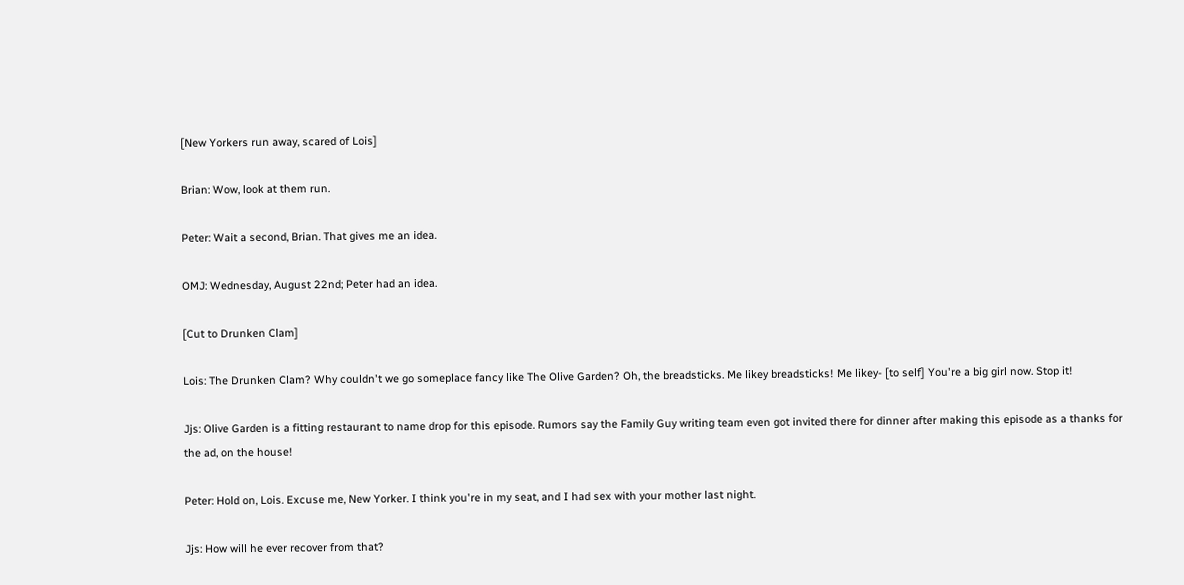[New Yorkers run away, scared of Lois]

Brian: Wow, look at them run.

Peter: Wait a second, Brian. That gives me an idea.

OMJ: Wednesday, August 22nd; Peter had an idea.

[Cut to Drunken Clam]

Lois: The Drunken Clam? Why couldn't we go someplace fancy like The Olive Garden? Oh, the breadsticks. Me likey breadsticks! Me likey- [to self] You're a big girl now. Stop it!

Jjs: Olive Garden is a fitting restaurant to name drop for this episode. Rumors say the Family Guy writing team even got invited there for dinner after making this episode as a thanks for the ad, on the house!

Peter: Hold on, Lois. Excuse me, New Yorker. I think you're in my seat, and I had sex with your mother last night.

Jjs: How will he ever recover from that?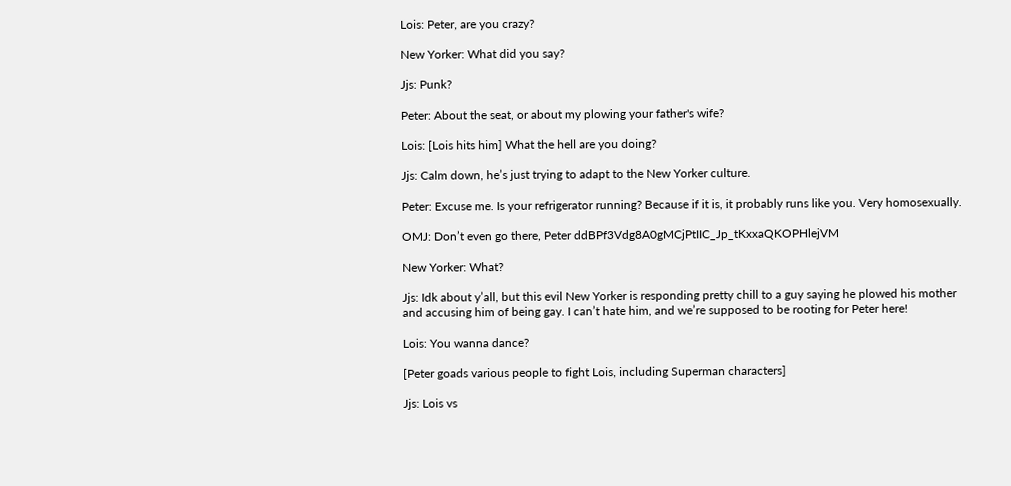Lois: Peter, are you crazy?

New Yorker: What did you say?

Jjs: Punk?

Peter: About the seat, or about my plowing your father's wife?

Lois: [Lois hits him] What the hell are you doing?

Jjs: Calm down, he’s just trying to adapt to the New Yorker culture.

Peter: Excuse me. Is your refrigerator running? Because if it is, it probably runs like you. Very homosexually.

OMJ: Don’t even go there, Peter ddBPf3Vdg8A0gMCjPtIIC_Jp_tKxxaQKOPHlejVM

New Yorker: What?

Jjs: Idk about y’all, but this evil New Yorker is responding pretty chill to a guy saying he plowed his mother and accusing him of being gay. I can’t hate him, and we’re supposed to be rooting for Peter here!

Lois: You wanna dance?

[Peter goads various people to fight Lois, including Superman characters]

Jjs: Lois vs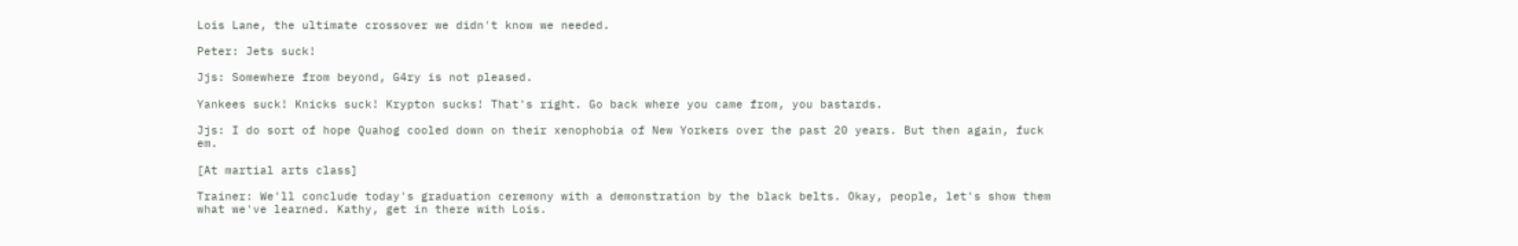Lois Lane, the ultimate crossover we didn't know we needed.

Peter: Jets suck!

Jjs: Somewhere from beyond, G4ry is not pleased.

Yankees suck! Knicks suck! Krypton sucks! That's right. Go back where you came from, you bastards.

Jjs: I do sort of hope Quahog cooled down on their xenophobia of New Yorkers over the past 20 years. But then again, fuck em.

[At martial arts class]

Trainer: We'll conclude today's graduation ceremony with a demonstration by the black belts. Okay, people, let's show them what we've learned. Kathy, get in there with Lois.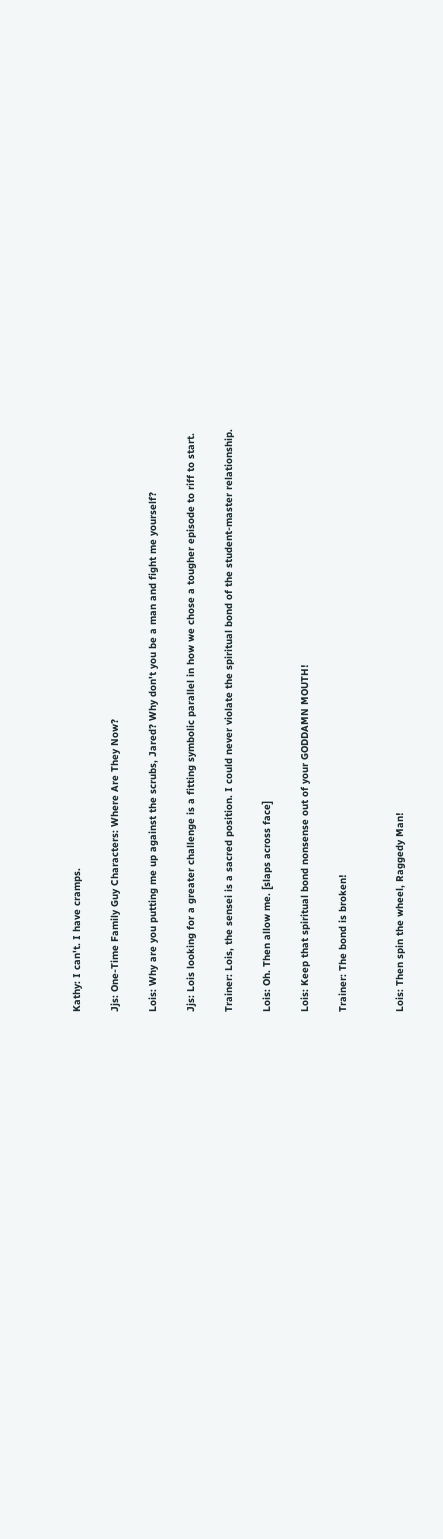Kathy: I can't. I have cramps.

Jjs: One-Time Family Guy Characters: Where Are They Now?

Lois: Why are you putting me up against the scrubs, Jared? Why don't you be a man and fight me yourself?

Jjs: Lois looking for a greater challenge is a fitting symbolic parallel in how we chose a tougher episode to riff to start.

Trainer: Lois, the sensei is a sacred position. I could never violate the spiritual bond of the student-master relationship.

Lois: Oh. Then allow me. [slaps across face]

Lois: Keep that spiritual bond nonsense out of your GODDAMN MOUTH!

Trainer: The bond is broken!


Lois: Then spin the wheel, Raggedy Man!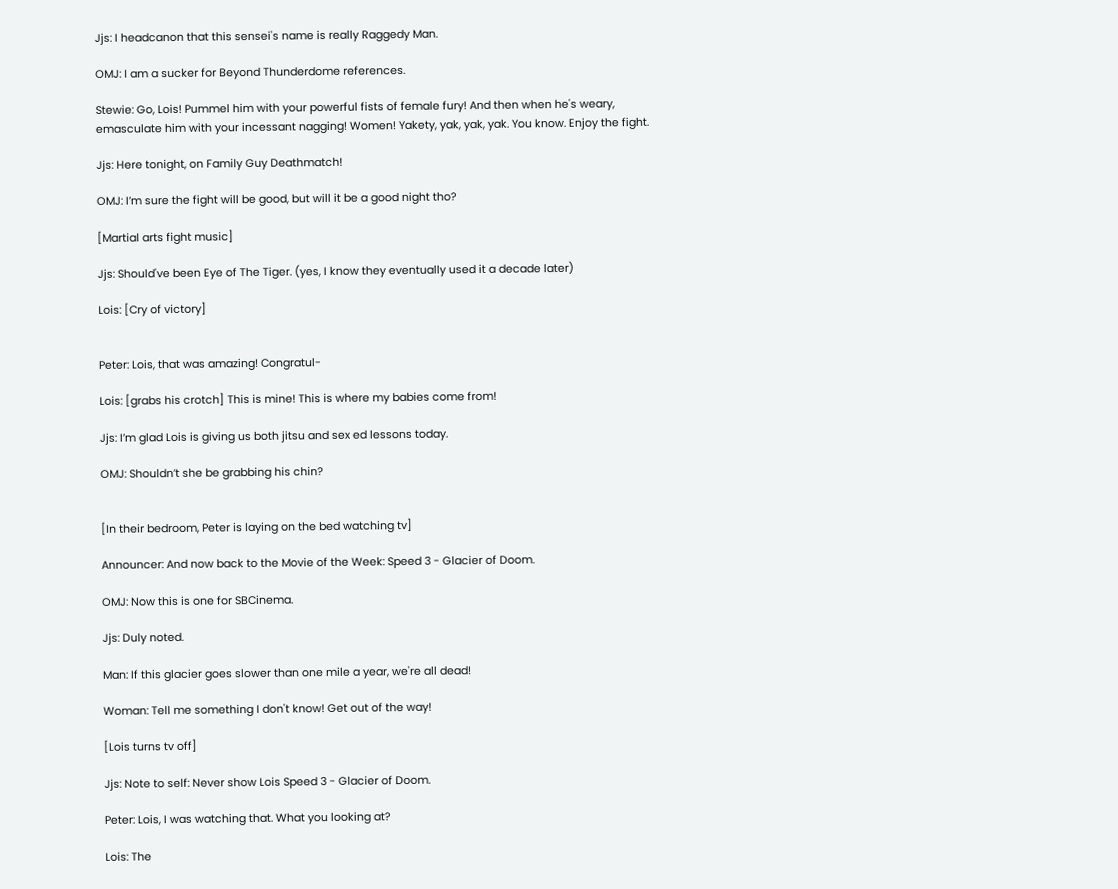Jjs: I headcanon that this sensei's name is really Raggedy Man.

OMJ: I am a sucker for Beyond Thunderdome references.

Stewie: Go, Lois! Pummel him with your powerful fists of female fury! And then when he's weary, emasculate him with your incessant nagging! Women! Yakety, yak, yak, yak. You know. Enjoy the fight.

Jjs: Here tonight, on Family Guy Deathmatch!

OMJ: I’m sure the fight will be good, but will it be a good night tho?

[Martial arts fight music]

Jjs: Should've been Eye of The Tiger. (yes, I know they eventually used it a decade later)

Lois: [Cry of victory]


Peter: Lois, that was amazing! Congratul-

Lois: [grabs his crotch] This is mine! This is where my babies come from!

Jjs: I’m glad Lois is giving us both jitsu and sex ed lessons today.

OMJ: Shouldn’t she be grabbing his chin?


[In their bedroom, Peter is laying on the bed watching tv]

Announcer: And now back to the Movie of the Week: Speed 3 - Glacier of Doom.

OMJ: Now this is one for SBCinema.

Jjs: Duly noted.

Man: If this glacier goes slower than one mile a year, we're all dead!

Woman: Tell me something I don't know! Get out of the way!

[Lois turns tv off]

Jjs: Note to self: Never show Lois Speed 3 - Glacier of Doom.

Peter: Lois, I was watching that. What you looking at?

Lois: The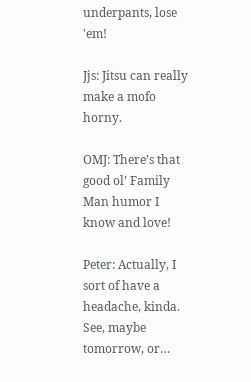underpants, lose 'em!

Jjs: Jitsu can really make a mofo horny.

OMJ: There’s that good ol’ Family Man humor I know and love!

Peter: Actually, I sort of have a headache, kinda. See, maybe tomorrow, or…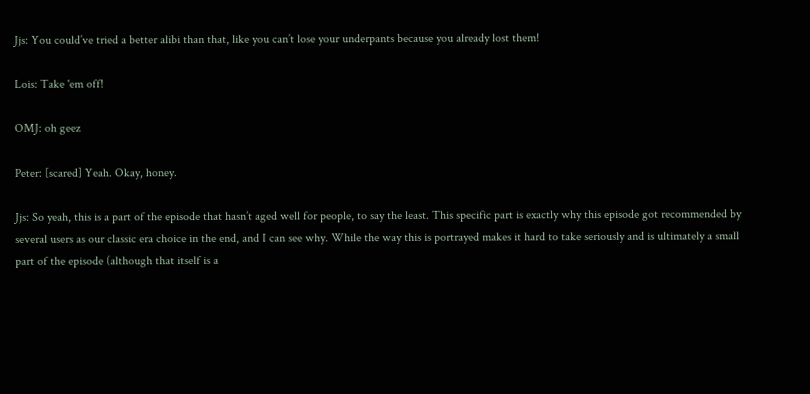Jjs: You could’ve tried a better alibi than that, like you can’t lose your underpants because you already lost them!

Lois: Take 'em off!

OMJ: oh geez

Peter: [scared] Yeah. Okay, honey.

Jjs: So yeah, this is a part of the episode that hasn’t aged well for people, to say the least. This specific part is exactly why this episode got recommended by several users as our classic era choice in the end, and I can see why. While the way this is portrayed makes it hard to take seriously and is ultimately a small part of the episode (although that itself is a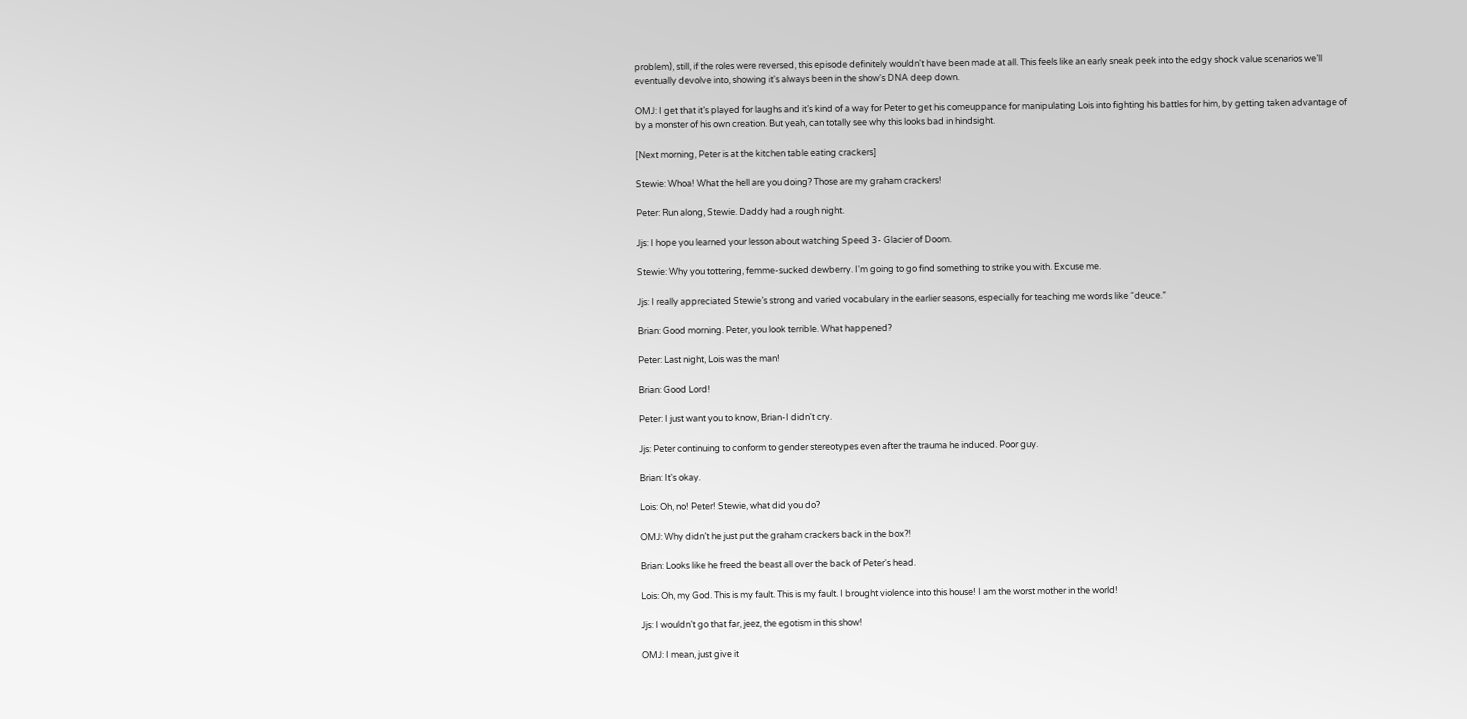problem), still, if the roles were reversed, this episode definitely wouldn't have been made at all. This feels like an early sneak peek into the edgy shock value scenarios we’ll eventually devolve into, showing it's always been in the show's DNA deep down.

OMJ: I get that it’s played for laughs and it’s kind of a way for Peter to get his comeuppance for manipulating Lois into fighting his battles for him, by getting taken advantage of by a monster of his own creation. But yeah, can totally see why this looks bad in hindsight.

[Next morning, Peter is at the kitchen table eating crackers]

Stewie: Whoa! What the hell are you doing? Those are my graham crackers!

Peter: Run along, Stewie. Daddy had a rough night.

Jjs: I hope you learned your lesson about watching Speed 3- Glacier of Doom.

Stewie: Why you tottering, femme-sucked dewberry. I'm going to go find something to strike you with. Excuse me.

Jjs: I really appreciated Stewie’s strong and varied vocabulary in the earlier seasons, especially for teaching me words like “deuce.”

Brian: Good morning. Peter, you look terrible. What happened?

Peter: Last night, Lois was the man!

Brian: Good Lord!

Peter: I just want you to know, Brian-I didn't cry.

Jjs: Peter continuing to conform to gender stereotypes even after the trauma he induced. Poor guy.

Brian: It's okay.

Lois: Oh, no! Peter! Stewie, what did you do?

OMJ: Why didn’t he just put the graham crackers back in the box?!

Brian: Looks like he freed the beast all over the back of Peter's head.

Lois: Oh, my God. This is my fault. This is my fault. I brought violence into this house! I am the worst mother in the world!

Jjs: I wouldn’t go that far, jeez, the egotism in this show!

OMJ: I mean, just give it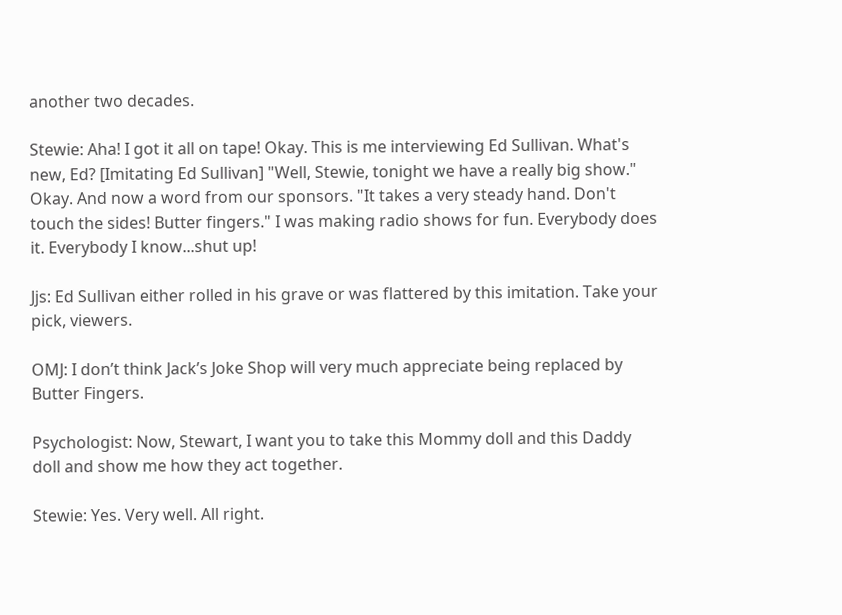another two decades.

Stewie: Aha! I got it all on tape! Okay. This is me interviewing Ed Sullivan. What's new, Ed? [Imitating Ed Sullivan] "Well, Stewie, tonight we have a really big show." Okay. And now a word from our sponsors. "It takes a very steady hand. Don't touch the sides! Butter fingers." I was making radio shows for fun. Everybody does it. Everybody I know...shut up!

Jjs: Ed Sullivan either rolled in his grave or was flattered by this imitation. Take your pick, viewers.

OMJ: I don’t think Jack’s Joke Shop will very much appreciate being replaced by Butter Fingers.

Psychologist: Now, Stewart, I want you to take this Mommy doll and this Daddy doll and show me how they act together.

Stewie: Yes. Very well. All right.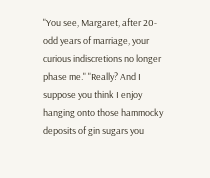"You see, Margaret, after 20-odd years of marriage, your curious indiscretions no longer phase me." "Really? And I suppose you think I enjoy hanging onto those hammocky deposits of gin sugars you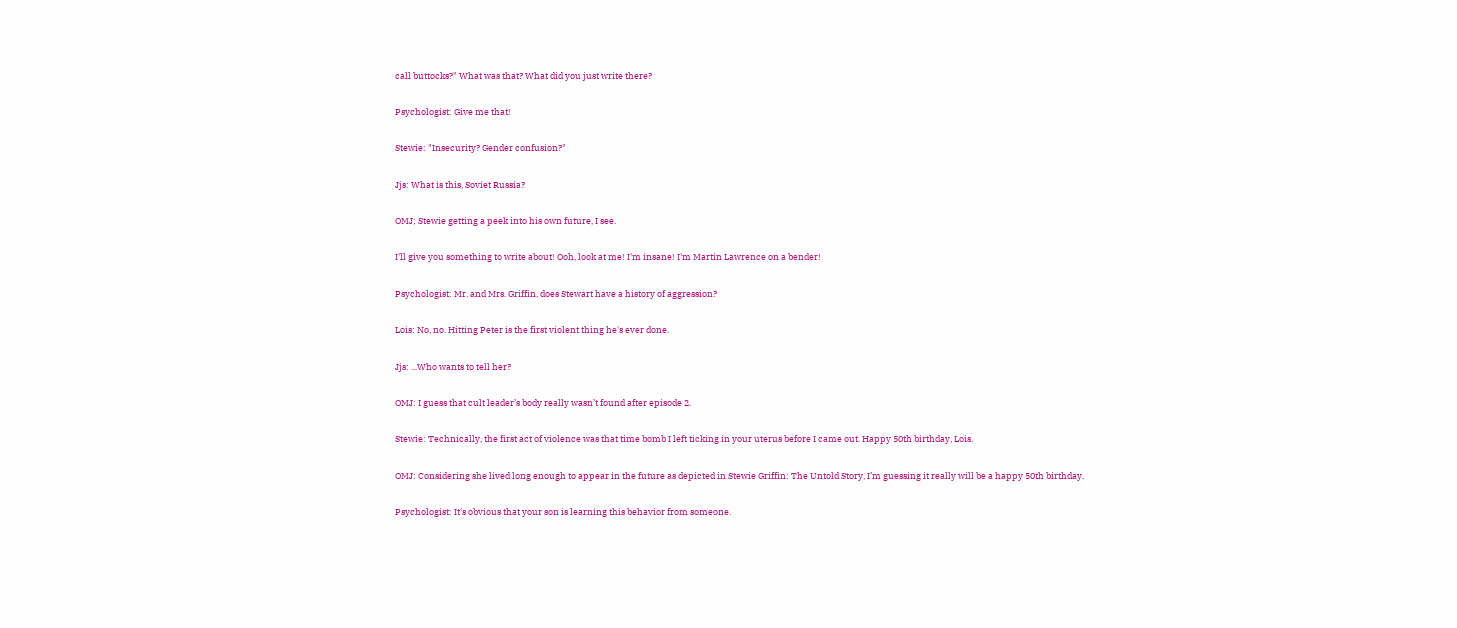call buttocks?" What was that? What did you just write there?

Psychologist: Give me that!

Stewie: "Insecurity? Gender confusion?"

Jjs: What is this, Soviet Russia?

OMJ; Stewie getting a peek into his own future, I see.

I'll give you something to write about! Ooh, look at me! I'm insane! I'm Martin Lawrence on a bender!

Psychologist: Mr. and Mrs. Griffin, does Stewart have a history of aggression?

Lois: No, no. Hitting Peter is the first violent thing he's ever done.

Jjs: ...Who wants to tell her?

OMJ: I guess that cult leader’s body really wasn’t found after episode 2.

Stewie: Technically, the first act of violence was that time bomb I left ticking in your uterus before I came out. Happy 50th birthday, Lois.

OMJ: Considering she lived long enough to appear in the future as depicted in Stewie Griffin: The Untold Story, I’m guessing it really will be a happy 50th birthday.

Psychologist: It's obvious that your son is learning this behavior from someone.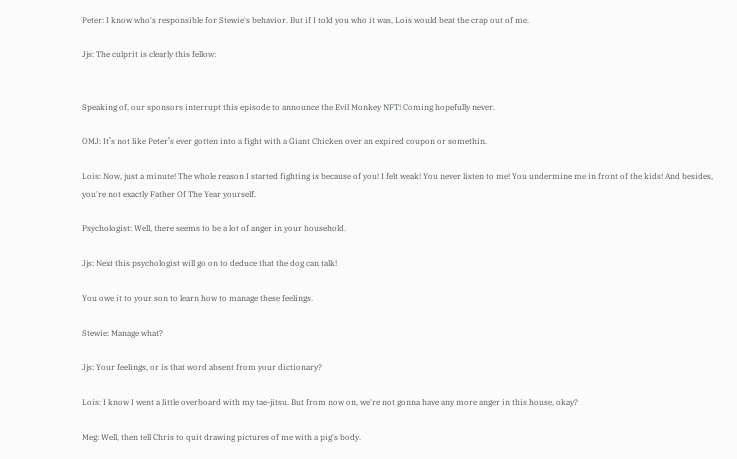Peter: I know who's responsible for Stewie's behavior. But if I told you who it was, Lois would beat the crap out of me.

Jjs: The culprit is clearly this fellow:


Speaking of, our sponsors interrupt this episode to announce the Evil Monkey NFT! Coming hopefully never.

OMJ: It’s not like Peter’s ever gotten into a fight with a Giant Chicken over an expired coupon or somethin.

Lois: Now, just a minute! The whole reason I started fighting is because of you! I felt weak! You never listen to me! You undermine me in front of the kids! And besides, you're not exactly Father Of The Year yourself.

Psychologist: Well, there seems to be a lot of anger in your household.

Jjs: Next this psychologist will go on to deduce that the dog can talk!

You owe it to your son to learn how to manage these feelings.

Stewie: Manage what?

Jjs: Your feelings, or is that word absent from your dictionary?

Lois: I know I went a little overboard with my tae-jitsu. But from now on, we're not gonna have any more anger in this house, okay?

Meg: Well, then tell Chris to quit drawing pictures of me with a pig's body.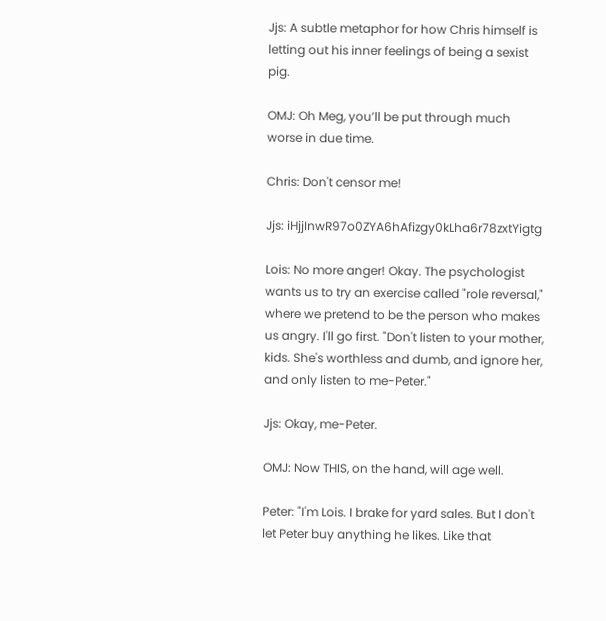Jjs: A subtle metaphor for how Chris himself is letting out his inner feelings of being a sexist pig.

OMJ: Oh Meg, you’ll be put through much worse in due time.

Chris: Don't censor me!

Jjs: iHjjInwR97o0ZYA6hAfizgy0kLha6r78zxtYigtg

Lois: No more anger! Okay. The psychologist wants us to try an exercise called "role reversal," where we pretend to be the person who makes us angry. I'll go first. "Don't listen to your mother, kids. She's worthless and dumb, and ignore her, and only listen to me-Peter."

Jjs: Okay, me-Peter.

OMJ: Now THIS, on the hand, will age well.

Peter: "I'm Lois. I brake for yard sales. But I don't let Peter buy anything he likes. Like that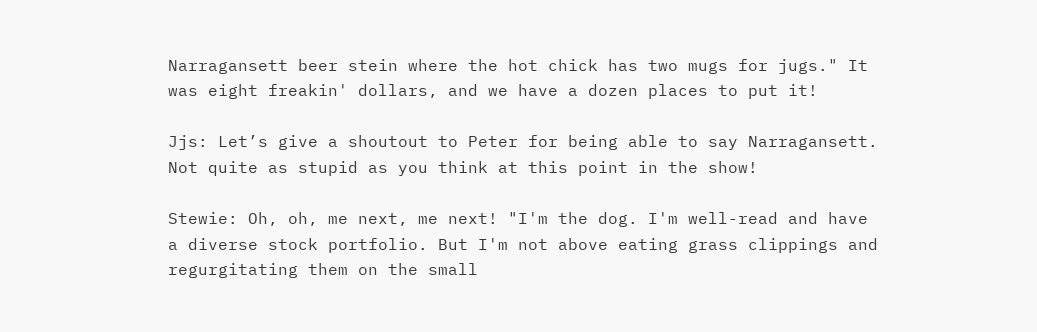Narragansett beer stein where the hot chick has two mugs for jugs." It was eight freakin' dollars, and we have a dozen places to put it!

Jjs: Let’s give a shoutout to Peter for being able to say Narragansett. Not quite as stupid as you think at this point in the show!

Stewie: Oh, oh, me next, me next! "I'm the dog. I'm well-read and have a diverse stock portfolio. But I'm not above eating grass clippings and regurgitating them on the small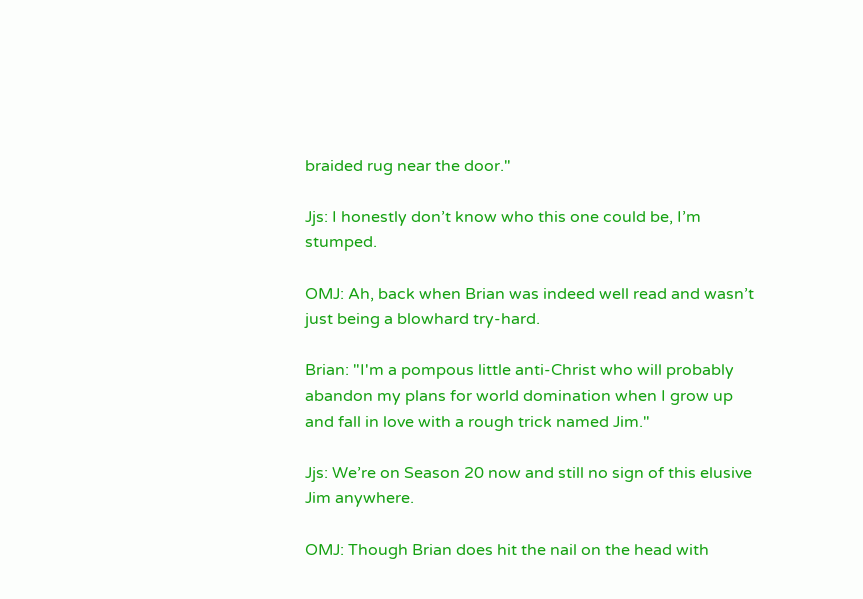braided rug near the door."

Jjs: I honestly don’t know who this one could be, I’m stumped.

OMJ: Ah, back when Brian was indeed well read and wasn’t just being a blowhard try-hard.

Brian: "I'm a pompous little anti-Christ who will probably abandon my plans for world domination when I grow up and fall in love with a rough trick named Jim."

Jjs: We’re on Season 20 now and still no sign of this elusive Jim anywhere.

OMJ: Though Brian does hit the nail on the head with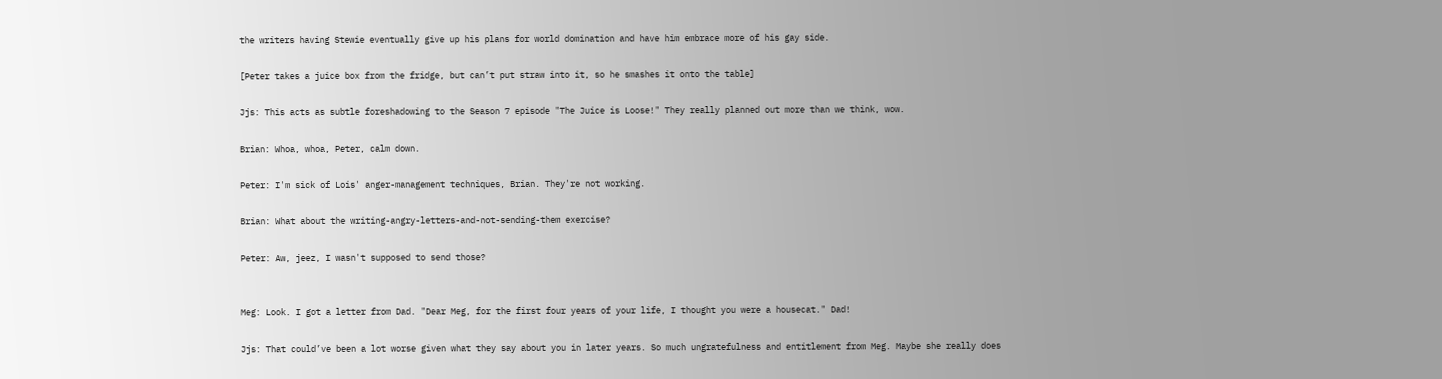the writers having Stewie eventually give up his plans for world domination and have him embrace more of his gay side.

[Peter takes a juice box from the fridge, but can’t put straw into it, so he smashes it onto the table]

Jjs: This acts as subtle foreshadowing to the Season 7 episode "The Juice is Loose!" They really planned out more than we think, wow.

Brian: Whoa, whoa, Peter, calm down.

Peter: I'm sick of Lois' anger-management techniques, Brian. They're not working.

Brian: What about the writing-angry-letters-and-not-sending-them exercise?

Peter: Aw, jeez, I wasn't supposed to send those?


Meg: Look. I got a letter from Dad. "Dear Meg, for the first four years of your life, I thought you were a housecat." Dad!

Jjs: That could’ve been a lot worse given what they say about you in later years. So much ungratefulness and entitlement from Meg. Maybe she really does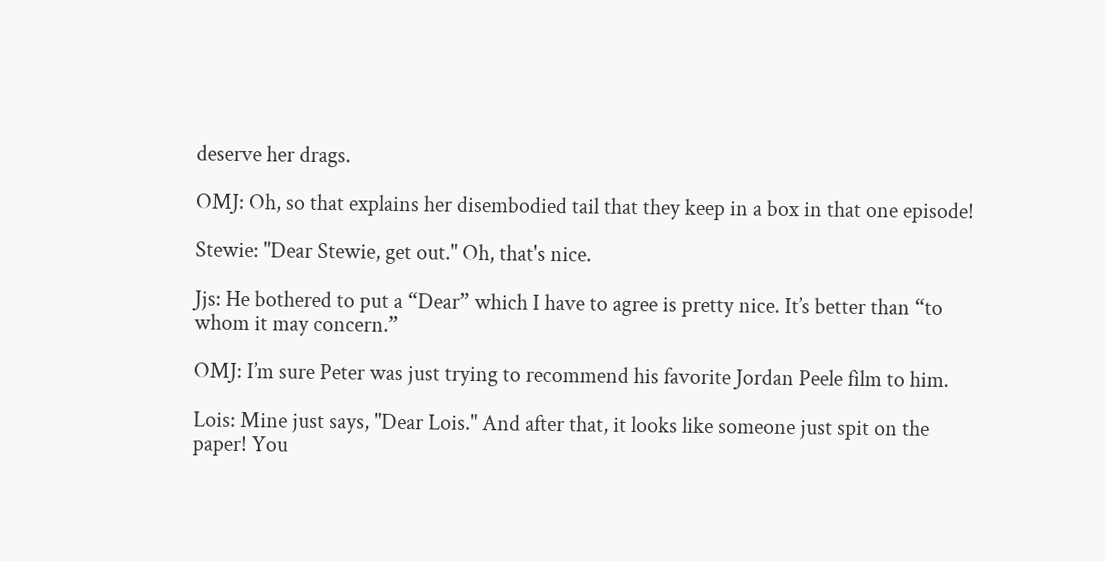deserve her drags.

OMJ: Oh, so that explains her disembodied tail that they keep in a box in that one episode!

Stewie: "Dear Stewie, get out." Oh, that's nice.

Jjs: He bothered to put a “Dear” which I have to agree is pretty nice. It’s better than “to whom it may concern.”

OMJ: I’m sure Peter was just trying to recommend his favorite Jordan Peele film to him.

Lois: Mine just says, "Dear Lois." And after that, it looks like someone just spit on the paper! You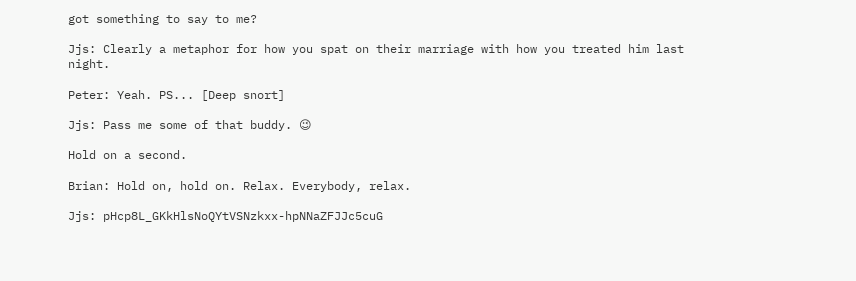got something to say to me?

Jjs: Clearly a metaphor for how you spat on their marriage with how you treated him last night.

Peter: Yeah. PS... [Deep snort]

Jjs: Pass me some of that buddy. 😉

Hold on a second.

Brian: Hold on, hold on. Relax. Everybody, relax.

Jjs: pHcp8L_GKkHlsNoQYtVSNzkxx-hpNNaZFJJc5cuG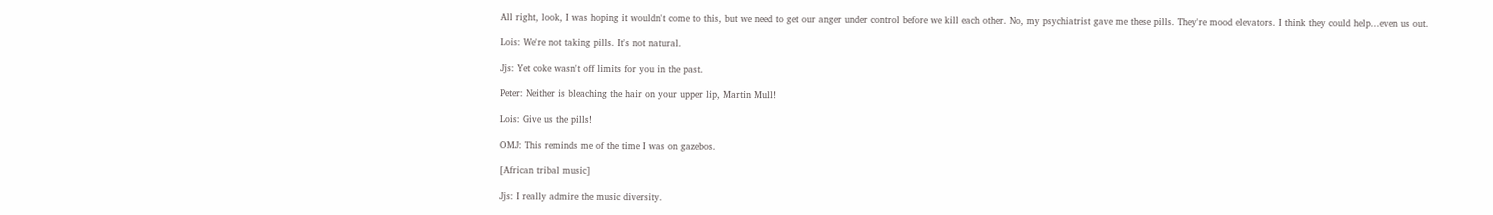All right, look, I was hoping it wouldn't come to this, but we need to get our anger under control before we kill each other. No, my psychiatrist gave me these pills. They're mood elevators. I think they could help...even us out.

Lois: We're not taking pills. It's not natural.

Jjs: Yet coke wasn't off limits for you in the past.

Peter: Neither is bleaching the hair on your upper lip, Martin Mull!

Lois: Give us the pills!

OMJ: This reminds me of the time I was on gazebos.

[African tribal music]

Jjs: I really admire the music diversity.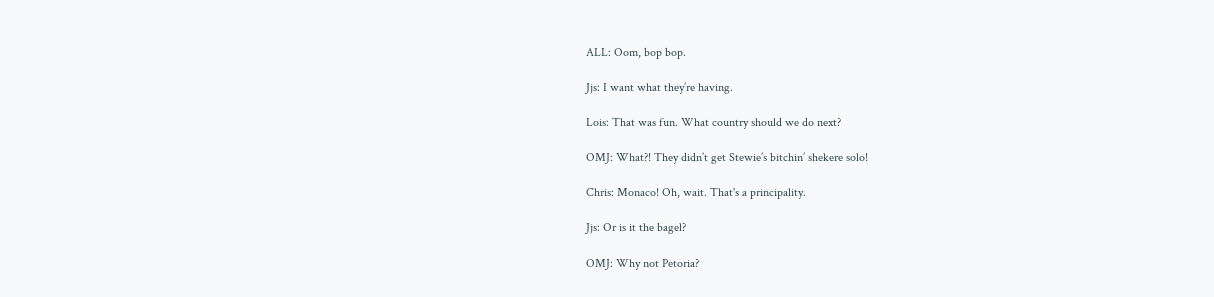ALL: Oom, bop bop.

Jjs: I want what they’re having.

Lois: That was fun. What country should we do next?

OMJ: What?! They didn’t get Stewie’s bitchin’ shekere solo!

Chris: Monaco! Oh, wait. That's a principality.

Jjs: Or is it the bagel?

OMJ: Why not Petoria?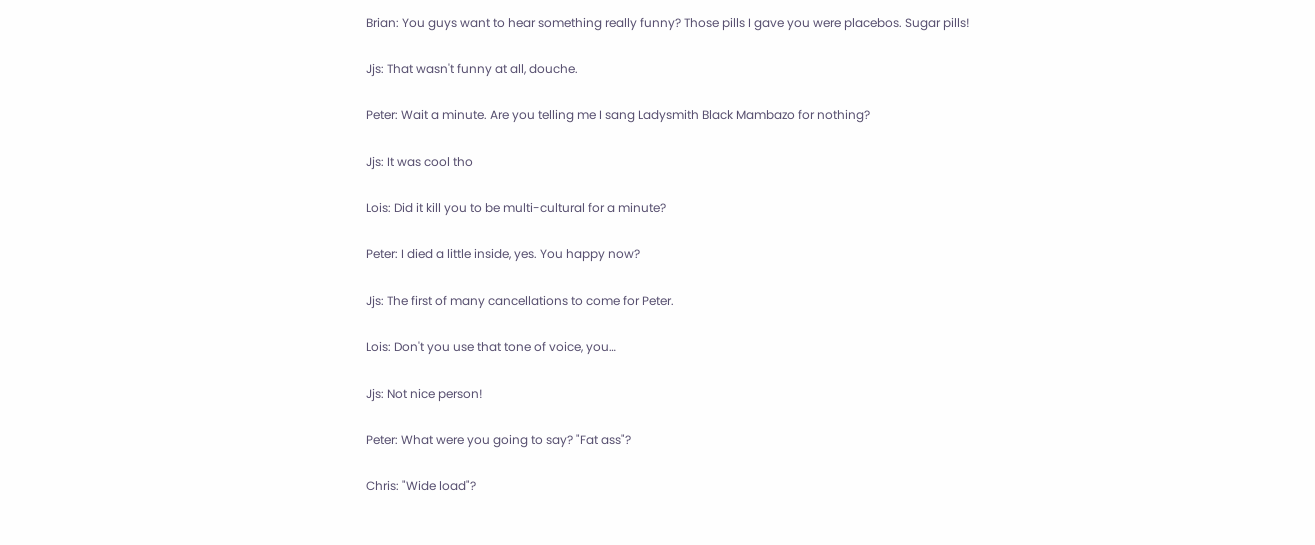Brian: You guys want to hear something really funny? Those pills I gave you were placebos. Sugar pills!

Jjs: That wasn't funny at all, douche.

Peter: Wait a minute. Are you telling me I sang Ladysmith Black Mambazo for nothing?

Jjs: It was cool tho

Lois: Did it kill you to be multi-cultural for a minute?

Peter: I died a little inside, yes. You happy now?

Jjs: The first of many cancellations to come for Peter.

Lois: Don't you use that tone of voice, you…

Jjs: Not nice person!

Peter: What were you going to say? "Fat ass"?

Chris: "Wide load"?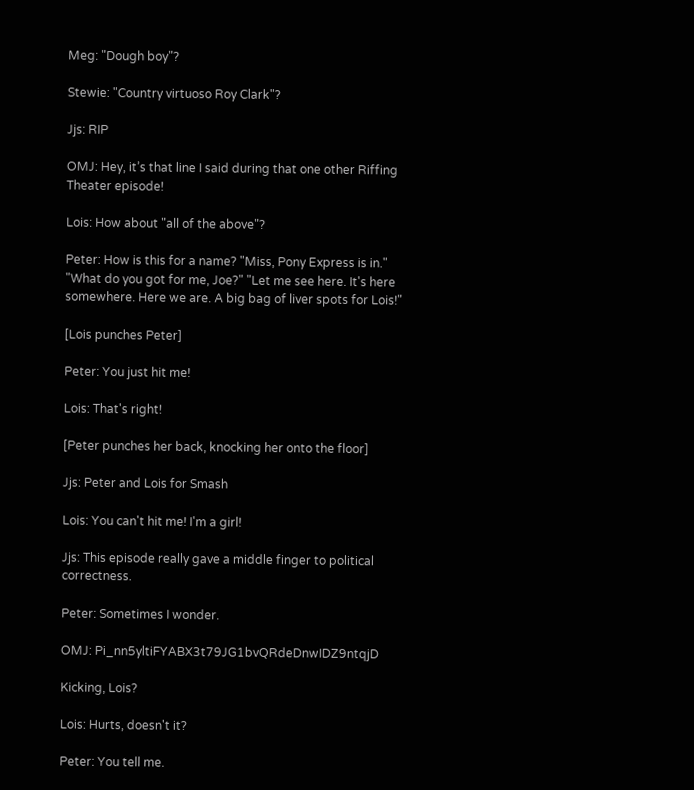Meg: "Dough boy"?

Stewie: "Country virtuoso Roy Clark"?

Jjs: RIP

OMJ: Hey, it’s that line I said during that one other Riffing Theater episode!

Lois: How about "all of the above"?

Peter: How is this for a name? "Miss, Pony Express is in." "What do you got for me, Joe?" "Let me see here. It's here somewhere. Here we are. A big bag of liver spots for Lois!"

[Lois punches Peter]

Peter: You just hit me!

Lois: That's right!

[Peter punches her back, knocking her onto the floor]

Jjs: Peter and Lois for Smash

Lois: You can't hit me! I'm a girl!

Jjs: This episode really gave a middle finger to political correctness.

Peter: Sometimes I wonder.

OMJ: Pi_nn5yltiFYABX3t79JG1bvQRdeDnwIDZ9ntqjD

Kicking, Lois?

Lois: Hurts, doesn't it?

Peter: You tell me.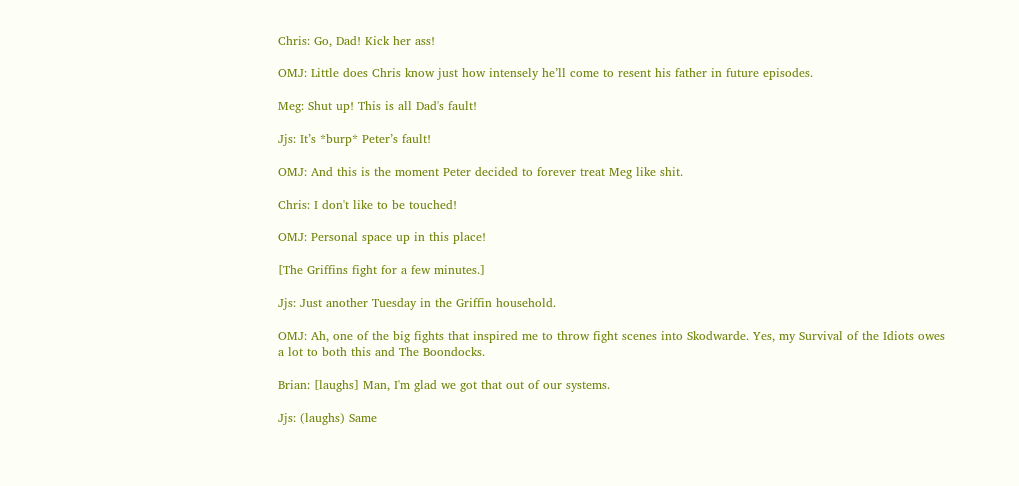Chris: Go, Dad! Kick her ass!

OMJ: Little does Chris know just how intensely he’ll come to resent his father in future episodes.

Meg: Shut up! This is all Dad's fault!

Jjs: It’s *burp* Peter’s fault!

OMJ: And this is the moment Peter decided to forever treat Meg like shit.

Chris: I don't like to be touched!

OMJ: Personal space up in this place!

[The Griffins fight for a few minutes.]

Jjs: Just another Tuesday in the Griffin household.

OMJ: Ah, one of the big fights that inspired me to throw fight scenes into Skodwarde. Yes, my Survival of the Idiots owes a lot to both this and The Boondocks.

Brian: [laughs] Man, I'm glad we got that out of our systems.

Jjs: (laughs) Same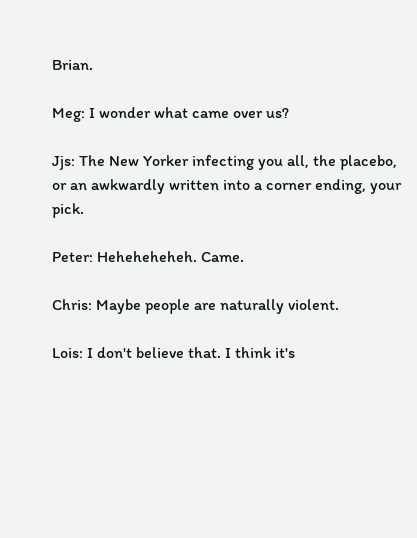Brian.

Meg: I wonder what came over us?

Jjs: The New Yorker infecting you all, the placebo, or an awkwardly written into a corner ending, your pick.

Peter: Heheheheheh. Came.

Chris: Maybe people are naturally violent.

Lois: I don't believe that. I think it's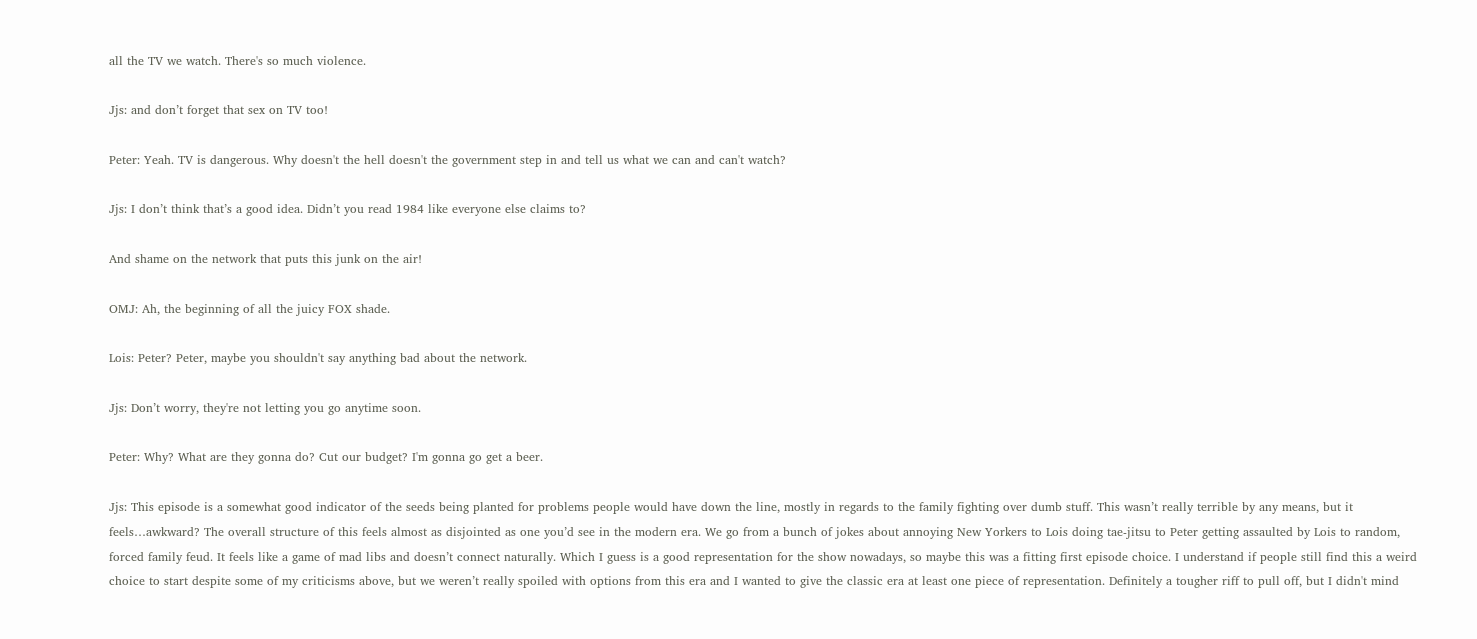all the TV we watch. There's so much violence.

Jjs: and don’t forget that sex on TV too!

Peter: Yeah. TV is dangerous. Why doesn't the hell doesn't the government step in and tell us what we can and can't watch?

Jjs: I don’t think that’s a good idea. Didn’t you read 1984 like everyone else claims to?

And shame on the network that puts this junk on the air!

OMJ: Ah, the beginning of all the juicy FOX shade.

Lois: Peter? Peter, maybe you shouldn't say anything bad about the network.

Jjs: Don’t worry, they're not letting you go anytime soon.

Peter: Why? What are they gonna do? Cut our budget? I'm gonna go get a beer.

Jjs: This episode is a somewhat good indicator of the seeds being planted for problems people would have down the line, mostly in regards to the family fighting over dumb stuff. This wasn’t really terrible by any means, but it feels…awkward? The overall structure of this feels almost as disjointed as one you’d see in the modern era. We go from a bunch of jokes about annoying New Yorkers to Lois doing tae-jitsu to Peter getting assaulted by Lois to random, forced family feud. It feels like a game of mad libs and doesn’t connect naturally. Which I guess is a good representation for the show nowadays, so maybe this was a fitting first episode choice. I understand if people still find this a weird choice to start despite some of my criticisms above, but we weren’t really spoiled with options from this era and I wanted to give the classic era at least one piece of representation. Definitely a tougher riff to pull off, but I didn't mind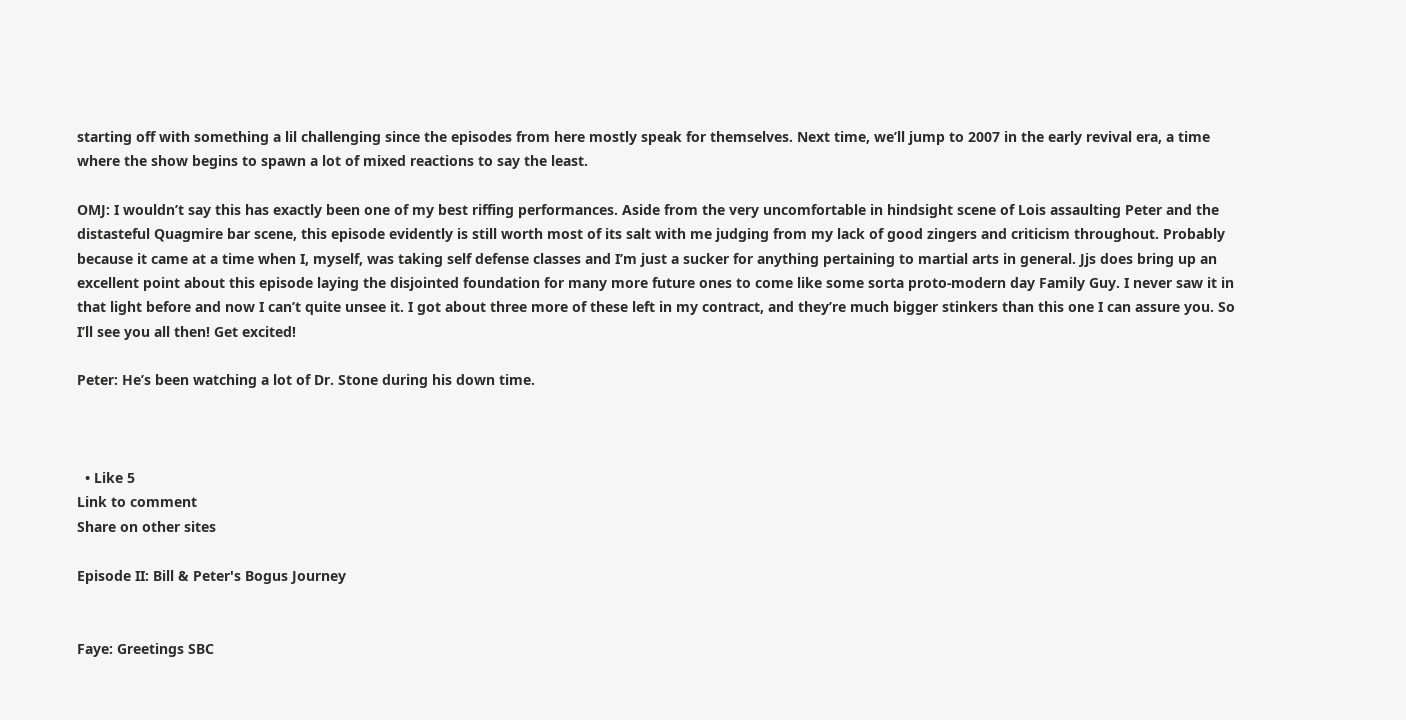starting off with something a lil challenging since the episodes from here mostly speak for themselves. Next time, we’ll jump to 2007 in the early revival era, a time where the show begins to spawn a lot of mixed reactions to say the least.

OMJ: I wouldn’t say this has exactly been one of my best riffing performances. Aside from the very uncomfortable in hindsight scene of Lois assaulting Peter and the distasteful Quagmire bar scene, this episode evidently is still worth most of its salt with me judging from my lack of good zingers and criticism throughout. Probably because it came at a time when I, myself, was taking self defense classes and I’m just a sucker for anything pertaining to martial arts in general. Jjs does bring up an excellent point about this episode laying the disjointed foundation for many more future ones to come like some sorta proto-modern day Family Guy. I never saw it in that light before and now I can’t quite unsee it. I got about three more of these left in my contract, and they’re much bigger stinkers than this one I can assure you. So I’ll see you all then! Get excited!

Peter: He’s been watching a lot of Dr. Stone during his down time.



  • Like 5
Link to comment
Share on other sites

Episode II: Bill & Peter's Bogus Journey


Faye: Greetings SBC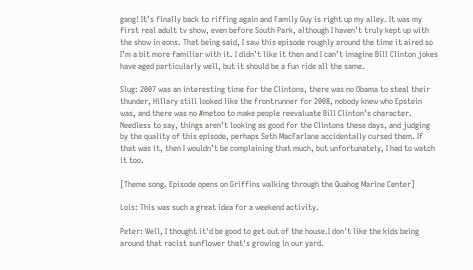gang! It’s finally back to riffing again and Family Guy is right up my alley. It was my first real adult tv show, even before South Park, although I haven’t truly kept up with the show in eons. That being said, I saw this episode roughly around the time it aired so I’m a bit more familiar with it. I didn’t like it then and I can’t imagine Bill Clinton jokes have aged particularly well, but it should be a fun ride all the same.

Slug: 2007 was an interesting time for the Clintons, there was no Obama to steal their thunder, Hillary still looked like the frontrunner for 2008, nobody knew who Epstein was, and there was no #metoo to make people reevaluate Bill Clinton’s character. Needless to say, things aren’t looking as good for the Clintons these days, and judging by the quality of this episode, perhaps Seth MacFarlane accidentally cursed them. If that was it, then I wouldn’t be complaining that much, but unfortunately, I had to watch it too.

[Theme song. Episode opens on Griffins walking through the Quahog Marine Center]

Lois: This was such a great idea for a weekend activity.

Peter: Well, I thought it'd be good to get out of the house.I don't like the kids being around that racist sunflower that's growing in our yard.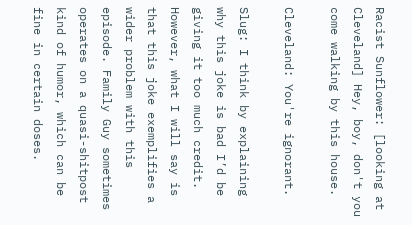Racist Sunflower: [looking at Cleveland] Hey, boy, don't you come walking by this house.

Cleveland: You're ignorant.

Slug: I think by explaining why this joke is bad I’d be giving it too much credit. However, what I will say is that this joke exemplifies a wider problem with this episode. Family Guy sometimes operates on a quasi-shitpost kind of humor, which can be fine in certain doses.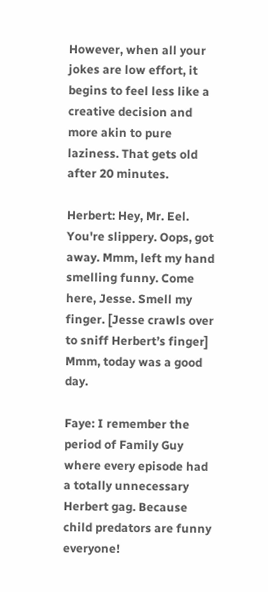However, when all your jokes are low effort, it begins to feel less like a creative decision and more akin to pure laziness. That gets old after 20 minutes.

Herbert: Hey, Mr. Eel. You're slippery. Oops, got away. Mmm, left my hand smelling funny. Come here, Jesse. Smell my finger. [Jesse crawls over to sniff Herbert’s finger] Mmm, today was a good day.

Faye: I remember the period of Family Guy where every episode had a totally unnecessary Herbert gag. Because child predators are funny everyone!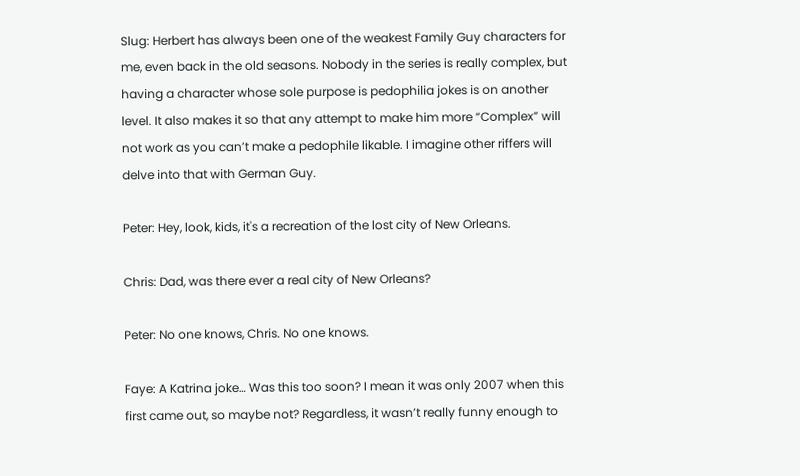Slug: Herbert has always been one of the weakest Family Guy characters for me, even back in the old seasons. Nobody in the series is really complex, but having a character whose sole purpose is pedophilia jokes is on another level. It also makes it so that any attempt to make him more “Complex” will not work as you can’t make a pedophile likable. I imagine other riffers will delve into that with German Guy.

Peter: Hey, look, kids, it's a recreation of the lost city of New Orleans.

Chris: Dad, was there ever a real city of New Orleans?

Peter: No one knows, Chris. No one knows.

Faye: A Katrina joke… Was this too soon? I mean it was only 2007 when this first came out, so maybe not? Regardless, it wasn’t really funny enough to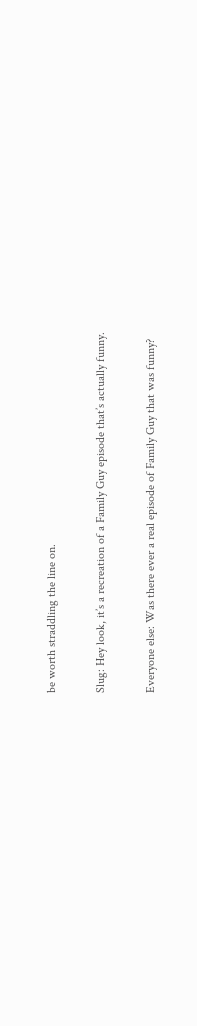be worth straddling the line on.

Slug: Hey look, it’s a recreation of a Family Guy episode that’s actually funny.

Everyone else: Was there ever a real episode of Family Guy that was funny?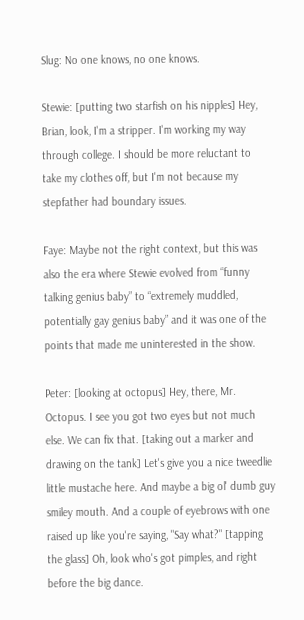Slug: No one knows, no one knows.

Stewie: [putting two starfish on his nipples] Hey, Brian, look, I'm a stripper. I'm working my way through college. I should be more reluctant to take my clothes off, but I'm not because my stepfather had boundary issues.

Faye: Maybe not the right context, but this was also the era where Stewie evolved from “funny talking genius baby” to “extremely muddled, potentially gay genius baby” and it was one of the points that made me uninterested in the show.

Peter: [looking at octopus] Hey, there, Mr. Octopus. I see you got two eyes but not much else. We can fix that. [taking out a marker and drawing on the tank] Let's give you a nice tweedlie little mustache here. And maybe a big ol' dumb guy smiley mouth. And a couple of eyebrows with one raised up like you're saying, "Say what?" [tapping the glass] Oh, look who's got pimples, and right before the big dance.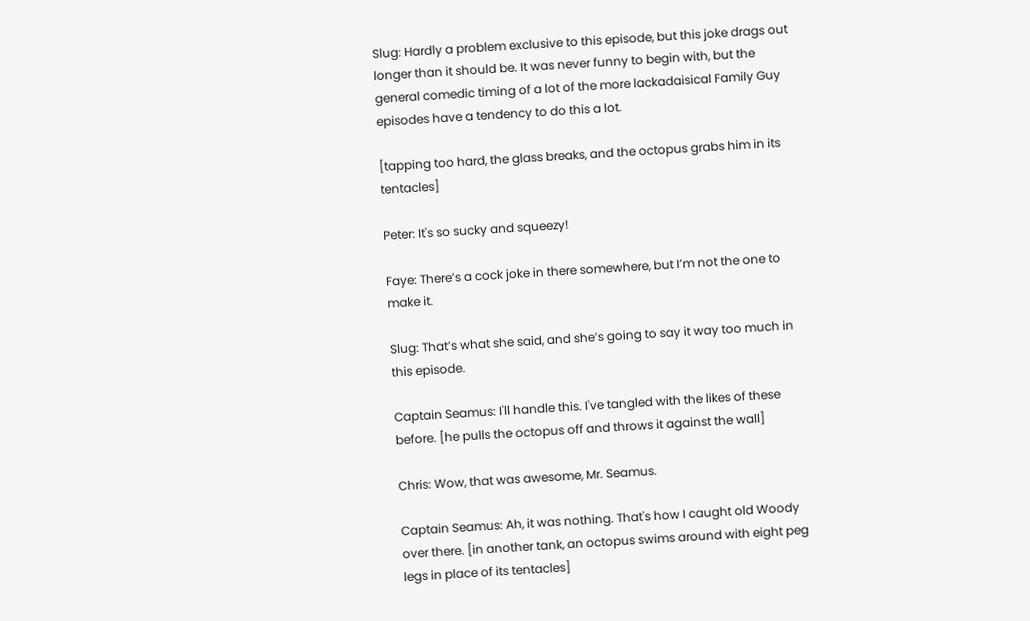Slug: Hardly a problem exclusive to this episode, but this joke drags out longer than it should be. It was never funny to begin with, but the general comedic timing of a lot of the more lackadaisical Family Guy episodes have a tendency to do this a lot.

[tapping too hard, the glass breaks, and the octopus grabs him in its tentacles]

Peter: It's so sucky and squeezy!

Faye: There’s a cock joke in there somewhere, but I’m not the one to make it.

Slug: That’s what she said, and she’s going to say it way too much in this episode.

Captain Seamus: I'll handle this. I've tangled with the likes of these before. [he pulls the octopus off and throws it against the wall]

Chris: Wow, that was awesome, Mr. Seamus.

Captain Seamus: Ah, it was nothing. That's how I caught old Woody over there. [in another tank, an octopus swims around with eight peg legs in place of its tentacles]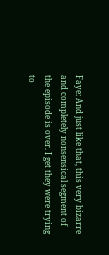Faye: And just like that, this very bizarre and completely nonsensical segment of the episode is over. I get they were trying to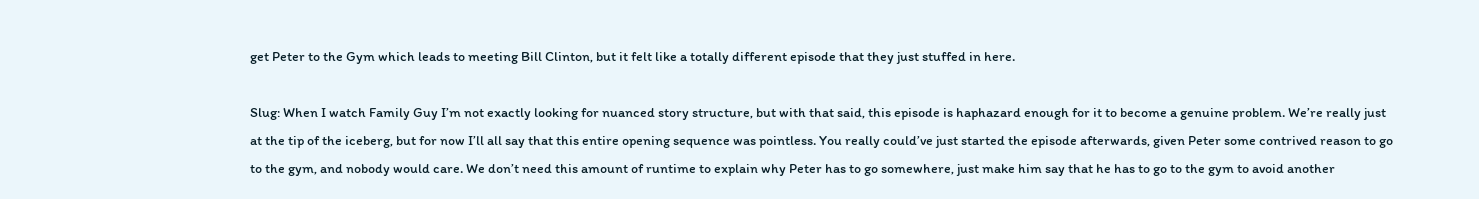get Peter to the Gym which leads to meeting Bill Clinton, but it felt like a totally different episode that they just stuffed in here.

Slug: When I watch Family Guy I’m not exactly looking for nuanced story structure, but with that said, this episode is haphazard enough for it to become a genuine problem. We’re really just at the tip of the iceberg, but for now I’ll all say that this entire opening sequence was pointless. You really could’ve just started the episode afterwards, given Peter some contrived reason to go to the gym, and nobody would care. We don’t need this amount of runtime to explain why Peter has to go somewhere, just make him say that he has to go to the gym to avoid another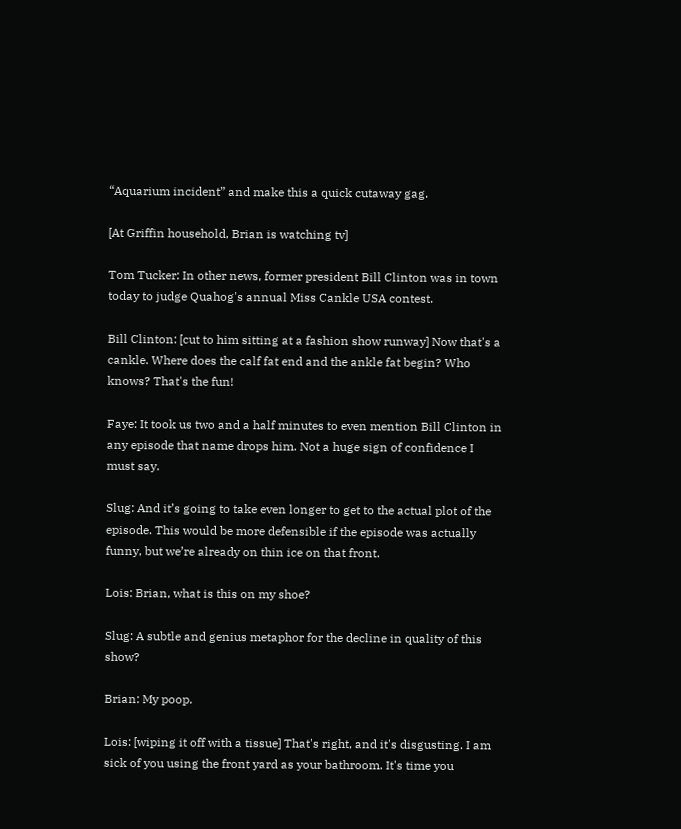“Aquarium incident” and make this a quick cutaway gag.

[At Griffin household, Brian is watching tv]

Tom Tucker: In other news, former president Bill Clinton was in town today to judge Quahog's annual Miss Cankle USA contest.

Bill Clinton: [cut to him sitting at a fashion show runway] Now that's a cankle. Where does the calf fat end and the ankle fat begin? Who knows? That's the fun!

Faye: It took us two and a half minutes to even mention Bill Clinton in any episode that name drops him. Not a huge sign of confidence I must say.

Slug: And it’s going to take even longer to get to the actual plot of the episode. This would be more defensible if the episode was actually funny, but we’re already on thin ice on that front.

Lois: Brian, what is this on my shoe?

Slug: A subtle and genius metaphor for the decline in quality of this show?

Brian: My poop.

Lois: [wiping it off with a tissue] That's right, and it's disgusting. I am sick of you using the front yard as your bathroom. It's time you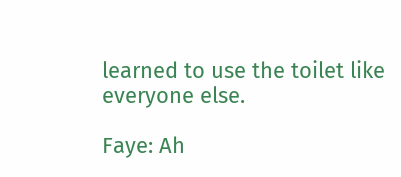learned to use the toilet like everyone else.

Faye: Ah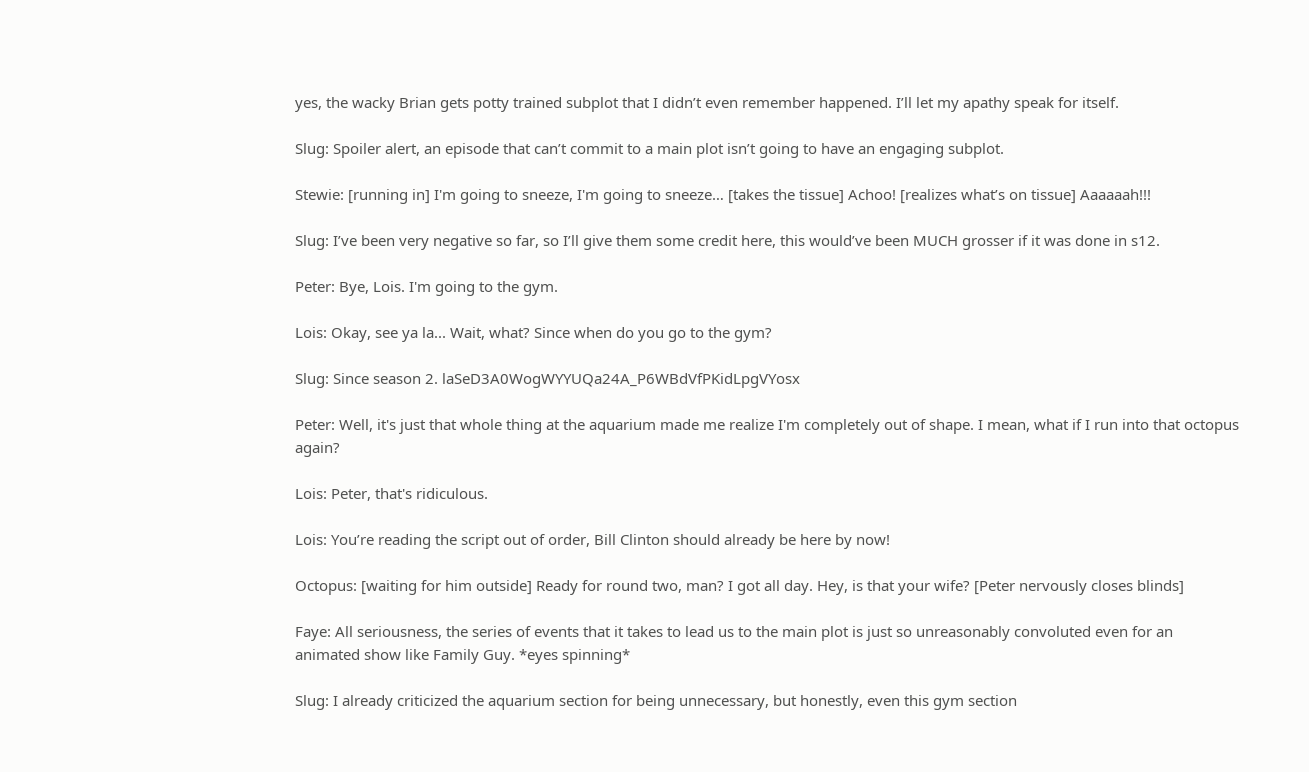yes, the wacky Brian gets potty trained subplot that I didn’t even remember happened. I’ll let my apathy speak for itself.

Slug: Spoiler alert, an episode that can’t commit to a main plot isn’t going to have an engaging subplot.

Stewie: [running in] I'm going to sneeze, I'm going to sneeze… [takes the tissue] Achoo! [realizes what’s on tissue] Aaaaaah!!!

Slug: I’ve been very negative so far, so I’ll give them some credit here, this would’ve been MUCH grosser if it was done in s12.

Peter: Bye, Lois. I'm going to the gym.

Lois: Okay, see ya la... Wait, what? Since when do you go to the gym?

Slug: Since season 2. laSeD3A0WogWYYUQa24A_P6WBdVfPKidLpgVYosx

Peter: Well, it's just that whole thing at the aquarium made me realize I'm completely out of shape. I mean, what if I run into that octopus again?

Lois: Peter, that's ridiculous.

Lois: You’re reading the script out of order, Bill Clinton should already be here by now!

Octopus: [waiting for him outside] Ready for round two, man? I got all day. Hey, is that your wife? [Peter nervously closes blinds]

Faye: All seriousness, the series of events that it takes to lead us to the main plot is just so unreasonably convoluted even for an animated show like Family Guy. *eyes spinning*

Slug: I already criticized the aquarium section for being unnecessary, but honestly, even this gym section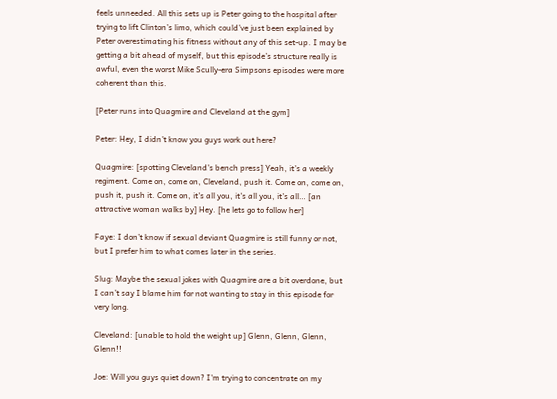feels unneeded. All this sets up is Peter going to the hospital after trying to lift Clinton’s limo, which could’ve just been explained by Peter overestimating his fitness without any of this set-up. I may be getting a bit ahead of myself, but this episode’s structure really is awful, even the worst Mike Scully-era Simpsons episodes were more coherent than this.

[Peter runs into Quagmire and Cleveland at the gym]

Peter: Hey, I didn't know you guys work out here?

Quagmire: [spotting Cleveland's bench press] Yeah, it's a weekly regiment. Come on, come on, Cleveland, push it. Come on, come on, push it, push it. Come on, it's all you, it's all you, it's all… [an attractive woman walks by] Hey. [he lets go to follow her]

Faye: I don’t know if sexual deviant Quagmire is still funny or not, but I prefer him to what comes later in the series.

Slug: Maybe the sexual jokes with Quagmire are a bit overdone, but I can’t say I blame him for not wanting to stay in this episode for very long.

Cleveland: [unable to hold the weight up] Glenn, Glenn, Glenn, Glenn!!

Joe: Will you guys quiet down? I'm trying to concentrate on my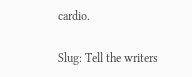cardio.

Slug: Tell the writers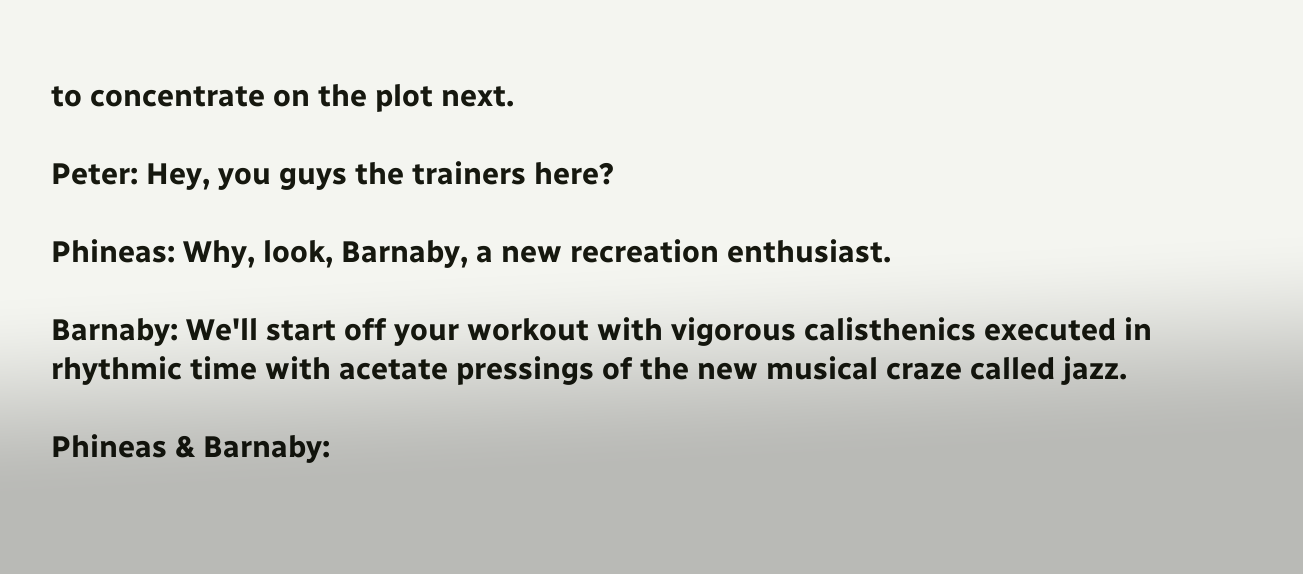to concentrate on the plot next.

Peter: Hey, you guys the trainers here?

Phineas: Why, look, Barnaby, a new recreation enthusiast.

Barnaby: We'll start off your workout with vigorous calisthenics executed in rhythmic time with acetate pressings of the new musical craze called jazz.

Phineas & Barnaby: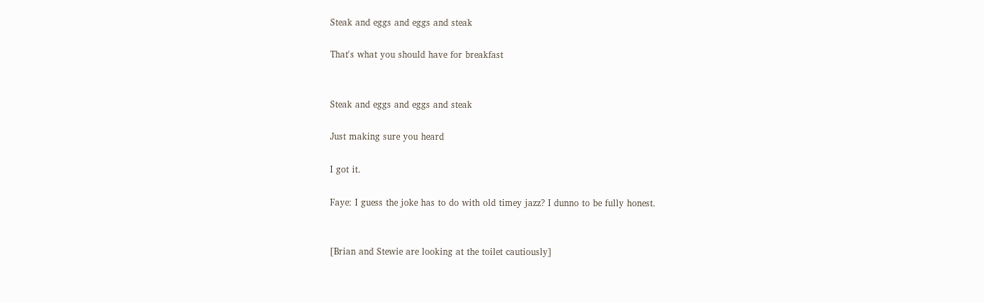Steak and eggs and eggs and steak

That's what you should have for breakfast


Steak and eggs and eggs and steak

Just making sure you heard

I got it.

Faye: I guess the joke has to do with old timey jazz? I dunno to be fully honest.


[Brian and Stewie are looking at the toilet cautiously]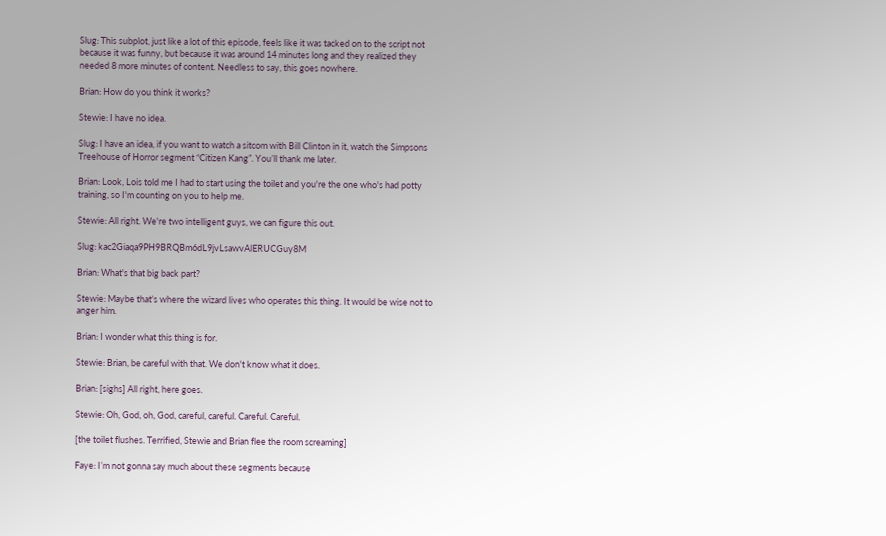Slug: This subplot, just like a lot of this episode, feels like it was tacked on to the script not because it was funny, but because it was around 14 minutes long and they realized they needed 8 more minutes of content. Needless to say, this goes nowhere.

Brian: How do you think it works?

Stewie: I have no idea.

Slug: I have an idea, if you want to watch a sitcom with Bill Clinton in it, watch the Simpsons Treehouse of Horror segment “Citizen Kang”. You’ll thank me later.

Brian: Look, Lois told me I had to start using the toilet and you're the one who's had potty training, so I'm counting on you to help me.

Stewie: All right. We're two intelligent guys, we can figure this out.

Slug: kac2Giaqa9PH9BRQBm6dL9jvLsawvAlERUCGuy8M

Brian: What's that big back part?

Stewie: Maybe that's where the wizard lives who operates this thing. It would be wise not to anger him.

Brian: I wonder what this thing is for.

Stewie: Brian, be careful with that. We don't know what it does.

Brian: [sighs] All right, here goes.

Stewie: Oh, God, oh, God, careful, careful. Careful. Careful.

[the toilet flushes. Terrified, Stewie and Brian flee the room screaming]

Faye: I’m not gonna say much about these segments because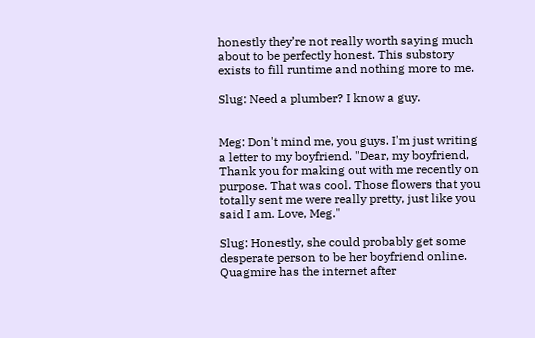honestly they’re not really worth saying much about to be perfectly honest. This substory exists to fill runtime and nothing more to me.

Slug: Need a plumber? I know a guy.


Meg: Don't mind me, you guys. I'm just writing a letter to my boyfriend. "Dear, my boyfriend, Thank you for making out with me recently on purpose. That was cool. Those flowers that you totally sent me were really pretty, just like you said I am. Love, Meg."

Slug: Honestly, she could probably get some desperate person to be her boyfriend online. Quagmire has the internet after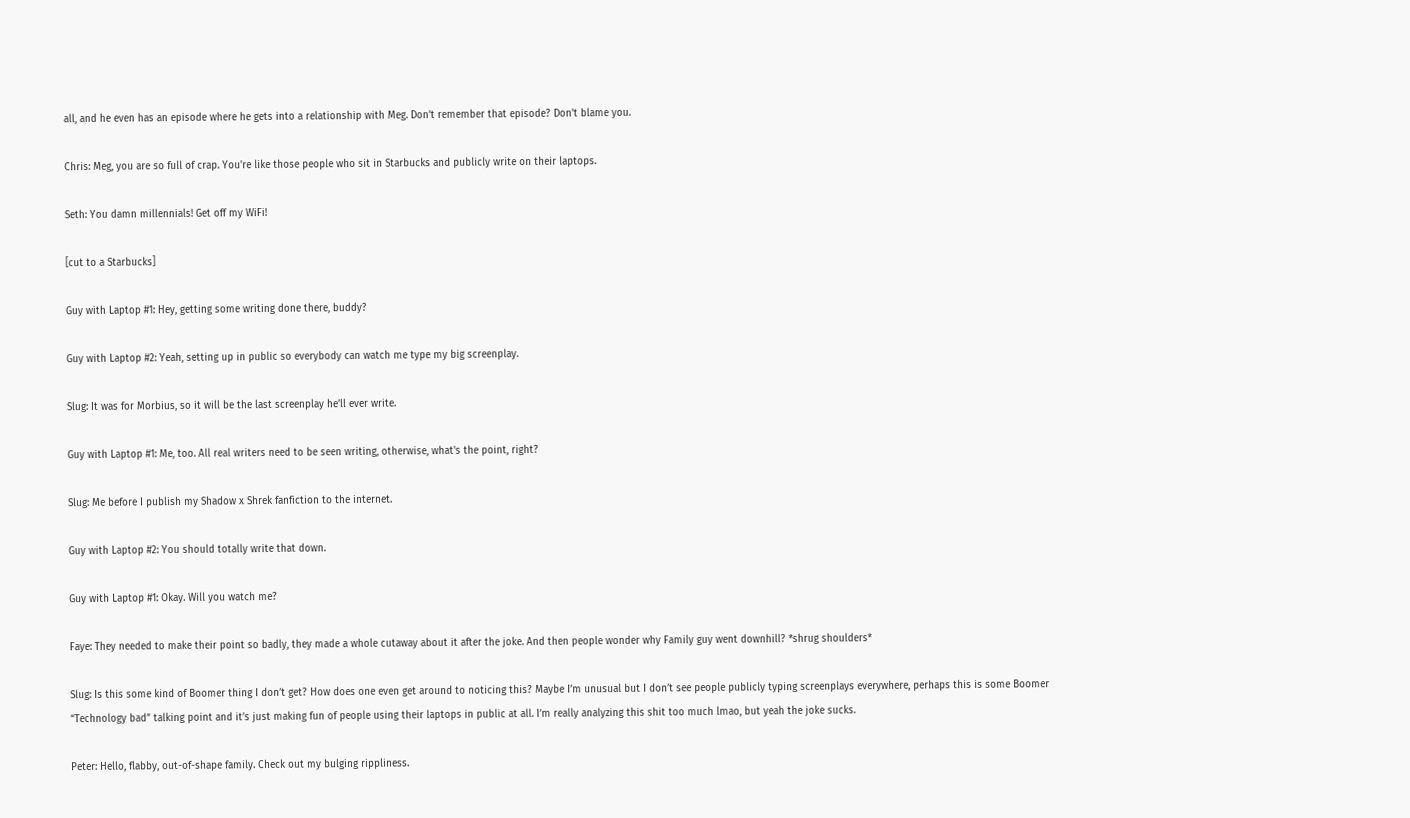all, and he even has an episode where he gets into a relationship with Meg. Don’t remember that episode? Don’t blame you.

Chris: Meg, you are so full of crap. You're like those people who sit in Starbucks and publicly write on their laptops.

Seth: You damn millennials! Get off my WiFi!

[cut to a Starbucks]

Guy with Laptop #1: Hey, getting some writing done there, buddy?

Guy with Laptop #2: Yeah, setting up in public so everybody can watch me type my big screenplay.

Slug: It was for Morbius, so it will be the last screenplay he’ll ever write.

Guy with Laptop #1: Me, too. All real writers need to be seen writing, otherwise, what's the point, right?

Slug: Me before I publish my Shadow x Shrek fanfiction to the internet.

Guy with Laptop #2: You should totally write that down.

Guy with Laptop #1: Okay. Will you watch me?

Faye: They needed to make their point so badly, they made a whole cutaway about it after the joke. And then people wonder why Family guy went downhill? *shrug shoulders*

Slug: Is this some kind of Boomer thing I don’t get? How does one even get around to noticing this? Maybe I’m unusual but I don’t see people publicly typing screenplays everywhere, perhaps this is some Boomer “Technology bad” talking point and it’s just making fun of people using their laptops in public at all. I’m really analyzing this shit too much lmao, but yeah the joke sucks.

Peter: Hello, flabby, out-of-shape family. Check out my bulging rippliness.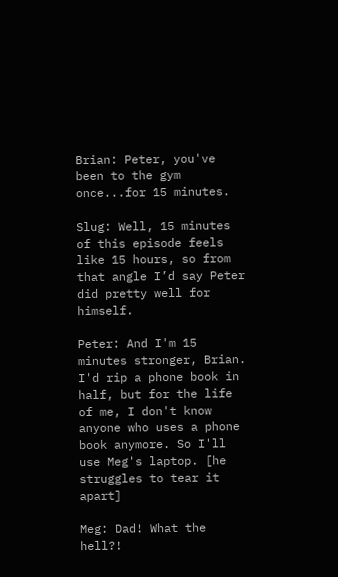Brian: Peter, you've been to the gym once...for 15 minutes.

Slug: Well, 15 minutes of this episode feels like 15 hours, so from that angle I’d say Peter did pretty well for himself.

Peter: And I'm 15 minutes stronger, Brian. I'd rip a phone book in half, but for the life of me, I don't know anyone who uses a phone book anymore. So I'll use Meg's laptop. [he struggles to tear it apart]

Meg: Dad! What the hell?!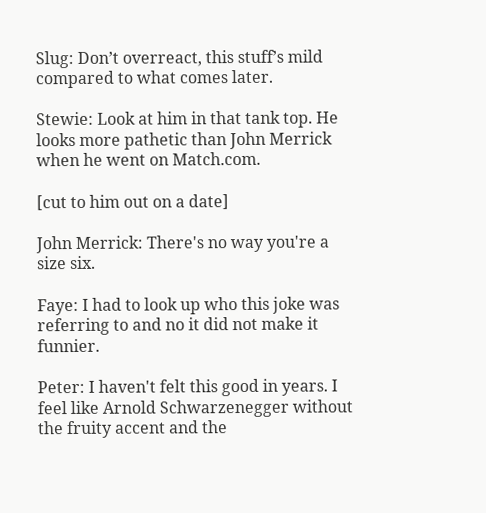Slug: Don’t overreact, this stuff’s mild compared to what comes later.

Stewie: Look at him in that tank top. He looks more pathetic than John Merrick when he went on Match.com.

[cut to him out on a date]

John Merrick: There's no way you're a size six.

Faye: I had to look up who this joke was referring to and no it did not make it funnier.

Peter: I haven't felt this good in years. I feel like Arnold Schwarzenegger without the fruity accent and the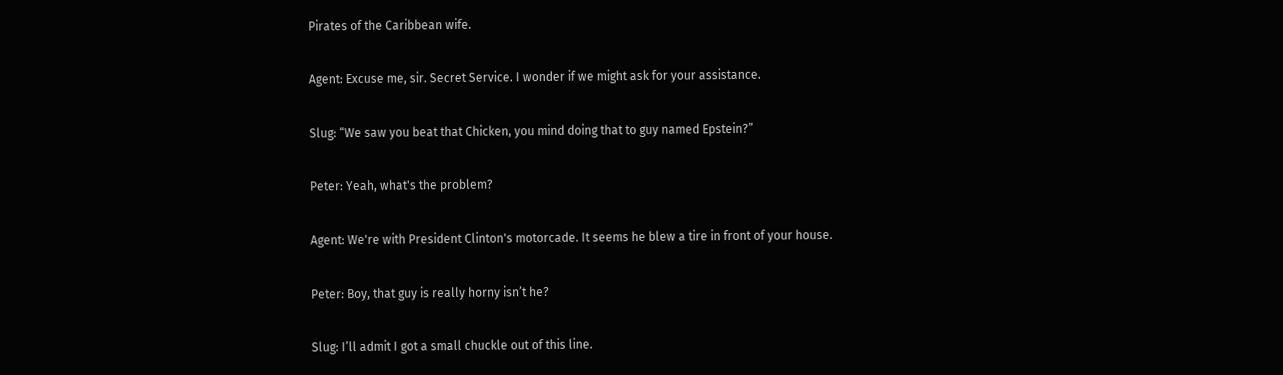Pirates of the Caribbean wife.

Agent: Excuse me, sir. Secret Service. I wonder if we might ask for your assistance.

Slug: “We saw you beat that Chicken, you mind doing that to guy named Epstein?”

Peter: Yeah, what's the problem?

Agent: We're with President Clinton's motorcade. It seems he blew a tire in front of your house.

Peter: Boy, that guy is really horny isn’t he?

Slug: I’ll admit I got a small chuckle out of this line.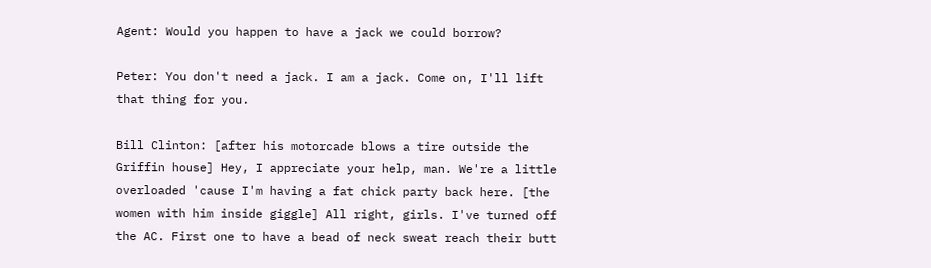Agent: Would you happen to have a jack we could borrow?

Peter: You don't need a jack. I am a jack. Come on, I'll lift that thing for you.

Bill Clinton: [after his motorcade blows a tire outside the Griffin house] Hey, I appreciate your help, man. We're a little overloaded 'cause I'm having a fat chick party back here. [the women with him inside giggle] All right, girls. I've turned off the AC. First one to have a bead of neck sweat reach their butt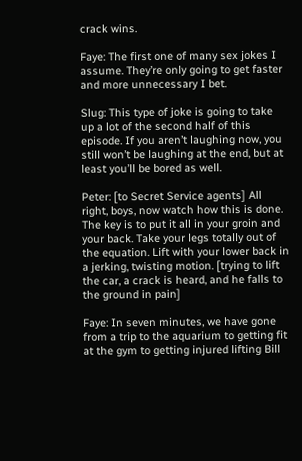crack wins.

Faye: The first one of many sex jokes I assume. They’re only going to get faster and more unnecessary I bet.

Slug: This type of joke is going to take up a lot of the second half of this episode. If you aren’t laughing now, you still won’t be laughing at the end, but at least you’ll be bored as well.

Peter: [to Secret Service agents] All right, boys, now watch how this is done. The key is to put it all in your groin and your back. Take your legs totally out of the equation. Lift with your lower back in a jerking, twisting motion. [trying to lift the car, a crack is heard, and he falls to the ground in pain]

Faye: In seven minutes, we have gone from a trip to the aquarium to getting fit at the gym to getting injured lifting Bill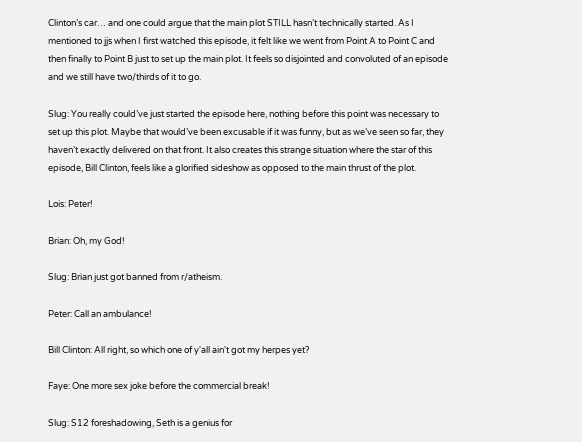Clinton’s car… and one could argue that the main plot STILL hasn’t technically started. As I mentioned to jjs when I first watched this episode, it felt like we went from Point A to Point C and then finally to Point B just to set up the main plot. It feels so disjointed and convoluted of an episode and we still have two/thirds of it to go.

Slug: You really could’ve just started the episode here, nothing before this point was necessary to set up this plot. Maybe that would’ve been excusable if it was funny, but as we’ve seen so far, they haven’t exactly delivered on that front. It also creates this strange situation where the star of this episode, Bill Clinton, feels like a glorified sideshow as opposed to the main thrust of the plot.

Lois: Peter!

Brian: Oh, my God!

Slug: Brian just got banned from r/atheism.

Peter: Call an ambulance!

Bill Clinton: All right, so which one of y'all ain't got my herpes yet?

Faye: One more sex joke before the commercial break!

Slug: S12 foreshadowing, Seth is a genius for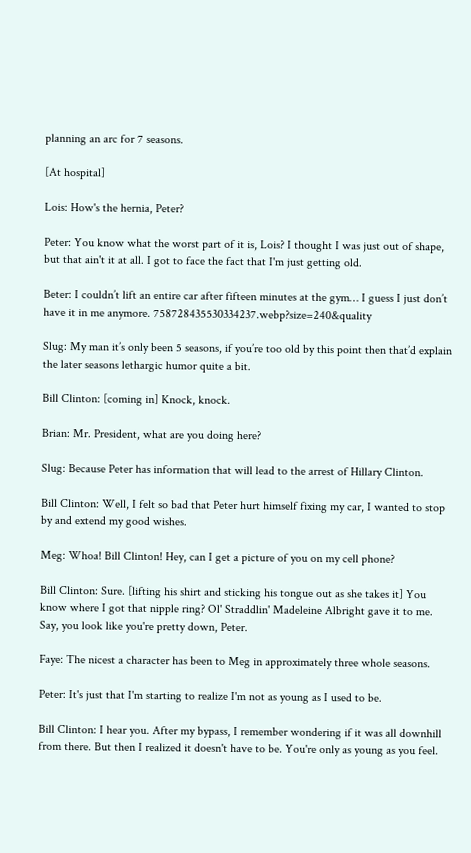planning an arc for 7 seasons.

[At hospital]

Lois: How's the hernia, Peter?

Peter: You know what the worst part of it is, Lois? I thought I was just out of shape, but that ain't it at all. I got to face the fact that I'm just getting old.

Beter: I couldn’t lift an entire car after fifteen minutes at the gym… I guess I just don’t have it in me anymore. 758728435530334237.webp?size=240&quality

Slug: My man it’s only been 5 seasons, if you’re too old by this point then that’d explain the later seasons lethargic humor quite a bit.

Bill Clinton: [coming in] Knock, knock.

Brian: Mr. President, what are you doing here?

Slug: Because Peter has information that will lead to the arrest of Hillary Clinton.

Bill Clinton: Well, I felt so bad that Peter hurt himself fixing my car, I wanted to stop by and extend my good wishes.

Meg: Whoa! Bill Clinton! Hey, can I get a picture of you on my cell phone?

Bill Clinton: Sure. [lifting his shirt and sticking his tongue out as she takes it] You know where I got that nipple ring? Ol' Straddlin' Madeleine Albright gave it to me. Say, you look like you're pretty down, Peter.

Faye: The nicest a character has been to Meg in approximately three whole seasons.

Peter: It's just that I'm starting to realize I'm not as young as I used to be.

Bill Clinton: I hear you. After my bypass, I remember wondering if it was all downhill from there. But then I realized it doesn't have to be. You're only as young as you feel.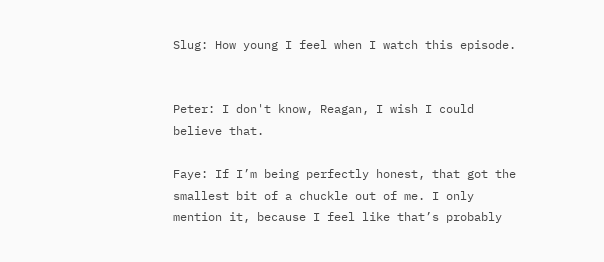Slug: How young I feel when I watch this episode.


Peter: I don't know, Reagan, I wish I could believe that.

Faye: If I’m being perfectly honest, that got the smallest bit of a chuckle out of me. I only mention it, because I feel like that’s probably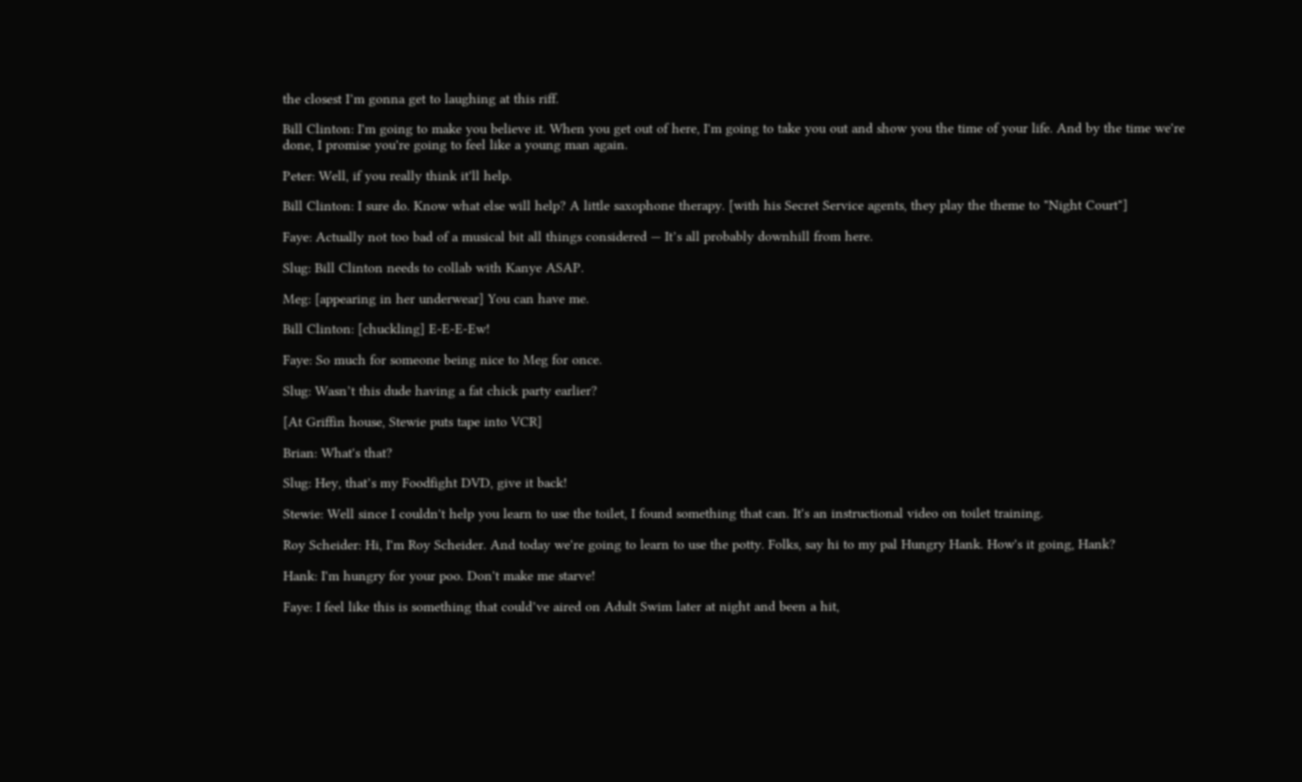the closest I’m gonna get to laughing at this riff.

Bill Clinton: I'm going to make you believe it. When you get out of here, I'm going to take you out and show you the time of your life. And by the time we're done, I promise you're going to feel like a young man again.

Peter: Well, if you really think it'll help.

Bill Clinton: I sure do. Know what else will help? A little saxophone therapy. [with his Secret Service agents, they play the theme to "Night Court"]

Faye: Actually not too bad of a musical bit all things considered — It’s all probably downhill from here.

Slug: Bill Clinton needs to collab with Kanye ASAP.

Meg: [appearing in her underwear] You can have me.

Bill Clinton: [chuckling] E-E-E-Ew!

Faye: So much for someone being nice to Meg for once.

Slug: Wasn’t this dude having a fat chick party earlier?

[At Griffin house, Stewie puts tape into VCR]

Brian: What's that?

Slug: Hey, that’s my Foodfight DVD, give it back!

Stewie: Well since I couldn't help you learn to use the toilet, I found something that can. It's an instructional video on toilet training.

Roy Scheider: Hi, I'm Roy Scheider. And today we're going to learn to use the potty. Folks, say hi to my pal Hungry Hank. How's it going, Hank?

Hank: I'm hungry for your poo. Don't make me starve!

Faye: I feel like this is something that could’ve aired on Adult Swim later at night and been a hit,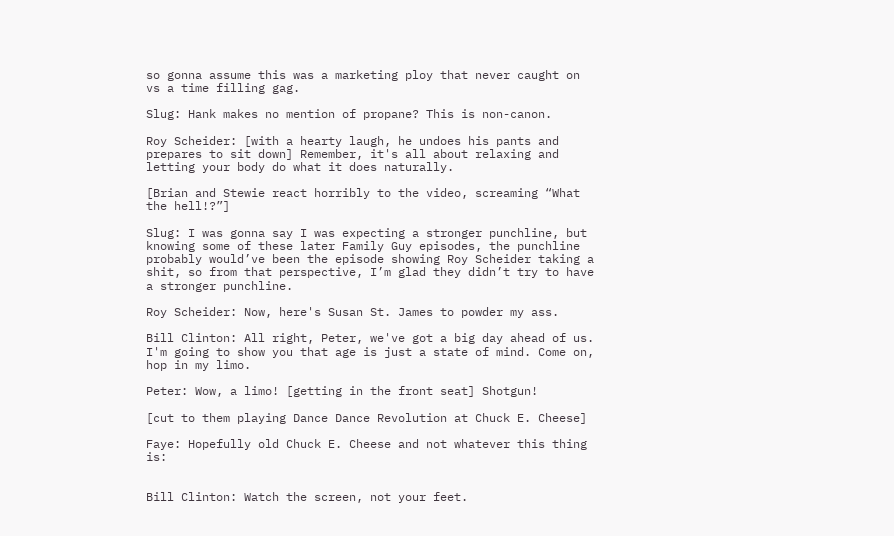so gonna assume this was a marketing ploy that never caught on vs a time filling gag.

Slug: Hank makes no mention of propane? This is non-canon.

Roy Scheider: [with a hearty laugh, he undoes his pants and prepares to sit down] Remember, it's all about relaxing and letting your body do what it does naturally.

[Brian and Stewie react horribly to the video, screaming “What the hell!?”]

Slug: I was gonna say I was expecting a stronger punchline, but knowing some of these later Family Guy episodes, the punchline probably would’ve been the episode showing Roy Scheider taking a shit, so from that perspective, I’m glad they didn’t try to have a stronger punchline.

Roy Scheider: Now, here's Susan St. James to powder my ass.

Bill Clinton: All right, Peter, we've got a big day ahead of us. I'm going to show you that age is just a state of mind. Come on, hop in my limo.

Peter: Wow, a limo! [getting in the front seat] Shotgun!

[cut to them playing Dance Dance Revolution at Chuck E. Cheese]

Faye: Hopefully old Chuck E. Cheese and not whatever this thing is:


Bill Clinton: Watch the screen, not your feet.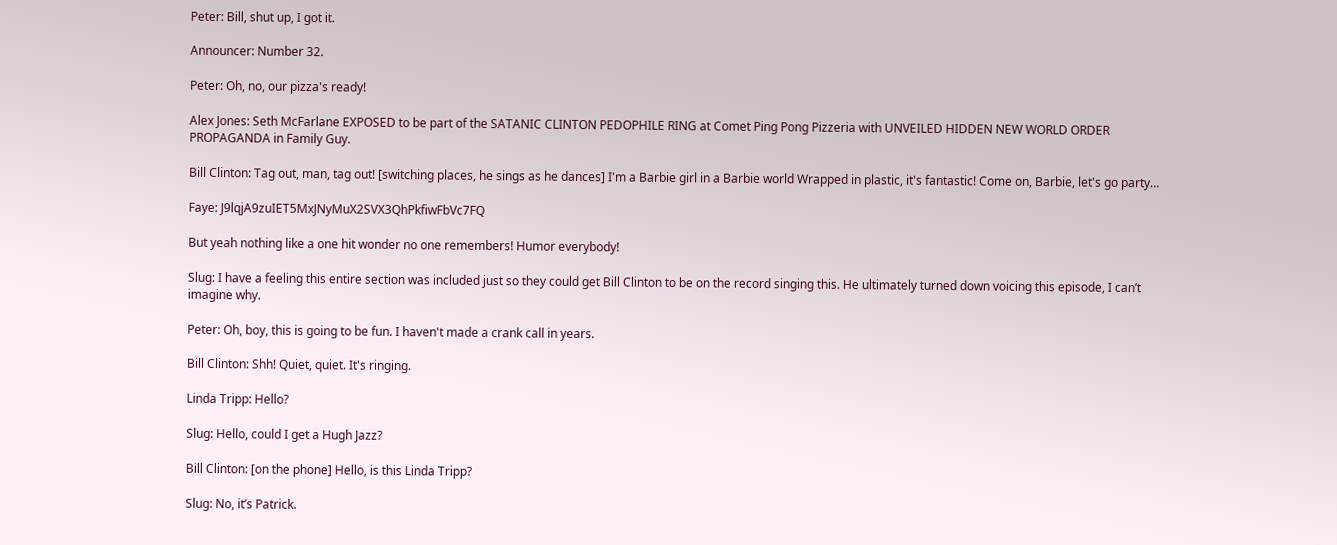Peter: Bill, shut up, I got it.

Announcer: Number 32.

Peter: Oh, no, our pizza's ready!

Alex Jones: Seth McFarlane EXPOSED to be part of the SATANIC CLINTON PEDOPHILE RING at Comet Ping Pong Pizzeria with UNVEILED HIDDEN NEW WORLD ORDER PROPAGANDA in Family Guy.

Bill Clinton: Tag out, man, tag out! [switching places, he sings as he dances] I'm a Barbie girl in a Barbie world Wrapped in plastic, it's fantastic! Come on, Barbie, let's go party…

Faye: J9lqjA9zuIET5MxJNyMuX2SVX3QhPkfiwFbVc7FQ

But yeah nothing like a one hit wonder no one remembers! Humor everybody!

Slug: I have a feeling this entire section was included just so they could get Bill Clinton to be on the record singing this. He ultimately turned down voicing this episode, I can’t imagine why.

Peter: Oh, boy, this is going to be fun. I haven't made a crank call in years.

Bill Clinton: Shh! Quiet, quiet. It's ringing.

Linda Tripp: Hello?

Slug: Hello, could I get a Hugh Jazz?

Bill Clinton: [on the phone] Hello, is this Linda Tripp?

Slug: No, it’s Patrick.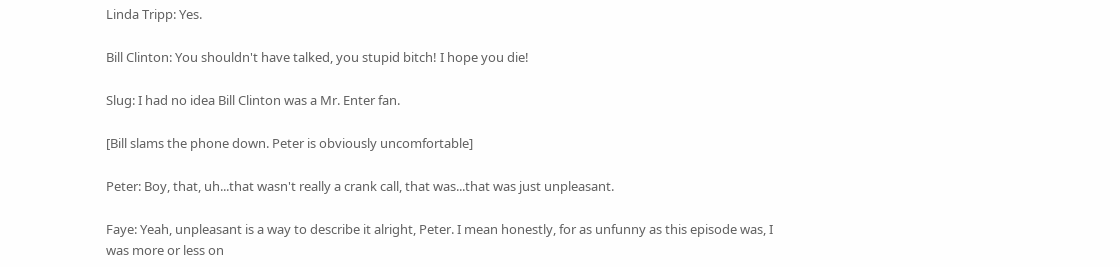Linda Tripp: Yes.

Bill Clinton: You shouldn't have talked, you stupid bitch! I hope you die!

Slug: I had no idea Bill Clinton was a Mr. Enter fan.

[Bill slams the phone down. Peter is obviously uncomfortable]

Peter: Boy, that, uh...that wasn't really a crank call, that was...that was just unpleasant.

Faye: Yeah, unpleasant is a way to describe it alright, Peter. I mean honestly, for as unfunny as this episode was, I was more or less on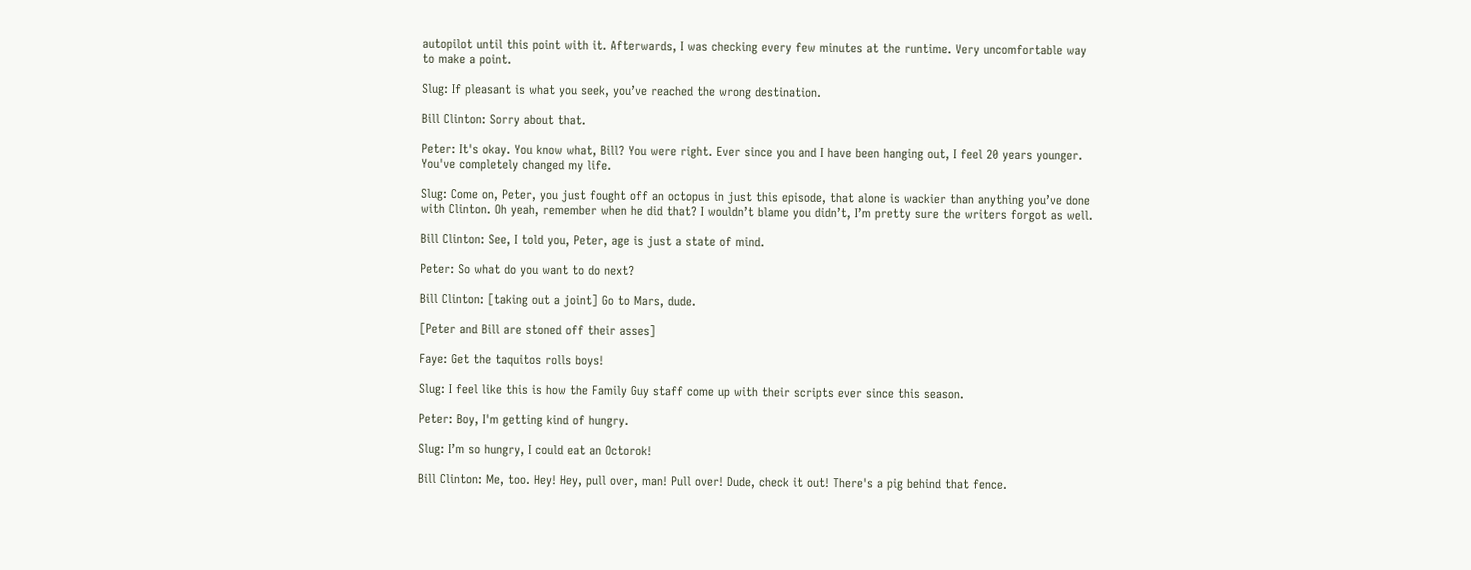autopilot until this point with it. Afterwards, I was checking every few minutes at the runtime. Very uncomfortable way to make a point.

Slug: If pleasant is what you seek, you’ve reached the wrong destination.

Bill Clinton: Sorry about that.

Peter: It's okay. You know what, Bill? You were right. Ever since you and I have been hanging out, I feel 20 years younger. You've completely changed my life.

Slug: Come on, Peter, you just fought off an octopus in just this episode, that alone is wackier than anything you’ve done with Clinton. Oh yeah, remember when he did that? I wouldn’t blame you didn’t, I’m pretty sure the writers forgot as well.

Bill Clinton: See, I told you, Peter, age is just a state of mind.

Peter: So what do you want to do next?

Bill Clinton: [taking out a joint] Go to Mars, dude.

[Peter and Bill are stoned off their asses]

Faye: Get the taquitos rolls boys!

Slug: I feel like this is how the Family Guy staff come up with their scripts ever since this season.

Peter: Boy, I'm getting kind of hungry.

Slug: I’m so hungry, I could eat an Octorok!

Bill Clinton: Me, too. Hey! Hey, pull over, man! Pull over! Dude, check it out! There's a pig behind that fence.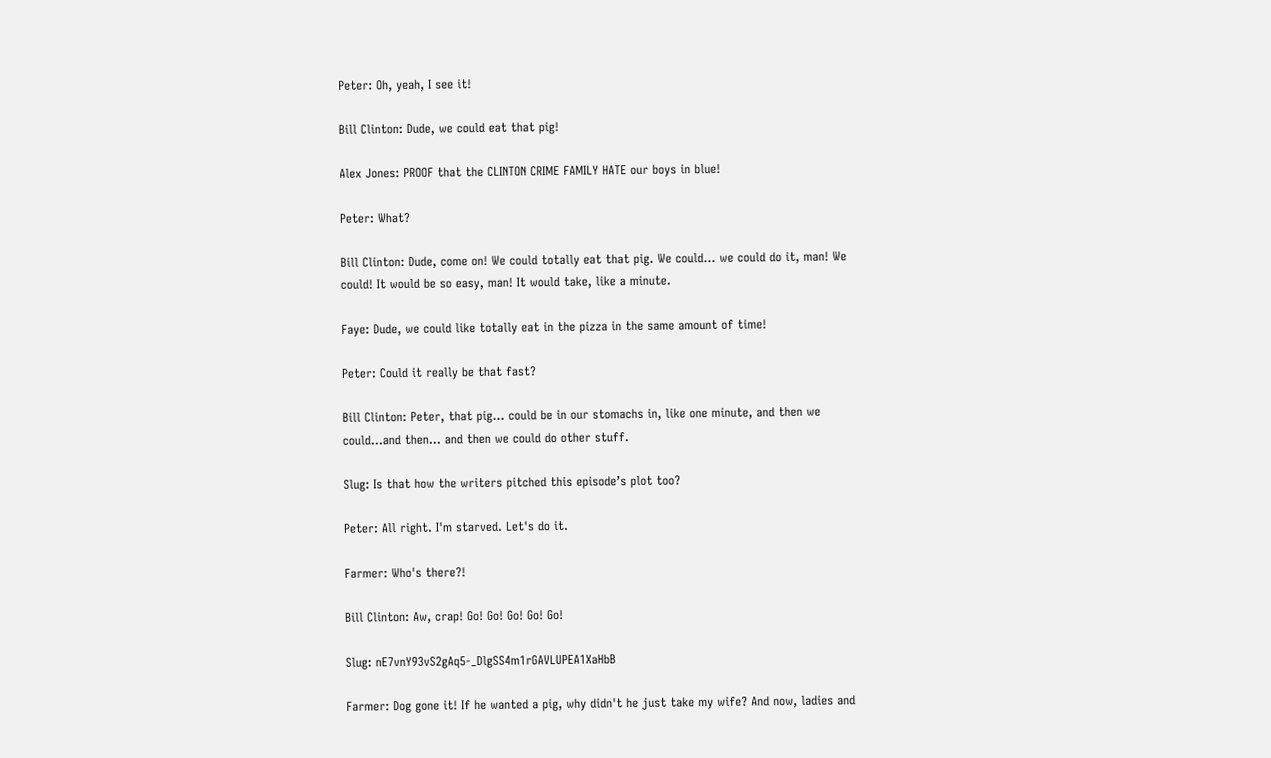Peter: Oh, yeah, I see it!

Bill Clinton: Dude, we could eat that pig!

Alex Jones: PROOF that the CLINTON CRIME FAMILY HATE our boys in blue!

Peter: What?

Bill Clinton: Dude, come on! We could totally eat that pig. We could... we could do it, man! We could! It would be so easy, man! It would take, like a minute.

Faye: Dude, we could like totally eat in the pizza in the same amount of time!

Peter: Could it really be that fast?

Bill Clinton: Peter, that pig... could be in our stomachs in, like one minute, and then we could...and then... and then we could do other stuff.

Slug: Is that how the writers pitched this episode’s plot too?

Peter: All right. I'm starved. Let's do it.

Farmer: Who's there?!

Bill Clinton: Aw, crap! Go! Go! Go! Go! Go!

Slug: nE7vnY93vS2gAq5-_DlgSS4m1rGAVLUPEA1XaHbB

Farmer: Dog gone it! If he wanted a pig, why didn't he just take my wife? And now, ladies and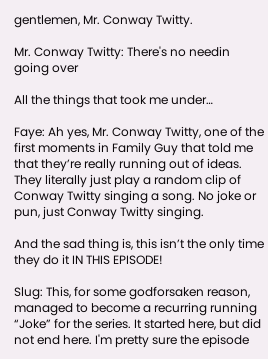gentlemen, Mr. Conway Twitty.

Mr. Conway Twitty: There's no needin going over

All the things that took me under…

Faye: Ah yes, Mr. Conway Twitty, one of the first moments in Family Guy that told me that they’re really running out of ideas. They literally just play a random clip of Conway Twitty singing a song. No joke or pun, just Conway Twitty singing.

And the sad thing is, this isn’t the only time they do it IN THIS EPISODE!

Slug: This, for some godforsaken reason, managed to become a recurring running “Joke” for the series. It started here, but did not end here. I'm pretty sure the episode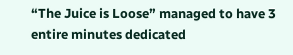“The Juice is Loose” managed to have 3 entire minutes dedicated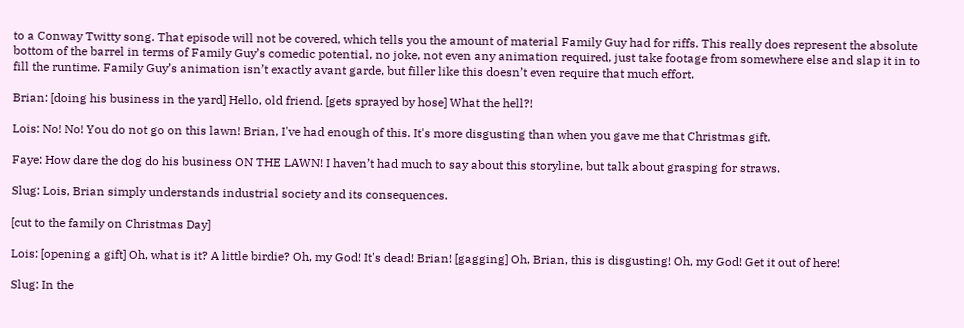to a Conway Twitty song. That episode will not be covered, which tells you the amount of material Family Guy had for riffs. This really does represent the absolute bottom of the barrel in terms of Family Guy’s comedic potential, no joke, not even any animation required, just take footage from somewhere else and slap it in to fill the runtime. Family Guy’s animation isn’t exactly avant garde, but filler like this doesn’t even require that much effort.

Brian: [doing his business in the yard] Hello, old friend. [gets sprayed by hose] What the hell?!

Lois: No! No! You do not go on this lawn! Brian, I've had enough of this. It's more disgusting than when you gave me that Christmas gift.

Faye: How dare the dog do his business ON THE LAWN! I haven’t had much to say about this storyline, but talk about grasping for straws.

Slug: Lois, Brian simply understands industrial society and its consequences.

[cut to the family on Christmas Day]

Lois: [opening a gift] Oh, what is it? A little birdie? Oh, my God! It's dead! Brian! [gagging] Oh, Brian, this is disgusting! Oh, my God! Get it out of here!

Slug: In the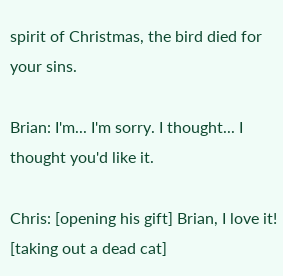spirit of Christmas, the bird died for your sins.

Brian: I'm... I'm sorry. I thought... I thought you'd like it.

Chris: [opening his gift] Brian, I love it! [taking out a dead cat]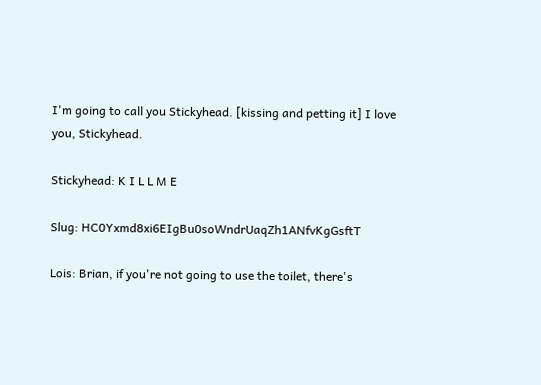I'm going to call you Stickyhead. [kissing and petting it] I love you, Stickyhead.

Stickyhead: K I L L M E

Slug: HC0Yxmd8xi6EIgBu0soWndrUaqZh1ANfvKgGsftT

Lois: Brian, if you're not going to use the toilet, there's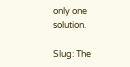only one solution.

Slug: The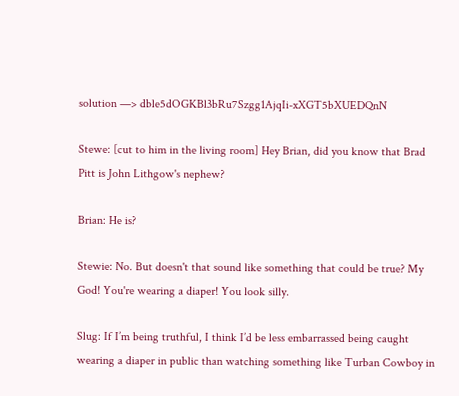solution —> dble5dOGKBl3bRu7Szgg1AjqIi-xXGT5bXUEDQnN

Stewe: [cut to him in the living room] Hey Brian, did you know that Brad Pitt is John Lithgow's nephew?

Brian: He is?

Stewie: No. But doesn't that sound like something that could be true? My God! You're wearing a diaper! You look silly.

Slug: If I’m being truthful, I think I’d be less embarrassed being caught wearing a diaper in public than watching something like Turban Cowboy in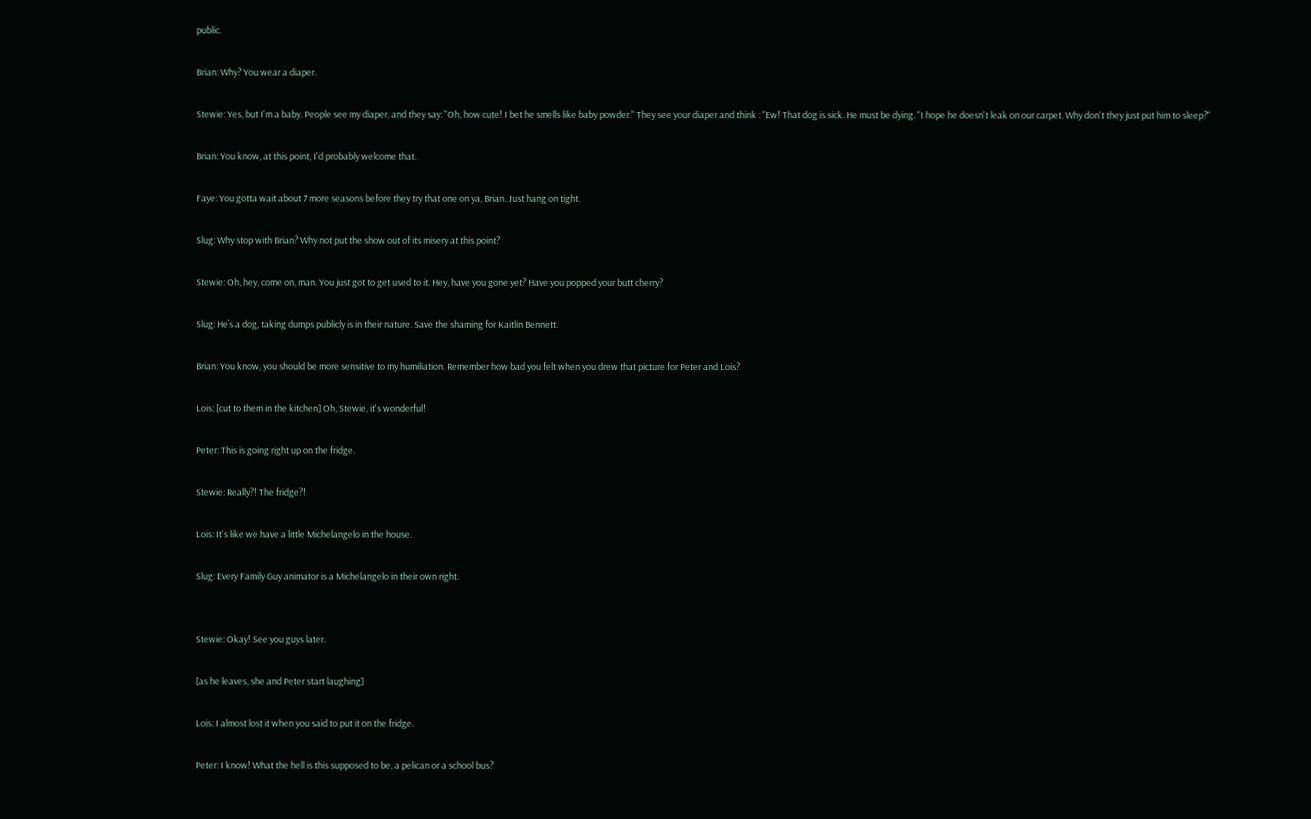public.

Brian: Why? You wear a diaper.

Stewie: Yes, but I'm a baby. People see my diaper, and they say: "Oh, how cute! I bet he smells like baby powder." They see your diaper and think : "Ew! That dog is sick. He must be dying. "I hope he doesn't leak on our carpet. Why don't they just put him to sleep?"

Brian: You know, at this point, I'd probably welcome that.

Faye: You gotta wait about 7 more seasons before they try that one on ya, Brian. Just hang on tight.

Slug: Why stop with Brian? Why not put the show out of its misery at this point?

Stewie: Oh, hey, come on, man. You just got to get used to it. Hey, have you gone yet? Have you popped your butt cherry?

Slug: He’s a dog, taking dumps publicly is in their nature. Save the shaming for Kaitlin Bennett.

Brian: You know, you should be more sensitive to my humiliation. Remember how bad you felt when you drew that picture for Peter and Lois?

Lois: [cut to them in the kitchen] Oh, Stewie, it's wonderful!

Peter: This is going right up on the fridge.

Stewie: Really?! The fridge?!

Lois: It's like we have a little Michelangelo in the house.

Slug: Every Family Guy animator is a Michelangelo in their own right.


Stewie: Okay! See you guys later.

[as he leaves, she and Peter start laughing]

Lois: I almost lost it when you said to put it on the fridge.

Peter: I know! What the hell is this supposed to be, a pelican or a school bus?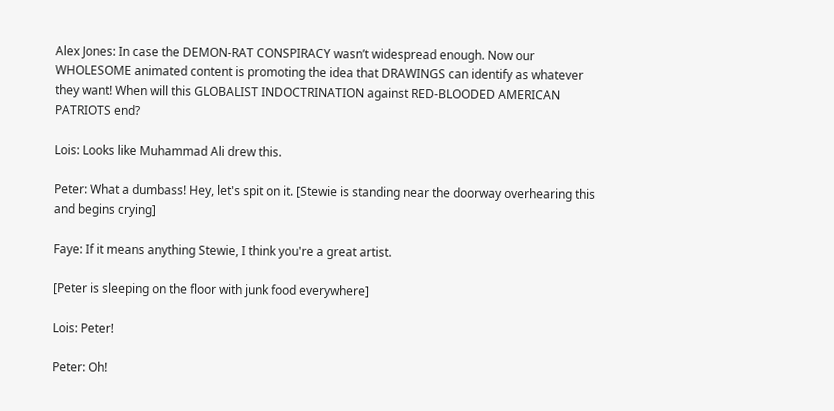Alex Jones: In case the DEMON-RAT CONSPIRACY wasn’t widespread enough. Now our WHOLESOME animated content is promoting the idea that DRAWINGS can identify as whatever they want! When will this GLOBALIST INDOCTRINATION against RED-BLOODED AMERICAN PATRIOTS end?

Lois: Looks like Muhammad Ali drew this.

Peter: What a dumbass! Hey, let's spit on it. [Stewie is standing near the doorway overhearing this and begins crying]

Faye: If it means anything Stewie, I think you're a great artist.

[Peter is sleeping on the floor with junk food everywhere]

Lois: Peter!

Peter: Oh!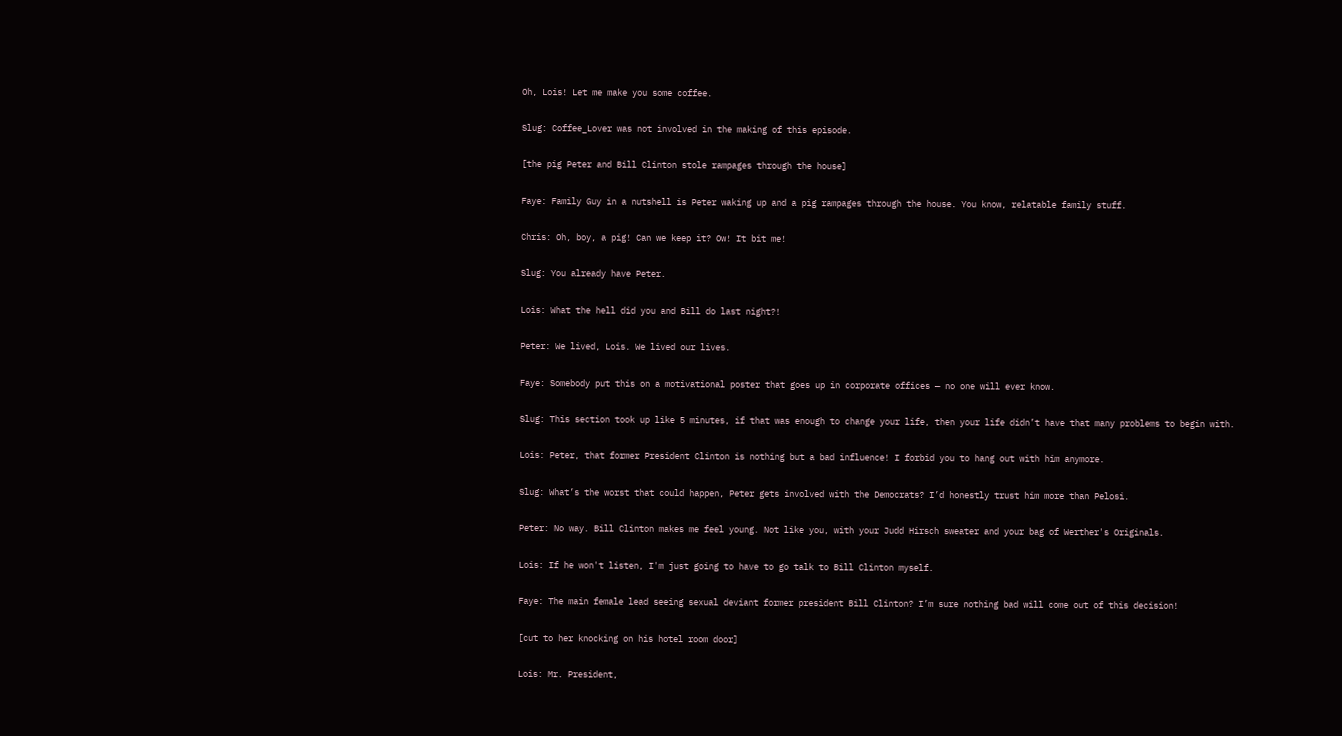Oh, Lois! Let me make you some coffee.

Slug: Coffee_Lover was not involved in the making of this episode.

[the pig Peter and Bill Clinton stole rampages through the house]

Faye: Family Guy in a nutshell is Peter waking up and a pig rampages through the house. You know, relatable family stuff.

Chris: Oh, boy, a pig! Can we keep it? Ow! It bit me!

Slug: You already have Peter.

Lois: What the hell did you and Bill do last night?!

Peter: We lived, Lois. We lived our lives.

Faye: Somebody put this on a motivational poster that goes up in corporate offices — no one will ever know.

Slug: This section took up like 5 minutes, if that was enough to change your life, then your life didn’t have that many problems to begin with.

Lois: Peter, that former President Clinton is nothing but a bad influence! I forbid you to hang out with him anymore.

Slug: What’s the worst that could happen, Peter gets involved with the Democrats? I’d honestly trust him more than Pelosi.

Peter: No way. Bill Clinton makes me feel young. Not like you, with your Judd Hirsch sweater and your bag of Werther's Originals.

Lois: If he won't listen, I'm just going to have to go talk to Bill Clinton myself.

Faye: The main female lead seeing sexual deviant former president Bill Clinton? I’m sure nothing bad will come out of this decision!

[cut to her knocking on his hotel room door]

Lois: Mr. President,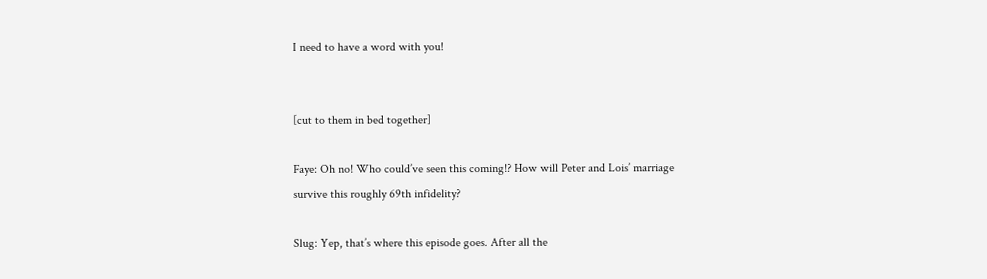I need to have a word with you!


[cut to them in bed together]

Faye: Oh no! Who could’ve seen this coming!? How will Peter and Lois’ marriage survive this roughly 69th infidelity?

Slug: Yep, that’s where this episode goes. After all the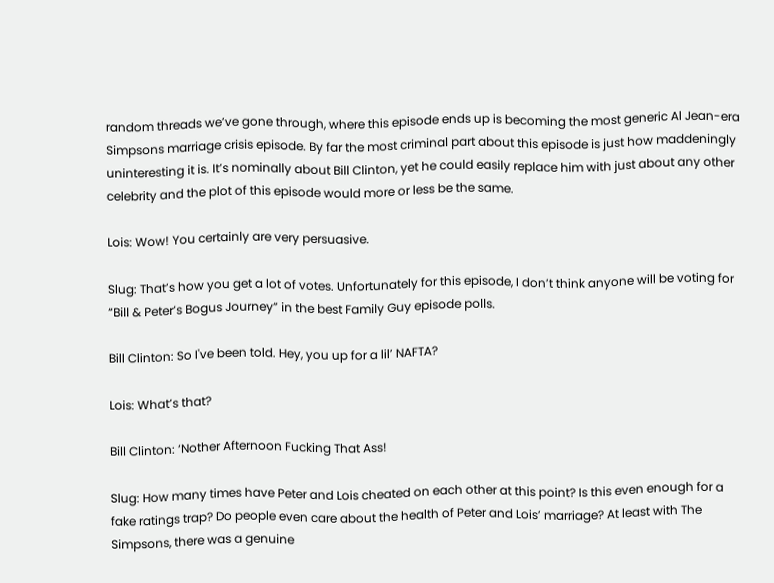random threads we’ve gone through, where this episode ends up is becoming the most generic Al Jean-era Simpsons marriage crisis episode. By far the most criminal part about this episode is just how maddeningly uninteresting it is. It’s nominally about Bill Clinton, yet he could easily replace him with just about any other celebrity and the plot of this episode would more or less be the same.

Lois: Wow! You certainly are very persuasive.

Slug: That’s how you get a lot of votes. Unfortunately for this episode, I don’t think anyone will be voting for “Bill & Peter’s Bogus Journey” in the best Family Guy episode polls.

Bill Clinton: So I've been told. Hey, you up for a lil’ NAFTA?

Lois: What’s that?

Bill Clinton: ‘Nother Afternoon Fucking That Ass!

Slug: How many times have Peter and Lois cheated on each other at this point? Is this even enough for a fake ratings trap? Do people even care about the health of Peter and Lois’ marriage? At least with The Simpsons, there was a genuine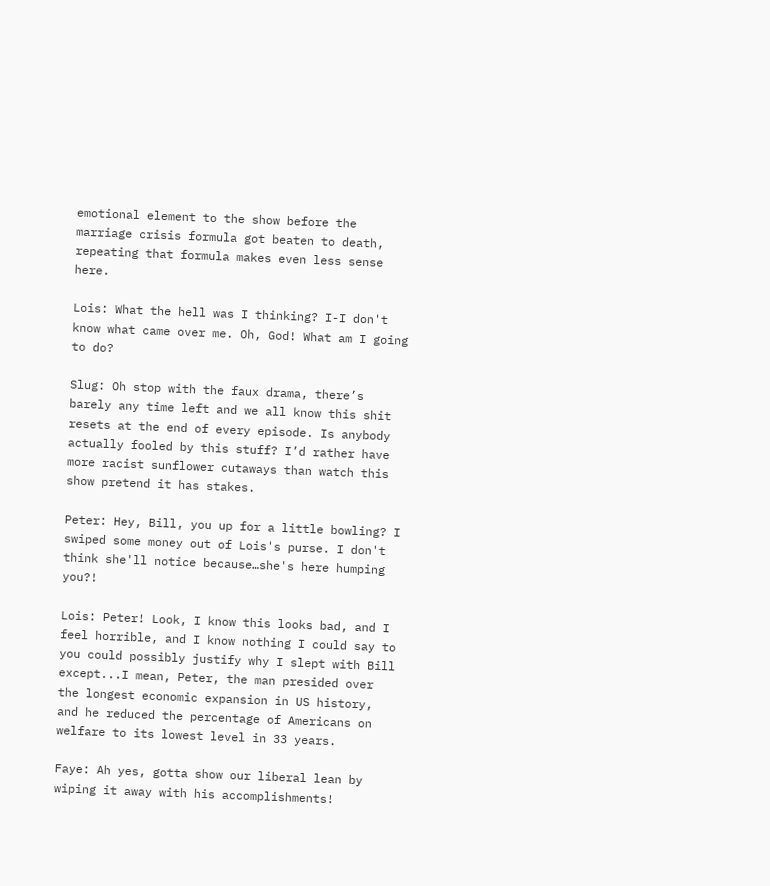emotional element to the show before the marriage crisis formula got beaten to death, repeating that formula makes even less sense here.

Lois: What the hell was I thinking? I-I don't know what came over me. Oh, God! What am I going to do?

Slug: Oh stop with the faux drama, there’s barely any time left and we all know this shit resets at the end of every episode. Is anybody actually fooled by this stuff? I’d rather have more racist sunflower cutaways than watch this show pretend it has stakes.

Peter: Hey, Bill, you up for a little bowling? I swiped some money out of Lois's purse. I don't think she'll notice because…she's here humping you?!

Lois: Peter! Look, I know this looks bad, and I feel horrible, and I know nothing I could say to you could possibly justify why I slept with Bill except...I mean, Peter, the man presided over the longest economic expansion in US history, and he reduced the percentage of Americans on welfare to its lowest level in 33 years.

Faye: Ah yes, gotta show our liberal lean by wiping it away with his accomplishments!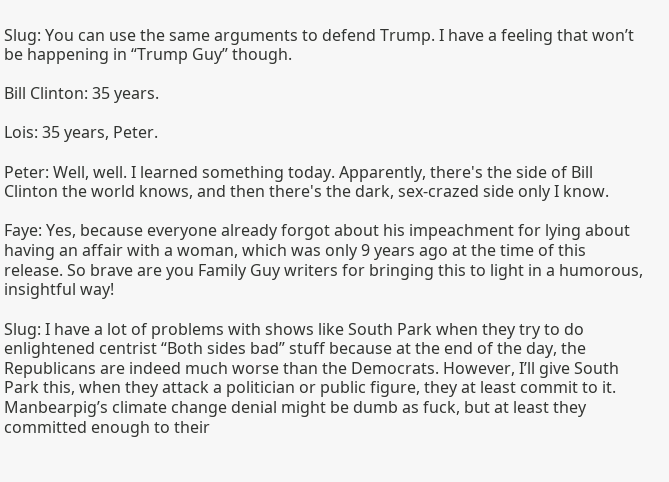Slug: You can use the same arguments to defend Trump. I have a feeling that won’t be happening in “Trump Guy” though.

Bill Clinton: 35 years.

Lois: 35 years, Peter.

Peter: Well, well. I learned something today. Apparently, there's the side of Bill Clinton the world knows, and then there's the dark, sex-crazed side only I know.

Faye: Yes, because everyone already forgot about his impeachment for lying about having an affair with a woman, which was only 9 years ago at the time of this release. So brave are you Family Guy writers for bringing this to light in a humorous, insightful way!

Slug: I have a lot of problems with shows like South Park when they try to do enlightened centrist “Both sides bad” stuff because at the end of the day, the Republicans are indeed much worse than the Democrats. However, I’ll give South Park this, when they attack a politician or public figure, they at least commit to it. Manbearpig’s climate change denial might be dumb as fuck, but at least they committed enough to their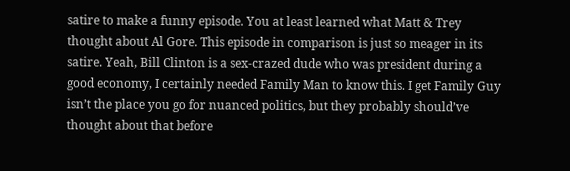satire to make a funny episode. You at least learned what Matt & Trey thought about Al Gore. This episode in comparison is just so meager in its satire. Yeah, Bill Clinton is a sex-crazed dude who was president during a good economy, I certainly needed Family Man to know this. I get Family Guy isn’t the place you go for nuanced politics, but they probably should’ve thought about that before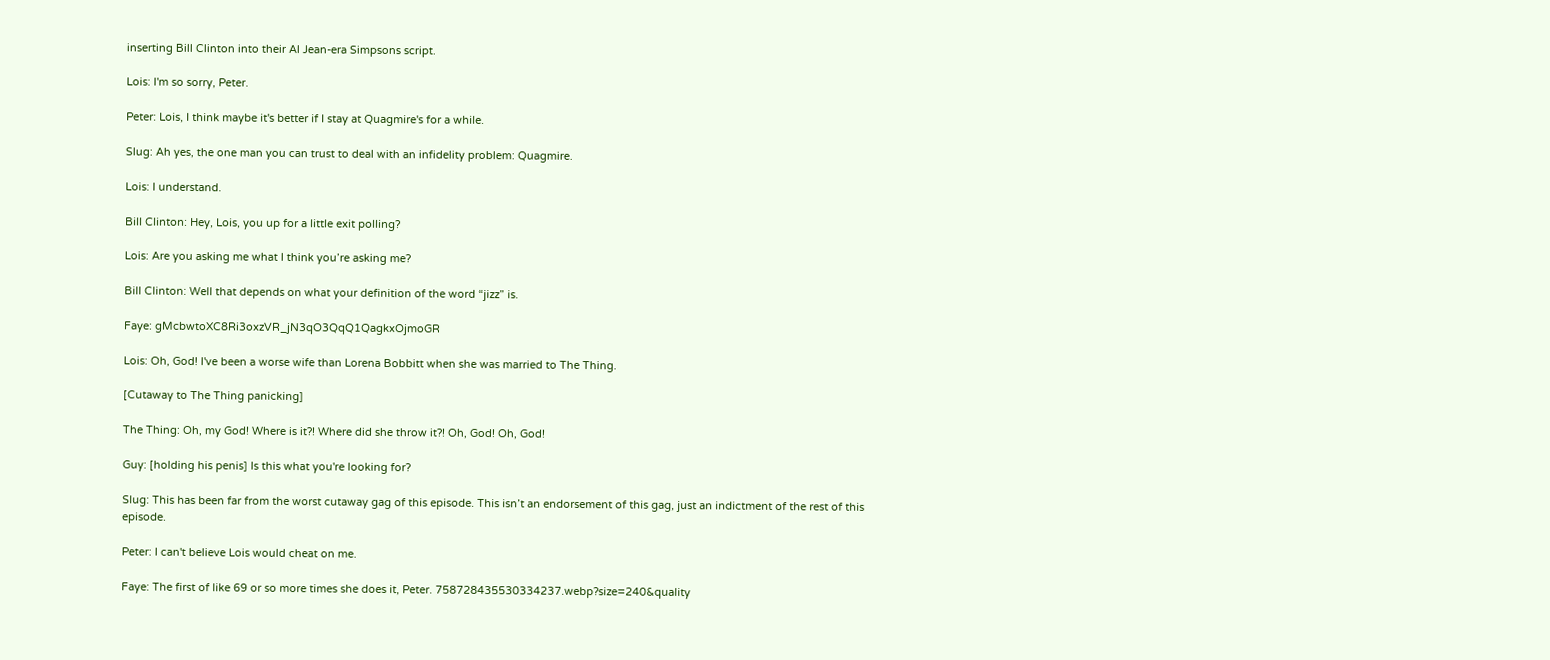inserting Bill Clinton into their Al Jean-era Simpsons script.

Lois: I'm so sorry, Peter.

Peter: Lois, I think maybe it's better if I stay at Quagmire's for a while.

Slug: Ah yes, the one man you can trust to deal with an infidelity problem: Quagmire.

Lois: I understand.

Bill Clinton: Hey, Lois, you up for a little exit polling?

Lois: Are you asking me what I think you’re asking me?

Bill Clinton: Well that depends on what your definition of the word “jizz” is.

Faye: gMcbwtoXC8Ri3oxzVR_jN3qO3QqQ1QagkxOjmoGR

Lois: Oh, God! I've been a worse wife than Lorena Bobbitt when she was married to The Thing.

[Cutaway to The Thing panicking]

The Thing: Oh, my God! Where is it?! Where did she throw it?! Oh, God! Oh, God!

Guy: [holding his penis] Is this what you're looking for?

Slug: This has been far from the worst cutaway gag of this episode. This isn’t an endorsement of this gag, just an indictment of the rest of this episode.

Peter: I can't believe Lois would cheat on me.

Faye: The first of like 69 or so more times she does it, Peter. 758728435530334237.webp?size=240&quality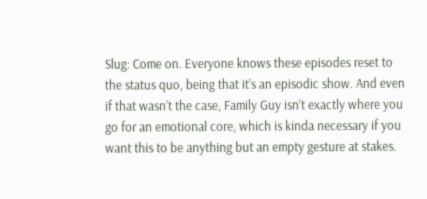Slug: Come on. Everyone knows these episodes reset to the status quo, being that it’s an episodic show. And even if that wasn’t the case, Family Guy isn’t exactly where you go for an emotional core, which is kinda necessary if you want this to be anything but an empty gesture at stakes.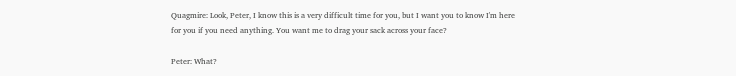Quagmire: Look, Peter, I know this is a very difficult time for you, but I want you to know I'm here for you if you need anything. You want me to drag your sack across your face?

Peter: What?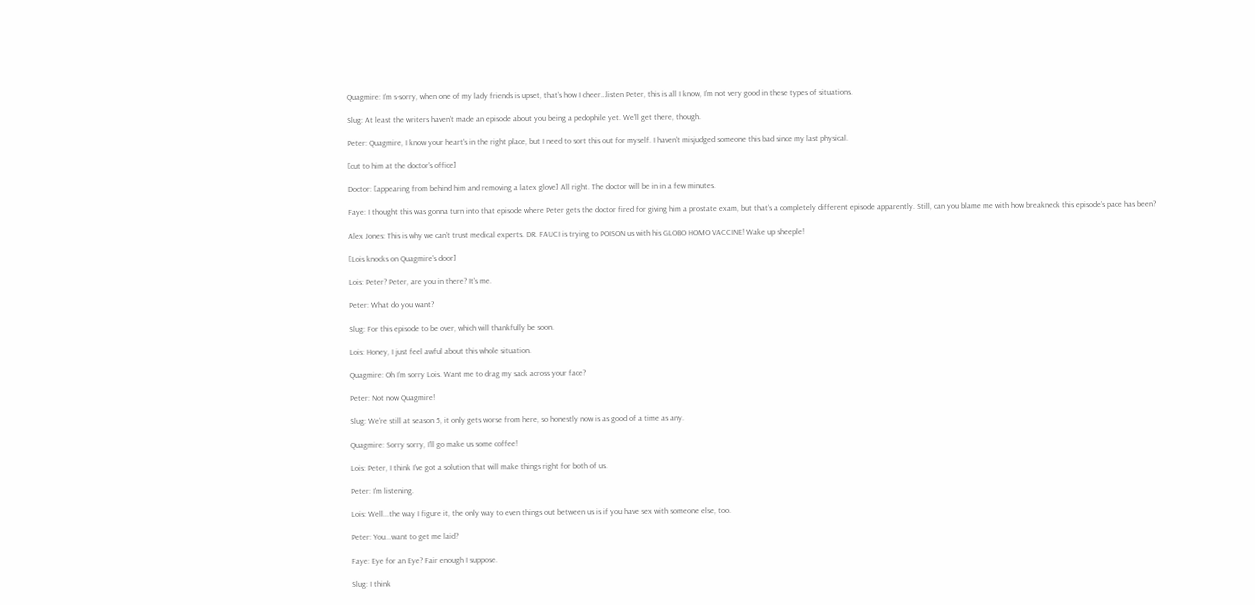Quagmire: I’m s-sorry, when one of my lady friends is upset, that’s how I cheer…listen Peter, this is all I know, I’m not very good in these types of situations.

Slug: At least the writers haven’t made an episode about you being a pedophile yet. We’ll get there, though.

Peter: Quagmire, I know your heart's in the right place, but I need to sort this out for myself. I haven't misjudged someone this bad since my last physical.

[cut to him at the doctor's office]

Doctor: [appearing from behind him and removing a latex glove] All right. The doctor will be in in a few minutes.

Faye: I thought this was gonna turn into that episode where Peter gets the doctor fired for giving him a prostate exam, but that’s a completely different episode apparently. Still, can you blame me with how breakneck this episode’s pace has been?

Alex Jones: This is why we can’t trust medical experts. DR. FAUCI is trying to POISON us with his GLOBO HOMO VACCINE! Wake up sheeple!

[Lois knocks on Quagmire's door]

Lois: Peter? Peter, are you in there? It's me.

Peter: What do you want?

Slug: For this episode to be over, which will thankfully be soon.

Lois: Honey, I just feel awful about this whole situation.

Quagmire: Oh I’m sorry Lois. Want me to drag my sack across your face?

Peter: Not now Quagmire!

Slug: We’re still at season 5, it only gets worse from here, so honestly now is as good of a time as any.

Quagmire: Sorry sorry, I’ll go make us some coffee!

Lois: Peter, I think I've got a solution that will make things right for both of us.

Peter: I'm listening.

Lois: Well...the way I figure it, the only way to even things out between us is if you have sex with someone else, too.

Peter: You...want to get me laid?

Faye: Eye for an Eye? Fair enough I suppose.

Slug: I think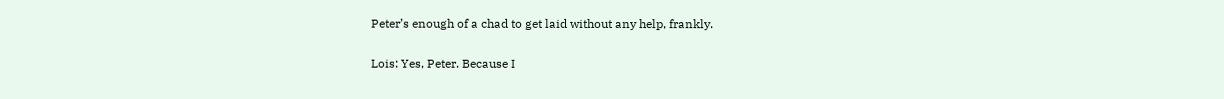Peter’s enough of a chad to get laid without any help, frankly.

Lois: Yes, Peter. Because I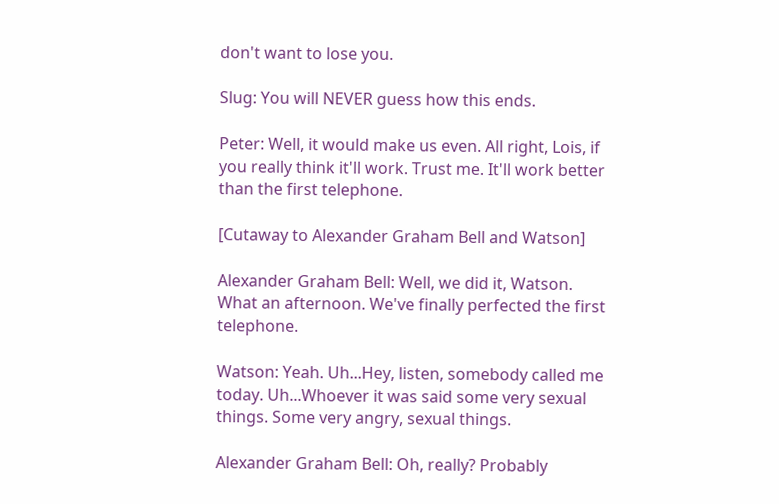don't want to lose you.

Slug: You will NEVER guess how this ends.

Peter: Well, it would make us even. All right, Lois, if you really think it'll work. Trust me. It'll work better than the first telephone.

[Cutaway to Alexander Graham Bell and Watson]

Alexander Graham Bell: Well, we did it, Watson. What an afternoon. We've finally perfected the first telephone.

Watson: Yeah. Uh...Hey, listen, somebody called me today. Uh...Whoever it was said some very sexual things. Some very angry, sexual things.

Alexander Graham Bell: Oh, really? Probably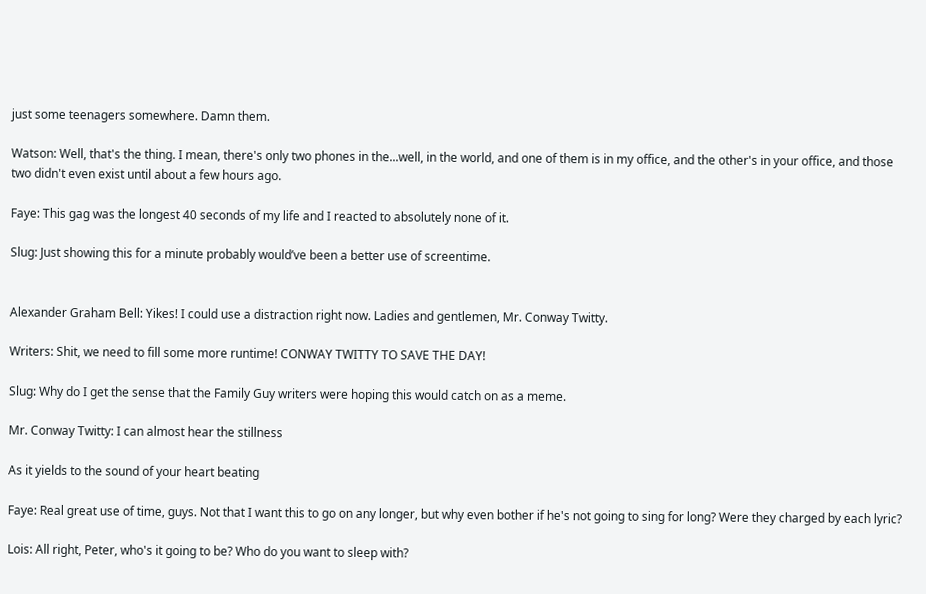just some teenagers somewhere. Damn them.

Watson: Well, that's the thing. I mean, there's only two phones in the...well, in the world, and one of them is in my office, and the other's in your office, and those two didn't even exist until about a few hours ago.

Faye: This gag was the longest 40 seconds of my life and I reacted to absolutely none of it.

Slug: Just showing this for a minute probably would’ve been a better use of screentime.


Alexander Graham Bell: Yikes! I could use a distraction right now. Ladies and gentlemen, Mr. Conway Twitty.

Writers: Shit, we need to fill some more runtime! CONWAY TWITTY TO SAVE THE DAY!

Slug: Why do I get the sense that the Family Guy writers were hoping this would catch on as a meme.

Mr. Conway Twitty: I can almost hear the stillness

As it yields to the sound of your heart beating

Faye: Real great use of time, guys. Not that I want this to go on any longer, but why even bother if he's not going to sing for long? Were they charged by each lyric?

Lois: All right, Peter, who's it going to be? Who do you want to sleep with?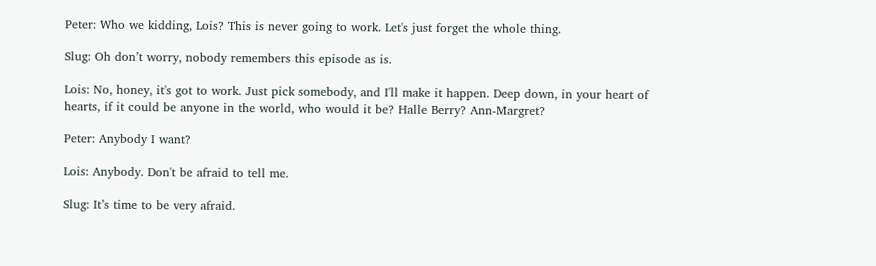Peter: Who we kidding, Lois? This is never going to work. Let's just forget the whole thing.

Slug: Oh don’t worry, nobody remembers this episode as is.

Lois: No, honey, it's got to work. Just pick somebody, and I'll make it happen. Deep down, in your heart of hearts, if it could be anyone in the world, who would it be? Halle Berry? Ann-Margret?

Peter: Anybody I want?

Lois: Anybody. Don't be afraid to tell me.

Slug: It’s time to be very afraid.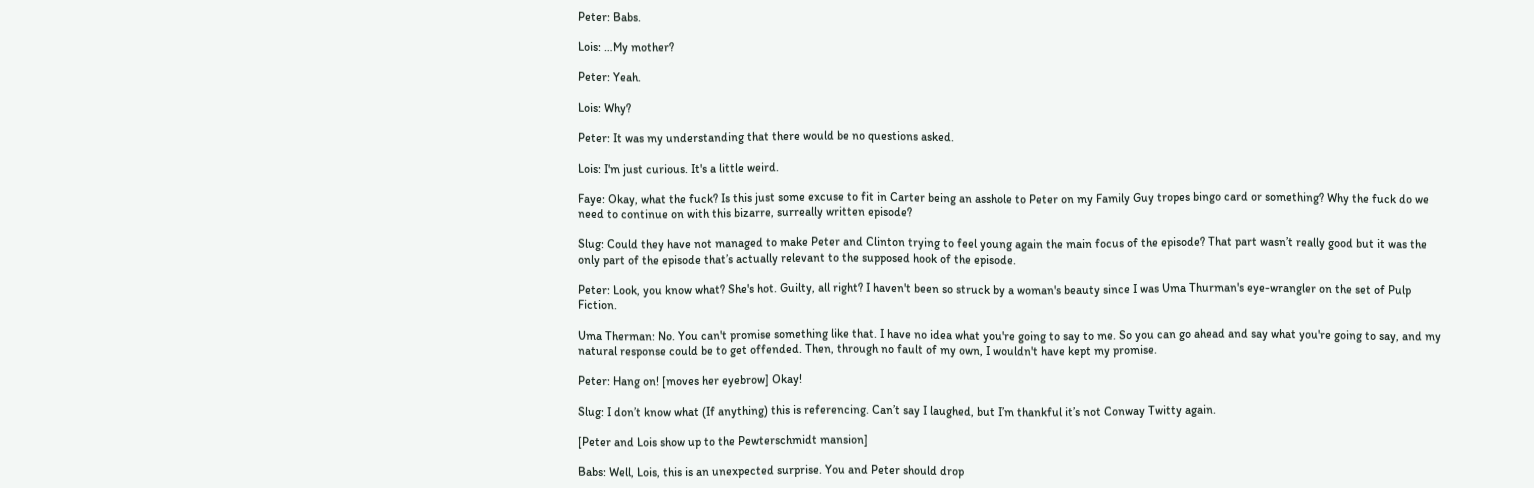Peter: Babs.

Lois: …My mother?

Peter: Yeah.

Lois: Why?

Peter: It was my understanding that there would be no questions asked.

Lois: I'm just curious. It's a little weird.

Faye: Okay, what the fuck? Is this just some excuse to fit in Carter being an asshole to Peter on my Family Guy tropes bingo card or something? Why the fuck do we need to continue on with this bizarre, surreally written episode?

Slug: Could they have not managed to make Peter and Clinton trying to feel young again the main focus of the episode? That part wasn’t really good but it was the only part of the episode that’s actually relevant to the supposed hook of the episode.

Peter: Look, you know what? She's hot. Guilty, all right? I haven't been so struck by a woman's beauty since I was Uma Thurman's eye-wrangler on the set of Pulp Fiction.

Uma Therman: No. You can't promise something like that. I have no idea what you're going to say to me. So you can go ahead and say what you're going to say, and my natural response could be to get offended. Then, through no fault of my own, I wouldn't have kept my promise.

Peter: Hang on! [moves her eyebrow] Okay!

Slug: I don’t know what (If anything) this is referencing. Can’t say I laughed, but I’m thankful it’s not Conway Twitty again.

[Peter and Lois show up to the Pewterschmidt mansion]

Babs: Well, Lois, this is an unexpected surprise. You and Peter should drop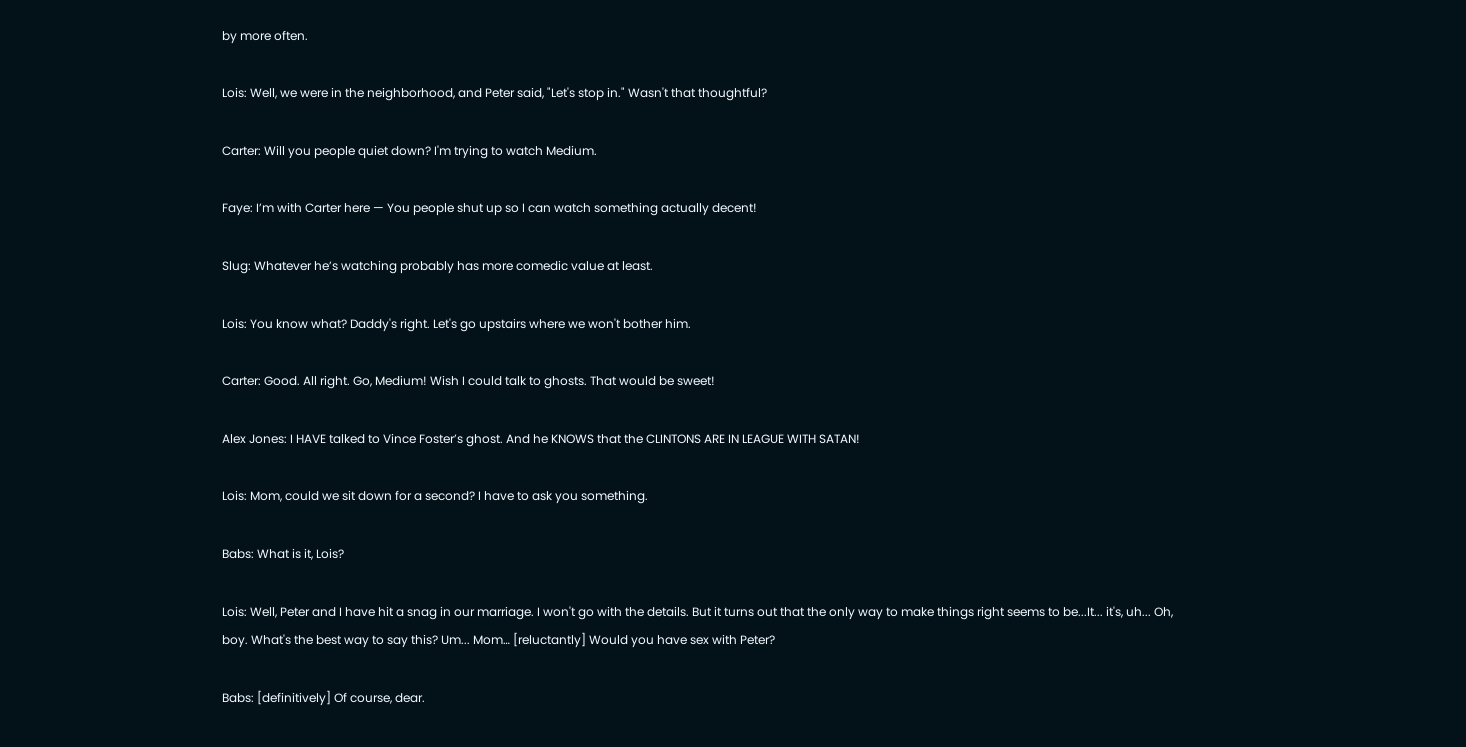by more often.

Lois: Well, we were in the neighborhood, and Peter said, "Let's stop in." Wasn't that thoughtful?

Carter: Will you people quiet down? I'm trying to watch Medium.

Faye: I’m with Carter here — You people shut up so I can watch something actually decent!

Slug: Whatever he’s watching probably has more comedic value at least.

Lois: You know what? Daddy's right. Let's go upstairs where we won't bother him.

Carter: Good. All right. Go, Medium! Wish I could talk to ghosts. That would be sweet!

Alex Jones: I HAVE talked to Vince Foster’s ghost. And he KNOWS that the CLINTONS ARE IN LEAGUE WITH SATAN!

Lois: Mom, could we sit down for a second? I have to ask you something.

Babs: What is it, Lois?

Lois: Well, Peter and I have hit a snag in our marriage. I won't go with the details. But it turns out that the only way to make things right seems to be...It... it's, uh... Oh, boy. What's the best way to say this? Um... Mom… [reluctantly] Would you have sex with Peter?

Babs: [definitively] Of course, dear.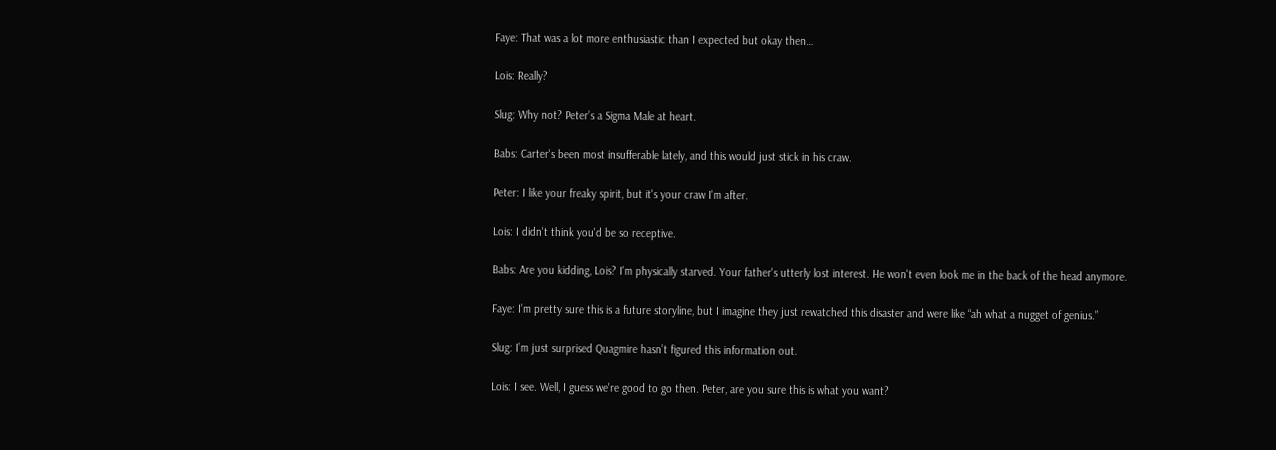Faye: That was a lot more enthusiastic than I expected but okay then…

Lois: Really?

Slug: Why not? Peter’s a Sigma Male at heart.

Babs: Carter's been most insufferable lately, and this would just stick in his craw.

Peter: I like your freaky spirit, but it's your craw I'm after.

Lois: I didn't think you'd be so receptive.

Babs: Are you kidding, Lois? I'm physically starved. Your father's utterly lost interest. He won't even look me in the back of the head anymore.

Faye: I’m pretty sure this is a future storyline, but I imagine they just rewatched this disaster and were like “ah what a nugget of genius.”

Slug: I’m just surprised Quagmire hasn’t figured this information out.

Lois: I see. Well, I guess we're good to go then. Peter, are you sure this is what you want?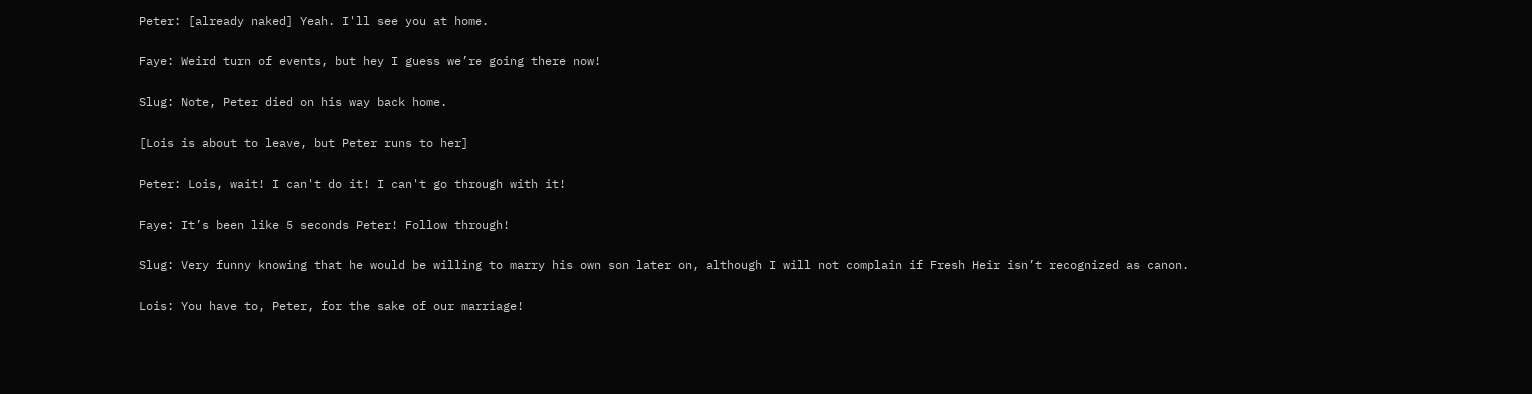Peter: [already naked] Yeah. I'll see you at home.

Faye: Weird turn of events, but hey I guess we’re going there now!

Slug: Note, Peter died on his way back home.

[Lois is about to leave, but Peter runs to her]

Peter: Lois, wait! I can't do it! I can't go through with it!

Faye: It’s been like 5 seconds Peter! Follow through!

Slug: Very funny knowing that he would be willing to marry his own son later on, although I will not complain if Fresh Heir isn’t recognized as canon.

Lois: You have to, Peter, for the sake of our marriage!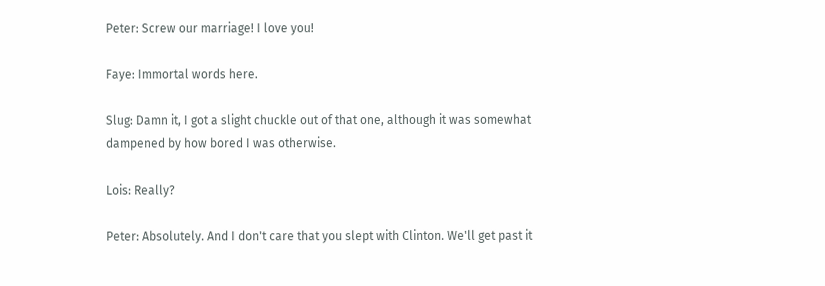Peter: Screw our marriage! I love you!

Faye: Immortal words here.

Slug: Damn it, I got a slight chuckle out of that one, although it was somewhat dampened by how bored I was otherwise.

Lois: Really?

Peter: Absolutely. And I don't care that you slept with Clinton. We'll get past it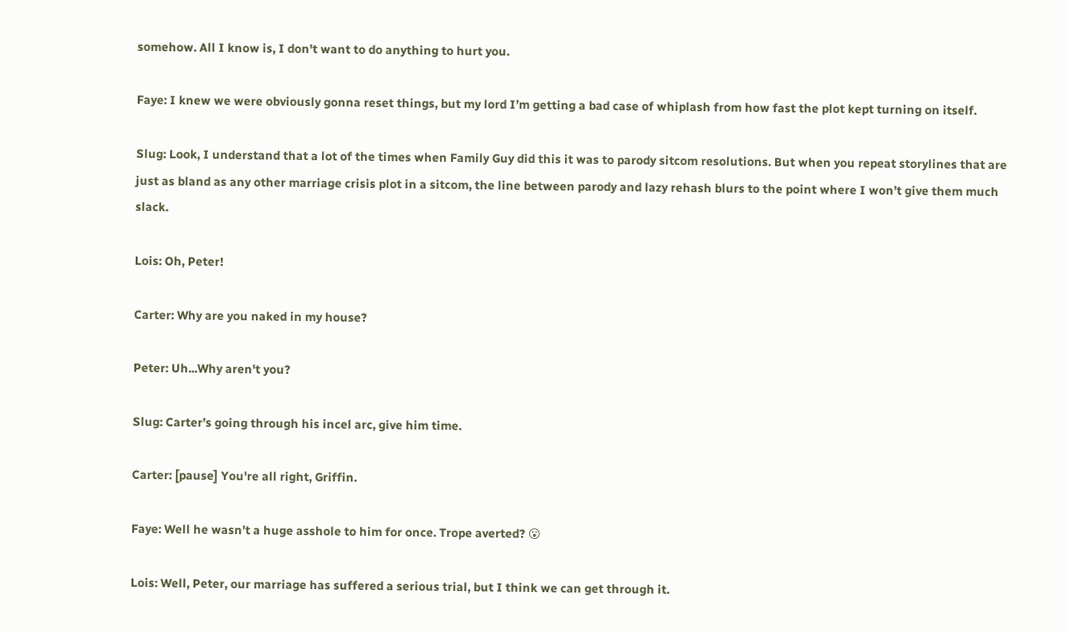somehow. All I know is, I don't want to do anything to hurt you.

Faye: I knew we were obviously gonna reset things, but my lord I’m getting a bad case of whiplash from how fast the plot kept turning on itself.

Slug: Look, I understand that a lot of the times when Family Guy did this it was to parody sitcom resolutions. But when you repeat storylines that are just as bland as any other marriage crisis plot in a sitcom, the line between parody and lazy rehash blurs to the point where I won’t give them much slack.

Lois: Oh, Peter!

Carter: Why are you naked in my house?

Peter: Uh...Why aren't you?

Slug: Carter’s going through his incel arc, give him time.

Carter: [pause] You're all right, Griffin.

Faye: Well he wasn’t a huge asshole to him for once. Trope averted? 😮

Lois: Well, Peter, our marriage has suffered a serious trial, but I think we can get through it.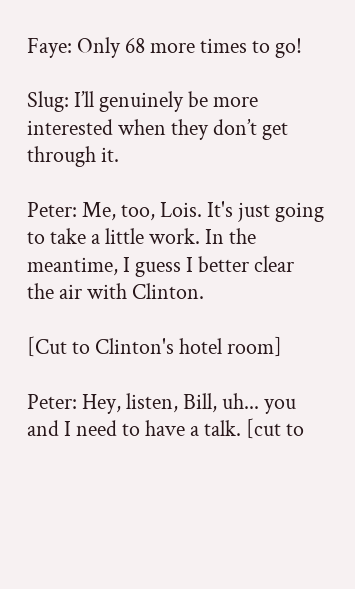Faye: Only 68 more times to go!

Slug: I’ll genuinely be more interested when they don’t get through it.

Peter: Me, too, Lois. It's just going to take a little work. In the meantime, I guess I better clear the air with Clinton.

[Cut to Clinton's hotel room]

Peter: Hey, listen, Bill, uh... you and I need to have a talk. [cut to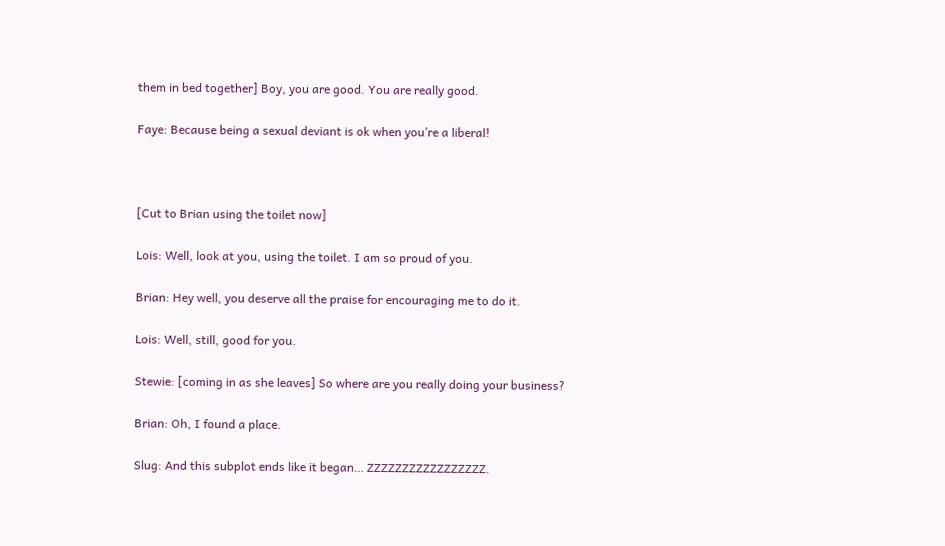them in bed together] Boy, you are good. You are really good.

Faye: Because being a sexual deviant is ok when you’re a liberal!



[Cut to Brian using the toilet now]

Lois: Well, look at you, using the toilet. I am so proud of you.

Brian: Hey well, you deserve all the praise for encouraging me to do it.

Lois: Well, still, good for you.

Stewie: [coming in as she leaves] So where are you really doing your business?

Brian: Oh, I found a place.

Slug: And this subplot ends like it began… ZZZZZZZZZZZZZZZZZ.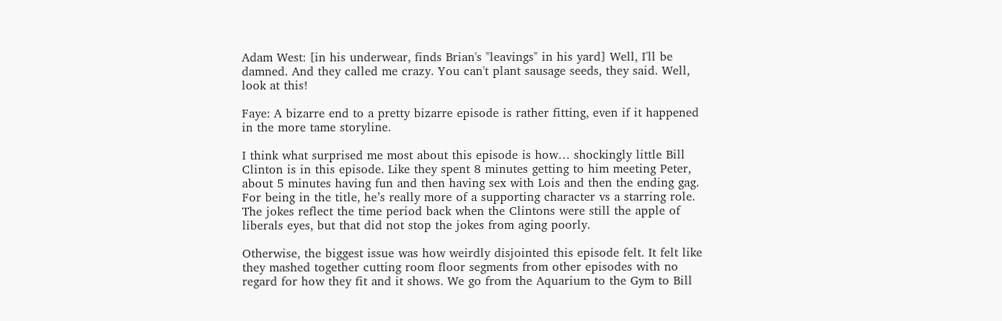Adam West: [in his underwear, finds Brian's "leavings" in his yard] Well, I'll be damned. And they called me crazy. You can't plant sausage seeds, they said. Well, look at this!

Faye: A bizarre end to a pretty bizarre episode is rather fitting, even if it happened in the more tame storyline.

I think what surprised me most about this episode is how… shockingly little Bill Clinton is in this episode. Like they spent 8 minutes getting to him meeting Peter, about 5 minutes having fun and then having sex with Lois and then the ending gag. For being in the title, he’s really more of a supporting character vs a starring role. The jokes reflect the time period back when the Clintons were still the apple of liberals eyes, but that did not stop the jokes from aging poorly.

Otherwise, the biggest issue was how weirdly disjointed this episode felt. It felt like they mashed together cutting room floor segments from other episodes with no regard for how they fit and it shows. We go from the Aquarium to the Gym to Bill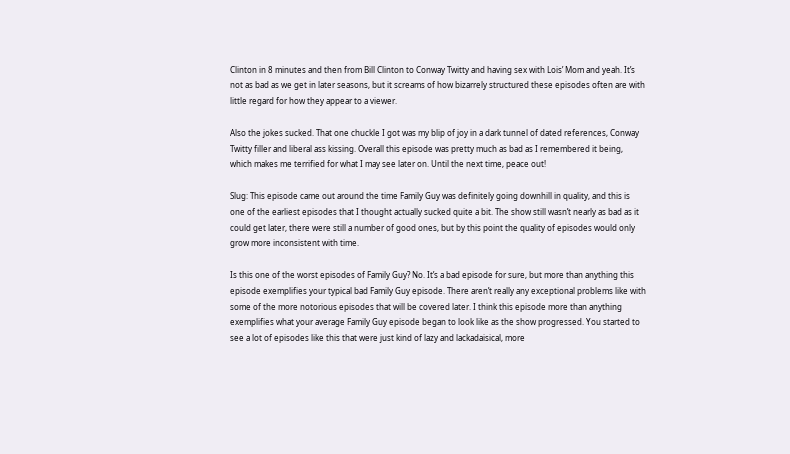Clinton in 8 minutes and then from Bill Clinton to Conway Twitty and having sex with Lois’ Mom and yeah. It’s not as bad as we get in later seasons, but it screams of how bizarrely structured these episodes often are with little regard for how they appear to a viewer.

Also the jokes sucked. That one chuckle I got was my blip of joy in a dark tunnel of dated references, Conway Twitty filler and liberal ass kissing. Overall this episode was pretty much as bad as I remembered it being, which makes me terrified for what I may see later on. Until the next time, peace out!

Slug: This episode came out around the time Family Guy was definitely going downhill in quality, and this is one of the earliest episodes that I thought actually sucked quite a bit. The show still wasn’t nearly as bad as it could get later, there were still a number of good ones, but by this point the quality of episodes would only grow more inconsistent with time.

Is this one of the worst episodes of Family Guy? No. It’s a bad episode for sure, but more than anything this episode exemplifies your typical bad Family Guy episode. There aren’t really any exceptional problems like with some of the more notorious episodes that will be covered later. I think this episode more than anything exemplifies what your average Family Guy episode began to look like as the show progressed. You started to see a lot of episodes like this that were just kind of lazy and lackadaisical, more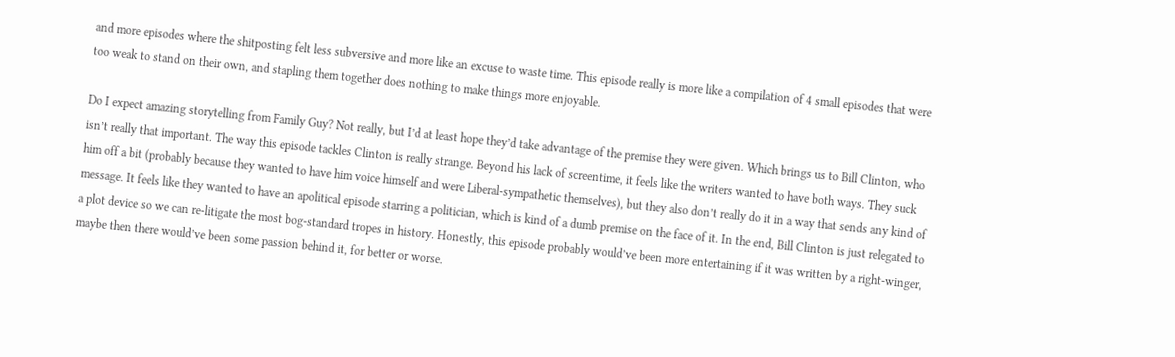and more episodes where the shitposting felt less subversive and more like an excuse to waste time. This episode really is more like a compilation of 4 small episodes that were too weak to stand on their own, and stapling them together does nothing to make things more enjoyable.

Do I expect amazing storytelling from Family Guy? Not really, but I’d at least hope they’d take advantage of the premise they were given. Which brings us to Bill Clinton, who isn’t really that important. The way this episode tackles Clinton is really strange. Beyond his lack of screentime, it feels like the writers wanted to have both ways. They suck him off a bit (probably because they wanted to have him voice himself and were Liberal-sympathetic themselves), but they also don’t really do it in a way that sends any kind of message. It feels like they wanted to have an apolitical episode starring a politician, which is kind of a dumb premise on the face of it. In the end, Bill Clinton is just relegated to a plot device so we can re-litigate the most bog-standard tropes in history. Honestly, this episode probably would’ve been more entertaining if it was written by a right-winger, maybe then there would’ve been some passion behind it, for better or worse.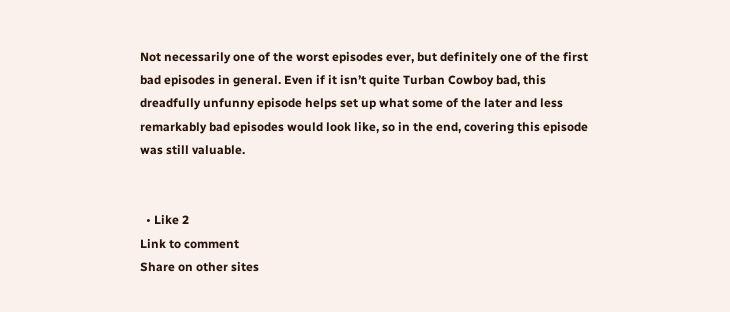Not necessarily one of the worst episodes ever, but definitely one of the first bad episodes in general. Even if it isn’t quite Turban Cowboy bad, this dreadfully unfunny episode helps set up what some of the later and less remarkably bad episodes would look like, so in the end, covering this episode was still valuable.


  • Like 2
Link to comment
Share on other sites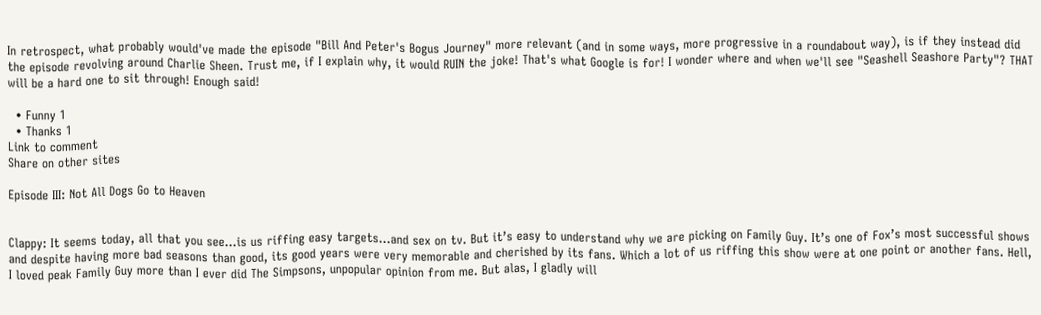In retrospect, what probably would've made the episode "Bill And Peter's Bogus Journey" more relevant (and in some ways, more progressive in a roundabout way), is if they instead did the episode revolving around Charlie Sheen. Trust me, if I explain why, it would RUIN the joke! That's what Google is for! I wonder where and when we'll see "Seashell Seashore Party"? THAT will be a hard one to sit through! Enough said!

  • Funny 1
  • Thanks 1
Link to comment
Share on other sites

Episode III: Not All Dogs Go to Heaven


Clappy: It seems today, all that you see...is us riffing easy targets…and sex on tv. But it’s easy to understand why we are picking on Family Guy. It’s one of Fox’s most successful shows and despite having more bad seasons than good, its good years were very memorable and cherished by its fans. Which a lot of us riffing this show were at one point or another fans. Hell, I loved peak Family Guy more than I ever did The Simpsons, unpopular opinion from me. But alas, I gladly will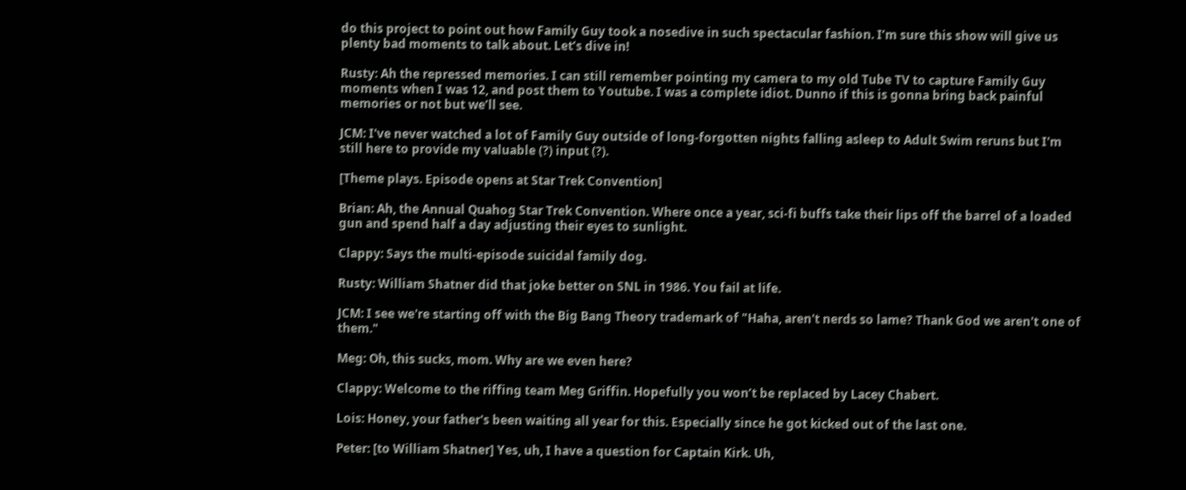do this project to point out how Family Guy took a nosedive in such spectacular fashion. I’m sure this show will give us plenty bad moments to talk about. Let’s dive in!

Rusty: Ah the repressed memories. I can still remember pointing my camera to my old Tube TV to capture Family Guy moments when I was 12, and post them to Youtube. I was a complete idiot. Dunno if this is gonna bring back painful memories or not but we’ll see.

JCM: I've never watched a lot of Family Guy outside of long-forgotten nights falling asleep to Adult Swim reruns but I'm still here to provide my valuable (?) input (?).

[Theme plays. Episode opens at Star Trek Convention]

Brian: Ah, the Annual Quahog Star Trek Convention. Where once a year, sci-fi buffs take their lips off the barrel of a loaded gun and spend half a day adjusting their eyes to sunlight.

Clappy: Says the multi-episode suicidal family dog.

Rusty: William Shatner did that joke better on SNL in 1986. You fail at life.

JCM: I see we're starting off with the Big Bang Theory trademark of "Haha, aren't nerds so lame? Thank God we aren't one of them."

Meg: Oh, this sucks, mom. Why are we even here?

Clappy: Welcome to the riffing team Meg Griffin. Hopefully you won’t be replaced by Lacey Chabert.

Lois: Honey, your father's been waiting all year for this. Especially since he got kicked out of the last one.

Peter: [to William Shatner] Yes, uh, I have a question for Captain Kirk. Uh,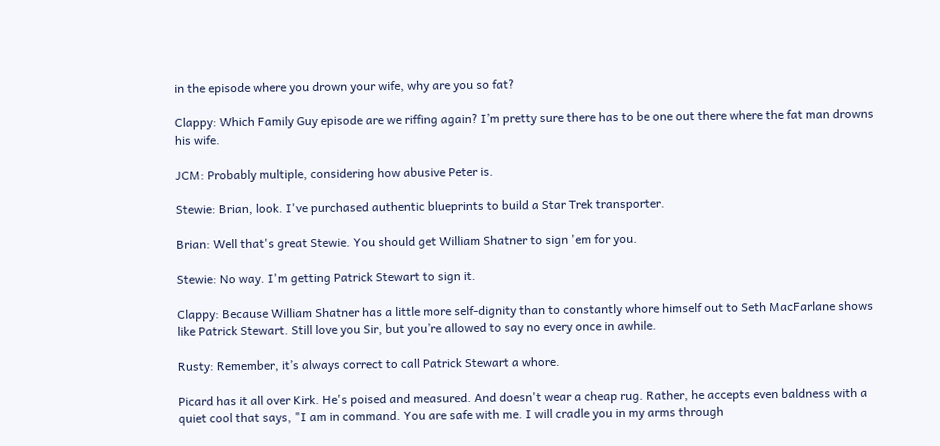in the episode where you drown your wife, why are you so fat?

Clappy: Which Family Guy episode are we riffing again? I’m pretty sure there has to be one out there where the fat man drowns his wife.

JCM: Probably multiple, considering how abusive Peter is.

Stewie: Brian, look. I've purchased authentic blueprints to build a Star Trek transporter.

Brian: Well that's great Stewie. You should get William Shatner to sign 'em for you.

Stewie: No way. I'm getting Patrick Stewart to sign it.

Clappy: Because William Shatner has a little more self-dignity than to constantly whore himself out to Seth MacFarlane shows like Patrick Stewart. Still love you Sir, but you’re allowed to say no every once in awhile.

Rusty: Remember, it’s always correct to call Patrick Stewart a whore.

Picard has it all over Kirk. He's poised and measured. And doesn't wear a cheap rug. Rather, he accepts even baldness with a quiet cool that says, "I am in command. You are safe with me. I will cradle you in my arms through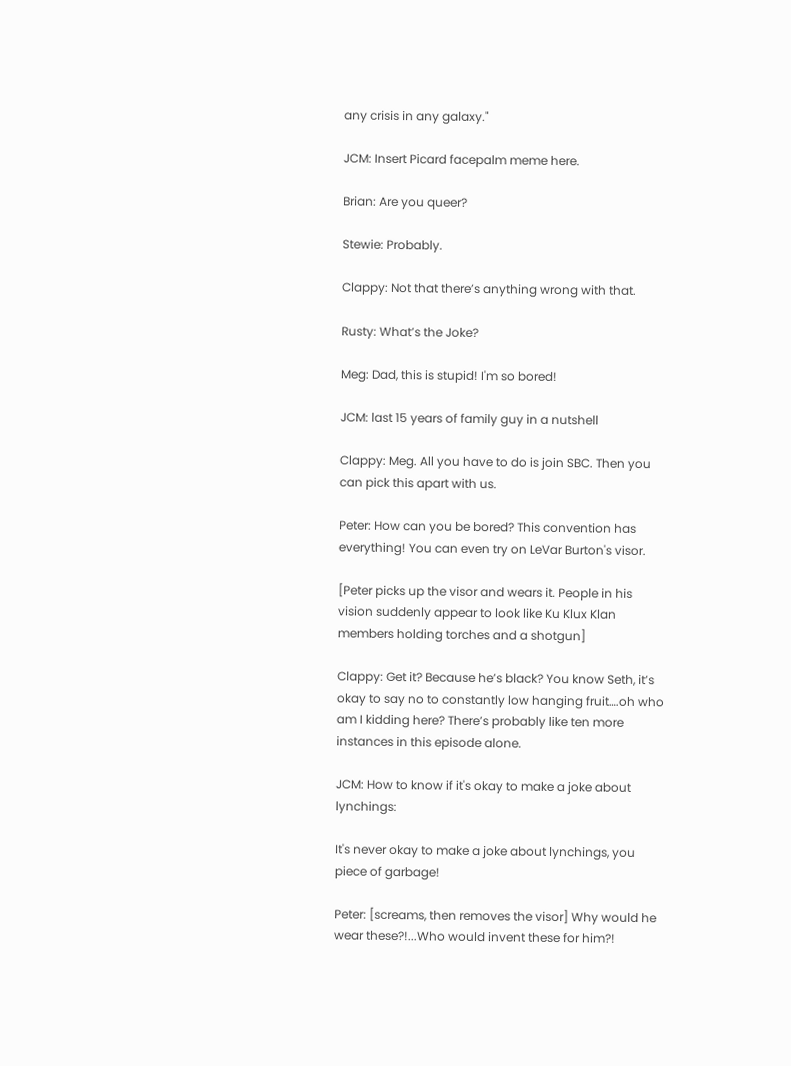any crisis in any galaxy."

JCM: Insert Picard facepalm meme here.

Brian: Are you queer?

Stewie: Probably.

Clappy: Not that there’s anything wrong with that.

Rusty: What’s the Joke?

Meg: Dad, this is stupid! I'm so bored!

JCM: last 15 years of family guy in a nutshell

Clappy: Meg. All you have to do is join SBC. Then you can pick this apart with us.

Peter: How can you be bored? This convention has everything! You can even try on LeVar Burton's visor.

[Peter picks up the visor and wears it. People in his vision suddenly appear to look like Ku Klux Klan members holding torches and a shotgun]

Clappy: Get it? Because he’s black? You know Seth, it’s okay to say no to constantly low hanging fruit….oh who am I kidding here? There’s probably like ten more instances in this episode alone.

JCM: How to know if it's okay to make a joke about lynchings:

It's never okay to make a joke about lynchings, you piece of garbage!

Peter: [screams, then removes the visor] Why would he wear these?!...Who would invent these for him?!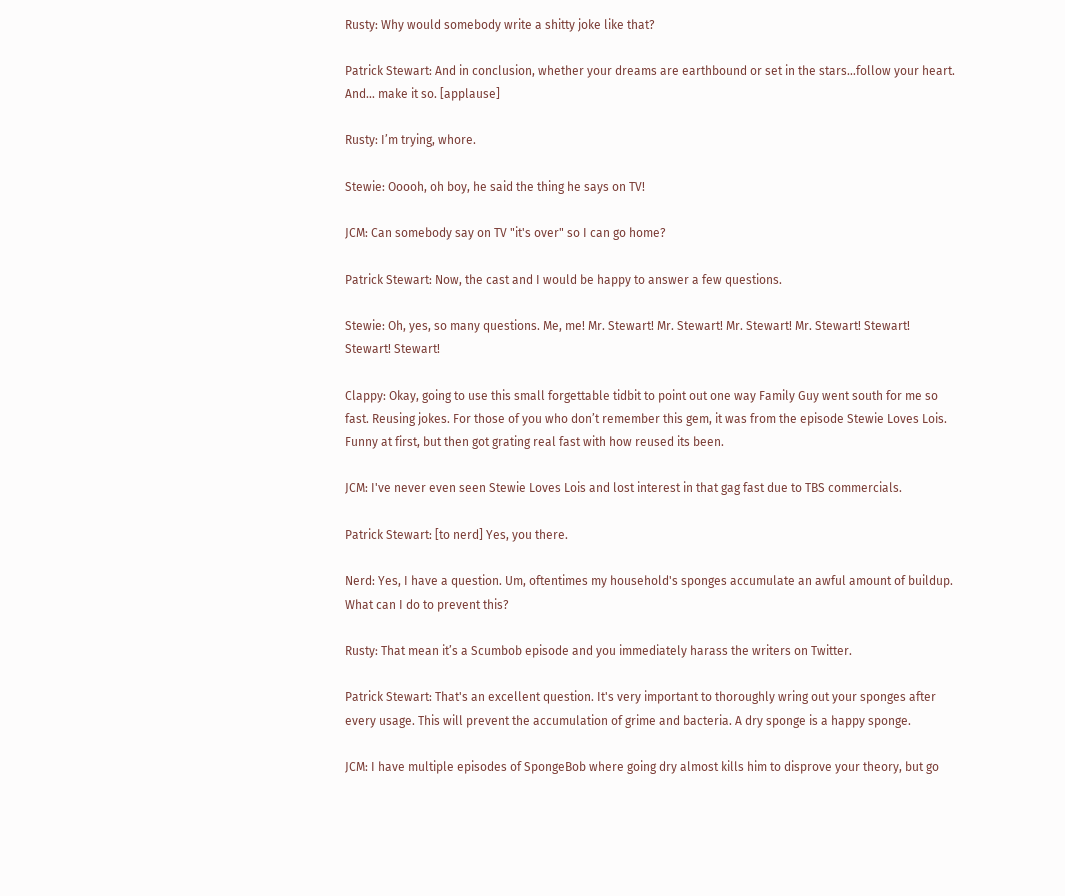Rusty: Why would somebody write a shitty joke like that?

Patrick Stewart: And in conclusion, whether your dreams are earthbound or set in the stars…follow your heart. And... make it so. [applause]

Rusty: I’m trying, whore.

Stewie: Ooooh, oh boy, he said the thing he says on TV!

JCM: Can somebody say on TV "it's over" so I can go home?

Patrick Stewart: Now, the cast and I would be happy to answer a few questions.

Stewie: Oh, yes, so many questions. Me, me! Mr. Stewart! Mr. Stewart! Mr. Stewart! Mr. Stewart! Stewart! Stewart! Stewart!

Clappy: Okay, going to use this small forgettable tidbit to point out one way Family Guy went south for me so fast. Reusing jokes. For those of you who don’t remember this gem, it was from the episode Stewie Loves Lois. Funny at first, but then got grating real fast with how reused its been.

JCM: I've never even seen Stewie Loves Lois and lost interest in that gag fast due to TBS commercials.

Patrick Stewart: [to nerd] Yes, you there.

Nerd: Yes, I have a question. Um, oftentimes my household's sponges accumulate an awful amount of buildup. What can I do to prevent this?

Rusty: That mean it’s a Scumbob episode and you immediately harass the writers on Twitter.

Patrick Stewart: That's an excellent question. It's very important to thoroughly wring out your sponges after every usage. This will prevent the accumulation of grime and bacteria. A dry sponge is a happy sponge.

JCM: I have multiple episodes of SpongeBob where going dry almost kills him to disprove your theory, but go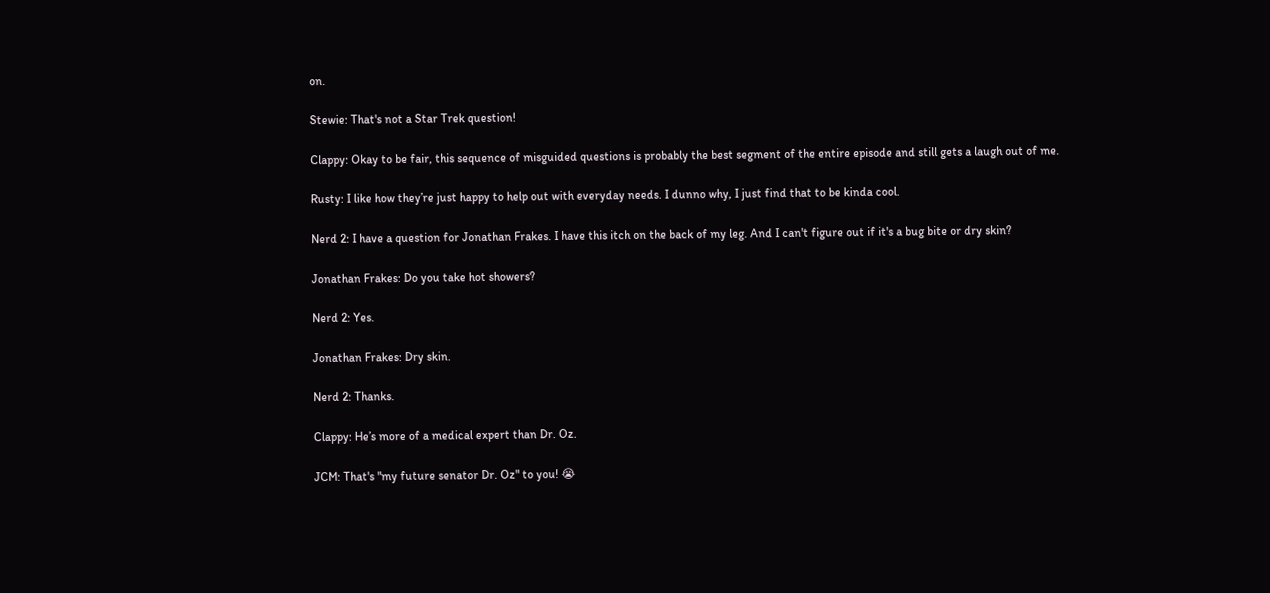on.

Stewie: That's not a Star Trek question!

Clappy: Okay to be fair, this sequence of misguided questions is probably the best segment of the entire episode and still gets a laugh out of me.

Rusty: I like how they’re just happy to help out with everyday needs. I dunno why, I just find that to be kinda cool.

Nerd 2: I have a question for Jonathan Frakes. I have this itch on the back of my leg. And I can't figure out if it's a bug bite or dry skin?

Jonathan Frakes: Do you take hot showers?

Nerd 2: Yes.

Jonathan Frakes: Dry skin.

Nerd 2: Thanks.

Clappy: He’s more of a medical expert than Dr. Oz.

JCM: That's "my future senator Dr. Oz" to you! 😭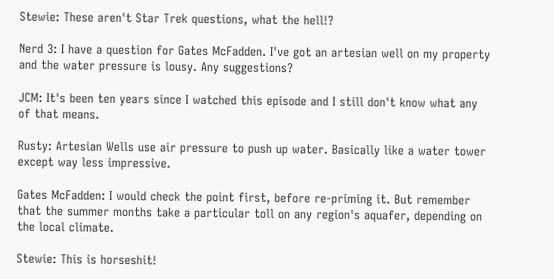Stewie: These aren't Star Trek questions, what the hell!?

Nerd 3: I have a question for Gates McFadden. I've got an artesian well on my property and the water pressure is lousy. Any suggestions?

JCM: It's been ten years since I watched this episode and I still don't know what any of that means.

Rusty: Artesian Wells use air pressure to push up water. Basically like a water tower except way less impressive.

Gates McFadden: I would check the point first, before re-priming it. But remember that the summer months take a particular toll on any region's aquafer, depending on the local climate.

Stewie: This is horseshit!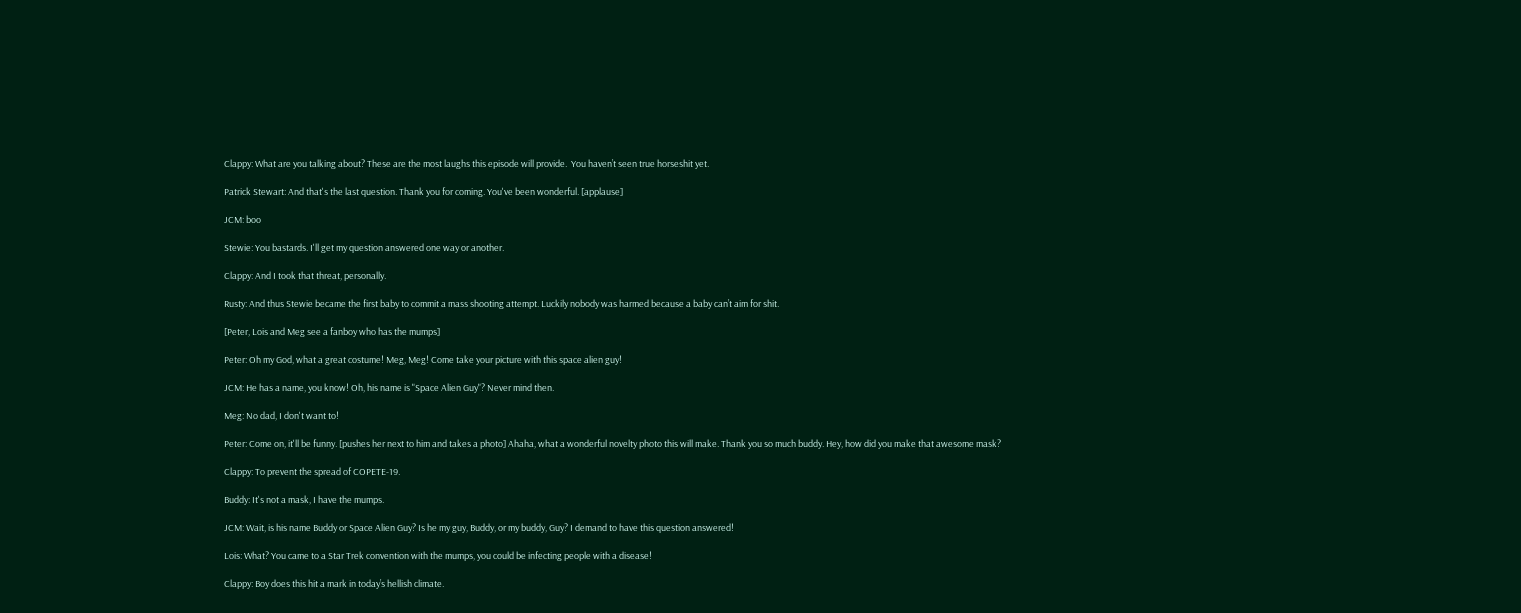Clappy: What are you talking about? These are the most laughs this episode will provide.  You haven’t seen true horseshit yet.

Patrick Stewart: And that's the last question. Thank you for coming. You've been wonderful. [applause]

JCM: boo

Stewie: You bastards. I'll get my question answered one way or another.

Clappy: And I took that threat, personally.

Rusty: And thus Stewie became the first baby to commit a mass shooting attempt. Luckily nobody was harmed because a baby can’t aim for shit.

[Peter, Lois and Meg see a fanboy who has the mumps]

Peter: Oh my God, what a great costume! Meg, Meg! Come take your picture with this space alien guy!

JCM: He has a name, you know! Oh, his name is "Space Alien Guy"? Never mind then.

Meg: No dad, I don't want to!

Peter: Come on, it'll be funny. [pushes her next to him and takes a photo] Ahaha, what a wonderful novelty photo this will make. Thank you so much buddy. Hey, how did you make that awesome mask?

Clappy: To prevent the spread of COPETE-19.

Buddy: It's not a mask, I have the mumps.

JCM: Wait, is his name Buddy or Space Alien Guy? Is he my guy, Buddy, or my buddy, Guy? I demand to have this question answered!

Lois: What? You came to a Star Trek convention with the mumps, you could be infecting people with a disease!

Clappy: Boy does this hit a mark in today’s hellish climate.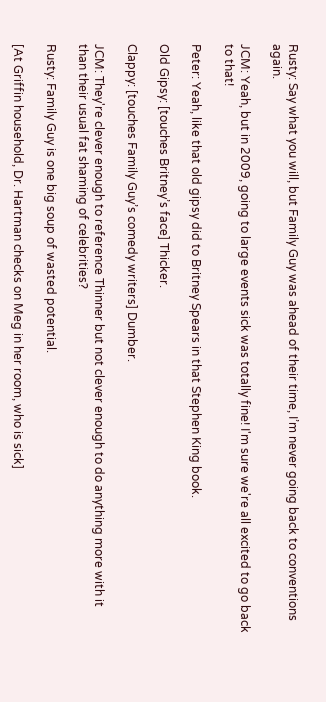Rusty: Say what you will, but Family Guy was ahead of their time, I’m never going back to conventions again.

JCM: Yeah, but in 2009, going to large events sick was totally fine! I'm sure we're all excited to go back to that!

Peter: Yeah, like that old gipsy did to Britney Spears in that Stephen King book.

Old Gipsy: [touches Britney’s face] Thicker.

Clappy: [touches Family Guy’s comedy writers] Dumber.

JCM: They're clever enough to reference Thinner but not clever enough to do anything more with it than their usual fat shaming of celebrities?

Rusty: Family Guy is one big soup of wasted potential.

[At Griffin household, Dr. Hartman checks on Meg in her room, who is sick]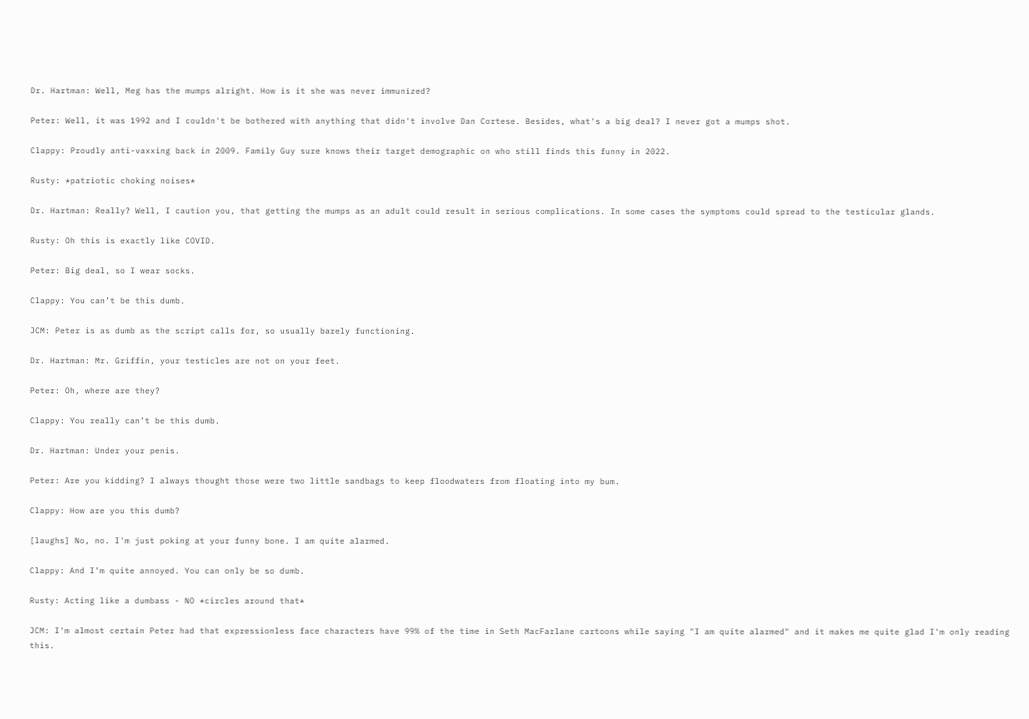Dr. Hartman: Well, Meg has the mumps alright. How is it she was never immunized?

Peter: Well, it was 1992 and I couldn't be bothered with anything that didn't involve Dan Cortese. Besides, what's a big deal? I never got a mumps shot.

Clappy: Proudly anti-vaxxing back in 2009. Family Guy sure knows their target demographic on who still finds this funny in 2022.

Rusty: *patriotic choking noises*

Dr. Hartman: Really? Well, I caution you, that getting the mumps as an adult could result in serious complications. In some cases the symptoms could spread to the testicular glands.

Rusty: Oh this is exactly like COVID.

Peter: Big deal, so I wear socks.

Clappy: You can’t be this dumb.

JCM: Peter is as dumb as the script calls for, so usually barely functioning.

Dr. Hartman: Mr. Griffin, your testicles are not on your feet.

Peter: Oh, where are they?

Clappy: You really can’t be this dumb.

Dr. Hartman: Under your penis.

Peter: Are you kidding? I always thought those were two little sandbags to keep floodwaters from floating into my bum.

Clappy: How are you this dumb?

[laughs] No, no. I'm just poking at your funny bone. I am quite alarmed.

Clappy: And I’m quite annoyed. You can only be so dumb.

Rusty: Acting like a dumbass - NO *circles around that*

JCM: I'm almost certain Peter had that expressionless face characters have 99% of the time in Seth MacFarlane cartoons while saying "I am quite alarmed" and it makes me quite glad I'm only reading this.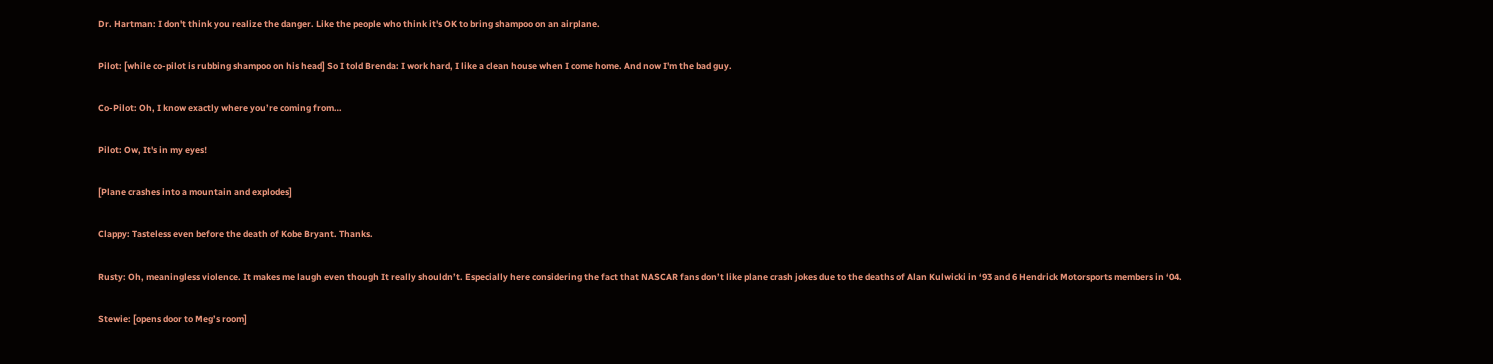Dr. Hartman: I don't think you realize the danger. Like the people who think it's OK to bring shampoo on an airplane.

Pilot: [while co-pilot is rubbing shampoo on his head] So I told Brenda: I work hard, I like a clean house when I come home. And now I'm the bad guy.

Co-Pilot: Oh, I know exactly where you’re coming from…

Pilot: Ow, It's in my eyes!

[Plane crashes into a mountain and explodes]

Clappy: Tasteless even before the death of Kobe Bryant. Thanks.

Rusty: Oh, meaningless violence. It makes me laugh even though It really shouldn’t. Especially here considering the fact that NASCAR fans don’t like plane crash jokes due to the deaths of Alan Kulwicki in ‘93 and 6 Hendrick Motorsports members in ‘04.

Stewie: [opens door to Meg’s room]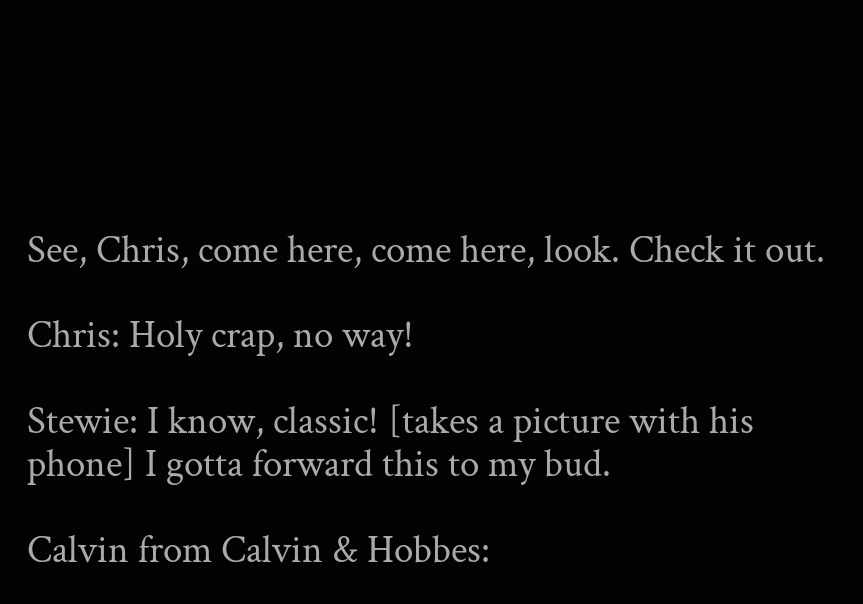See, Chris, come here, come here, look. Check it out.

Chris: Holy crap, no way!

Stewie: I know, classic! [takes a picture with his phone] I gotta forward this to my bud.

Calvin from Calvin & Hobbes: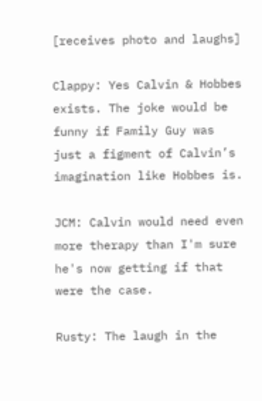[receives photo and laughs]

Clappy: Yes Calvin & Hobbes exists. The joke would be funny if Family Guy was just a figment of Calvin’s imagination like Hobbes is.

JCM: Calvin would need even more therapy than I'm sure he's now getting if that were the case.

Rusty: The laugh in the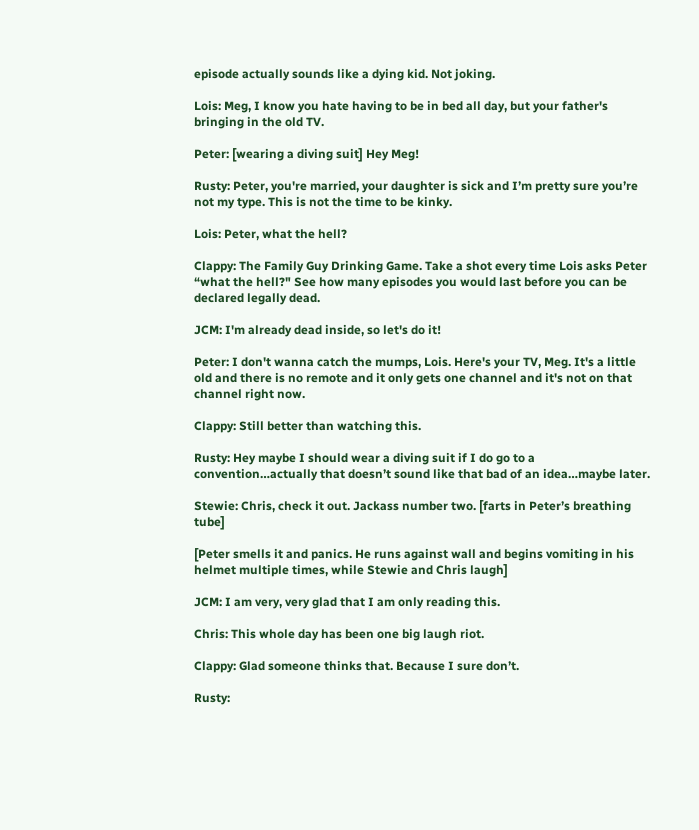episode actually sounds like a dying kid. Not joking.

Lois: Meg, I know you hate having to be in bed all day, but your father's bringing in the old TV.

Peter: [wearing a diving suit] Hey Meg!

Rusty: Peter, you're married, your daughter is sick and I’m pretty sure you’re not my type. This is not the time to be kinky.

Lois: Peter, what the hell?

Clappy: The Family Guy Drinking Game. Take a shot every time Lois asks Peter “what the hell?" See how many episodes you would last before you can be declared legally dead.

JCM: I'm already dead inside, so let's do it!

Peter: I don't wanna catch the mumps, Lois. Here's your TV, Meg. It's a little old and there is no remote and it only gets one channel and it's not on that channel right now.

Clappy: Still better than watching this.

Rusty: Hey maybe I should wear a diving suit if I do go to a convention…actually that doesn’t sound like that bad of an idea…maybe later.

Stewie: Chris, check it out. Jackass number two. [farts in Peter’s breathing tube]

[Peter smells it and panics. He runs against wall and begins vomiting in his helmet multiple times, while Stewie and Chris laugh]

JCM: I am very, very glad that I am only reading this.

Chris: This whole day has been one big laugh riot.

Clappy: Glad someone thinks that. Because I sure don’t.

Rusty: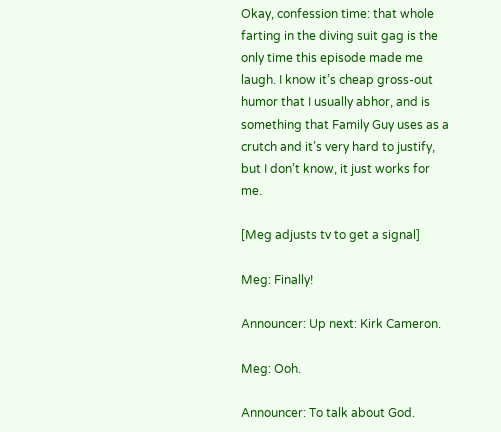Okay, confession time: that whole farting in the diving suit gag is the only time this episode made me laugh. I know it’s cheap gross-out humor that I usually abhor, and is something that Family Guy uses as a crutch and it’s very hard to justify, but I don’t know, it just works for me.

[Meg adjusts tv to get a signal]

Meg: Finally!

Announcer: Up next: Kirk Cameron.

Meg: Ooh.

Announcer: To talk about God.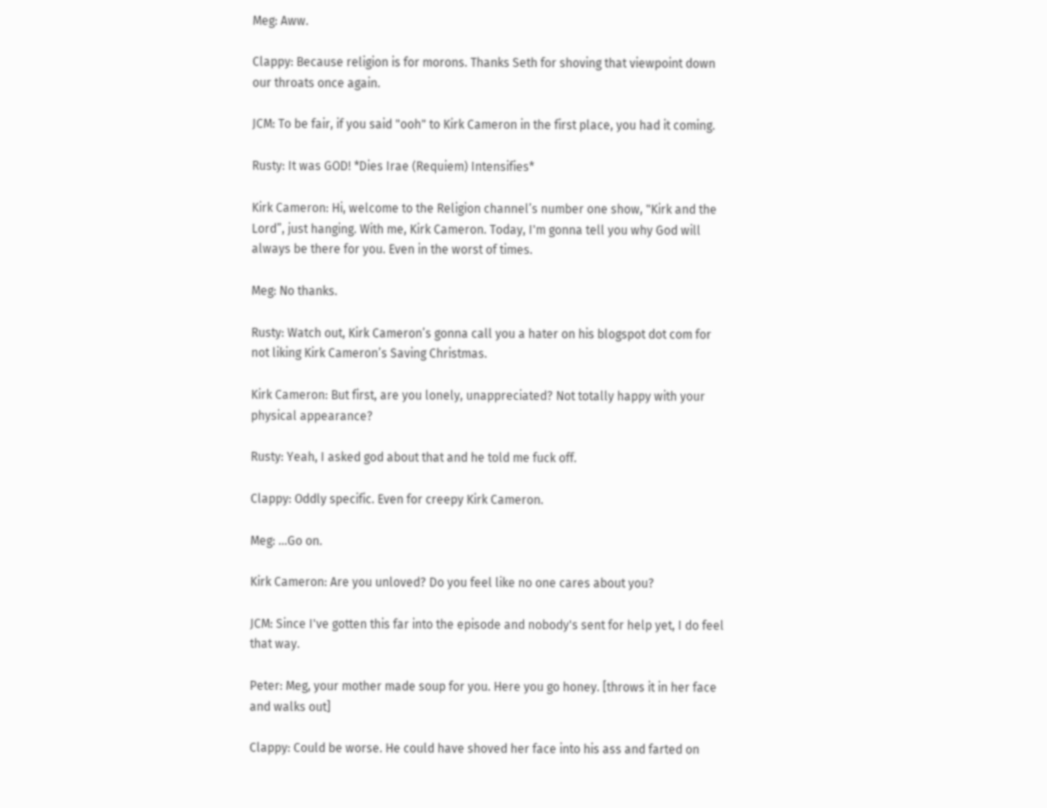Meg: Aww.

Clappy: Because religion is for morons. Thanks Seth for shoving that viewpoint down our throats once again.

JCM: To be fair, if you said "ooh" to Kirk Cameron in the first place, you had it coming.

Rusty: It was GOD! *Dies Irae (Requiem) Intensifies*

Kirk Cameron: Hi, welcome to the Religion channel’s number one show, "Kirk and the Lord”, just hanging. With me, Kirk Cameron. Today, I'm gonna tell you why God will always be there for you. Even in the worst of times.

Meg: No thanks.

Rusty: Watch out, Kirk Cameron’s gonna call you a hater on his blogspot dot com for not liking Kirk Cameron’s Saving Christmas.

Kirk Cameron: But first, are you lonely, unappreciated? Not totally happy with your physical appearance?

Rusty: Yeah, I asked god about that and he told me fuck off.

Clappy: Oddly specific. Even for creepy Kirk Cameron.

Meg: …Go on.

Kirk Cameron: Are you unloved? Do you feel like no one cares about you?

JCM: Since I've gotten this far into the episode and nobody's sent for help yet, I do feel that way.

Peter: Meg, your mother made soup for you. Here you go honey. [throws it in her face and walks out]

Clappy: Could be worse. He could have shoved her face into his ass and farted on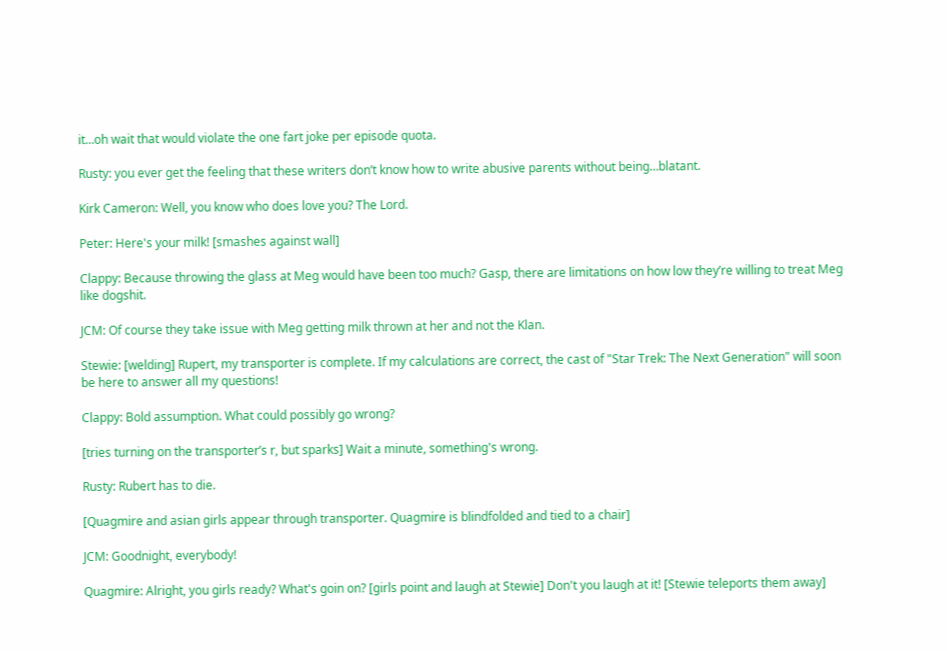it…oh wait that would violate the one fart joke per episode quota.

Rusty: you ever get the feeling that these writers don’t know how to write abusive parents without being…blatant.

Kirk Cameron: Well, you know who does love you? The Lord.

Peter: Here's your milk! [smashes against wall]

Clappy: Because throwing the glass at Meg would have been too much? Gasp, there are limitations on how low they’re willing to treat Meg like dogshit.

JCM: Of course they take issue with Meg getting milk thrown at her and not the Klan.

Stewie: [welding] Rupert, my transporter is complete. If my calculations are correct, the cast of "Star Trek: The Next Generation" will soon be here to answer all my questions!

Clappy: Bold assumption. What could possibly go wrong?

[tries turning on the transporter’s r, but sparks] Wait a minute, something's wrong.

Rusty: Rubert has to die.

[Quagmire and asian girls appear through transporter. Quagmire is blindfolded and tied to a chair]

JCM: Goodnight, everybody!

Quagmire: Alright, you girls ready? What's goin on? [girls point and laugh at Stewie] Don't you laugh at it! [Stewie teleports them away]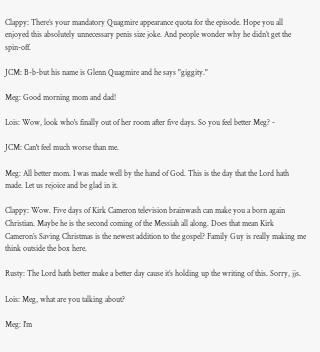Clappy: There’s your mandatory Quagmire appearance quota for the episode. Hope you all enjoyed this absolutely unnecessary penis size joke. And people wonder why he didn’t get the spin-off.

JCM: B-b-but his name is Glenn Quagmire and he says "giggity."

Meg: Good morning mom and dad!

Lois: Wow, look who's finally out of her room after five days. So you feel better Meg? -

JCM: Can't feel much worse than me.

Meg: All better mom. I was made well by the hand of God. This is the day that the Lord hath made. Let us rejoice and be glad in it.

Clappy: Wow. Five days of Kirk Cameron television brainwash can make you a born again Christian. Maybe he is the second coming of the Messiah all along. Does that mean Kirk Cameron’s Saving Christmas is the newest addition to the gospel? Family Guy is really making me think outside the box here.

Rusty: The Lord hath better make a better day cause it’s holding up the writing of this. Sorry, jjs.

Lois: Meg, what are you talking about?

Meg: I'm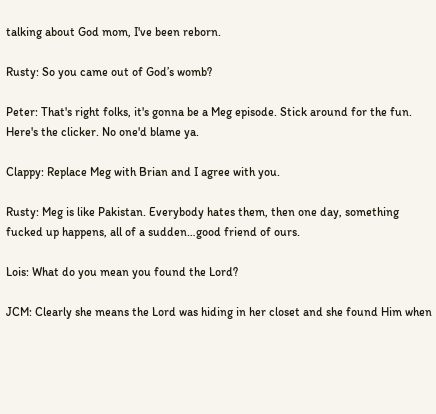talking about God mom, I've been reborn.

Rusty: So you came out of God’s womb?

Peter: That's right folks, it's gonna be a Meg episode. Stick around for the fun. Here's the clicker. No one'd blame ya.

Clappy: Replace Meg with Brian and I agree with you.

Rusty: Meg is like Pakistan. Everybody hates them, then one day, something fucked up happens, all of a sudden…good friend of ours.

Lois: What do you mean you found the Lord?

JCM: Clearly she means the Lord was hiding in her closet and she found Him when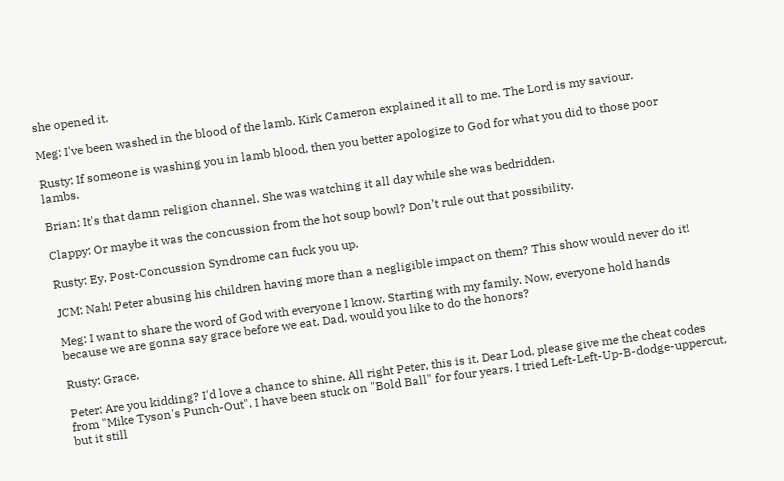she opened it.

Meg: I've been washed in the blood of the lamb. Kirk Cameron explained it all to me. The Lord is my saviour.

Rusty: If someone is washing you in lamb blood, then you better apologize to God for what you did to those poor lambs.

Brian: It's that damn religion channel. She was watching it all day while she was bedridden.

Clappy: Or maybe it was the concussion from the hot soup bowl? Don’t rule out that possibility.

Rusty: Ey, Post-Concussion Syndrome can fuck you up.

JCM: Nah! Peter abusing his children having more than a negligible impact on them? This show would never do it!

Meg: I want to share the word of God with everyone I know. Starting with my family. Now, everyone hold hands because we are gonna say grace before we eat. Dad, would you like to do the honors?

Rusty: Grace.

Peter: Are you kidding? I'd love a chance to shine. All right Peter, this is it. Dear Lod, please give me the cheat codes from "Mike Tyson's Punch-Out". I have been stuck on "Bold Ball" for four years. I tried Left-Left-Up-B-dodge-uppercut, but it still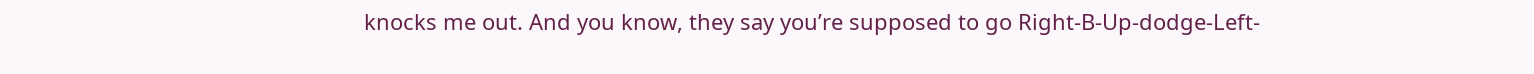knocks me out. And you know, they say you’re supposed to go Right-B-Up-dodge-Left-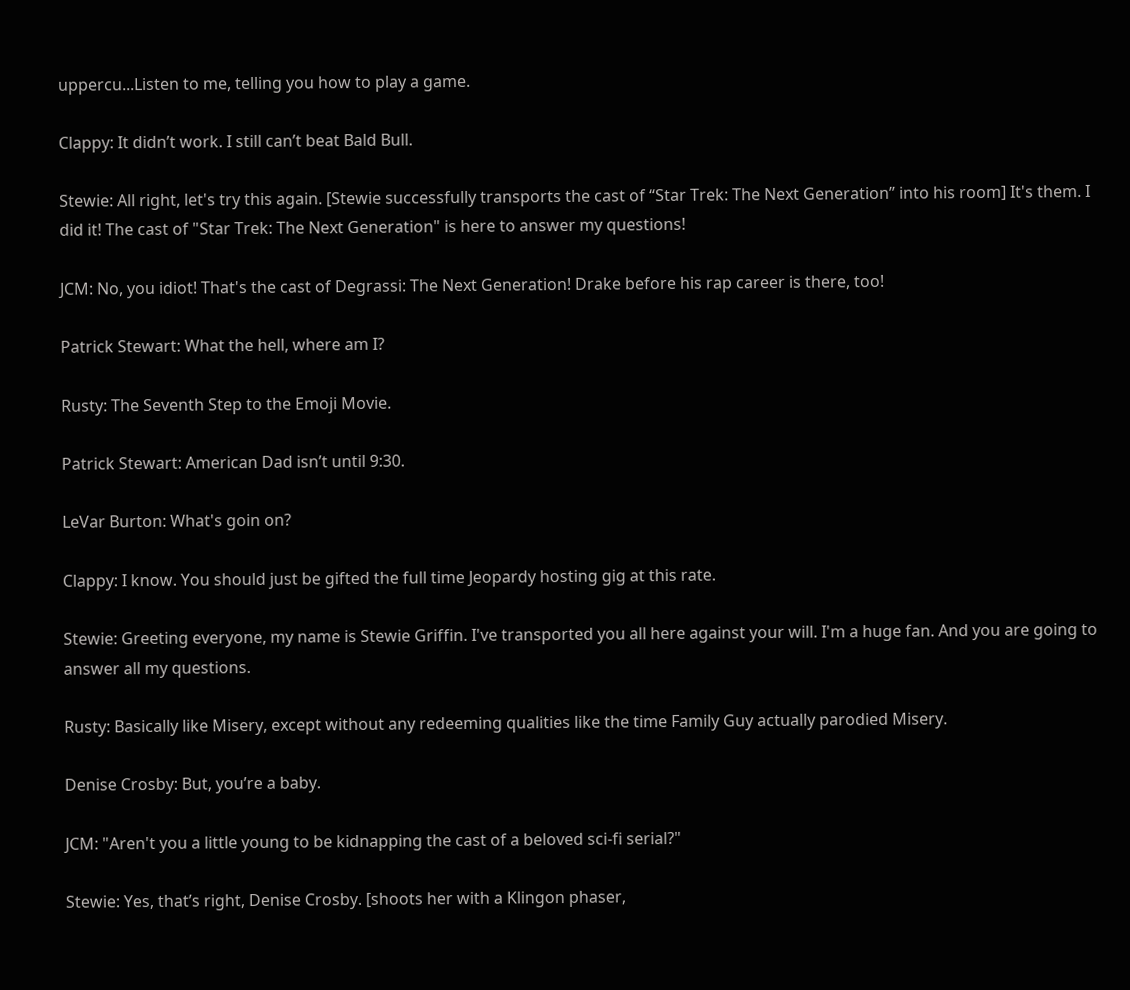uppercu...Listen to me, telling you how to play a game.

Clappy: It didn’t work. I still can’t beat Bald Bull.

Stewie: All right, let's try this again. [Stewie successfully transports the cast of “Star Trek: The Next Generation” into his room] It's them. I did it! The cast of "Star Trek: The Next Generation" is here to answer my questions!

JCM: No, you idiot! That's the cast of Degrassi: The Next Generation! Drake before his rap career is there, too!

Patrick Stewart: What the hell, where am I?

Rusty: The Seventh Step to the Emoji Movie.

Patrick Stewart: American Dad isn’t until 9:30.

LeVar Burton: What's goin on?

Clappy: I know. You should just be gifted the full time Jeopardy hosting gig at this rate.

Stewie: Greeting everyone, my name is Stewie Griffin. I've transported you all here against your will. I'm a huge fan. And you are going to answer all my questions.

Rusty: Basically like Misery, except without any redeeming qualities like the time Family Guy actually parodied Misery.

Denise Crosby: But, you’re a baby.

JCM: "Aren't you a little young to be kidnapping the cast of a beloved sci-fi serial?"

Stewie: Yes, that’s right, Denise Crosby. [shoots her with a Klingon phaser,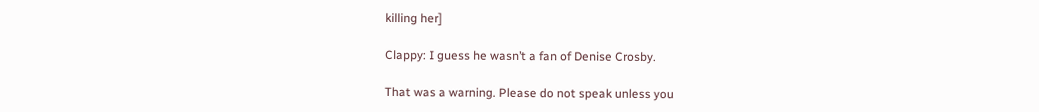killing her]

Clappy: I guess he wasn’t a fan of Denise Crosby.

That was a warning. Please do not speak unless you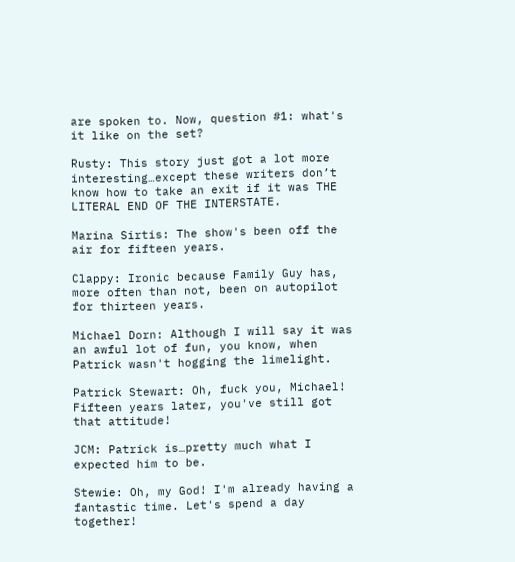are spoken to. Now, question #1: what's it like on the set?

Rusty: This story just got a lot more interesting…except these writers don’t know how to take an exit if it was THE LITERAL END OF THE INTERSTATE.

Marina Sirtis: The show's been off the air for fifteen years.

Clappy: Ironic because Family Guy has, more often than not, been on autopilot for thirteen years.

Michael Dorn: Although I will say it was an awful lot of fun, you know, when Patrick wasn't hogging the limelight.

Patrick Stewart: Oh, fuck you, Michael! Fifteen years later, you've still got that attitude!

JCM: Patrick is…pretty much what I expected him to be.

Stewie: Oh, my God! I'm already having a fantastic time. Let's spend a day together!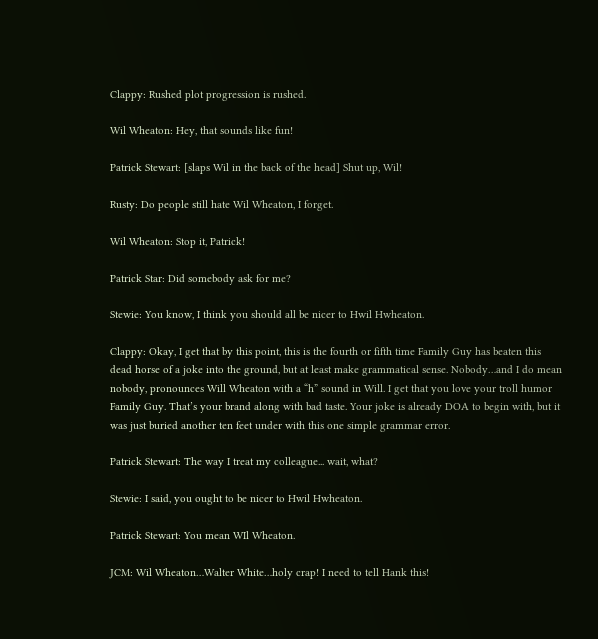Clappy: Rushed plot progression is rushed.

Wil Wheaton: Hey, that sounds like fun!

Patrick Stewart: [slaps Wil in the back of the head] Shut up, Wil!

Rusty: Do people still hate Wil Wheaton, I forget.

Wil Wheaton: Stop it, Patrick!

Patrick Star: Did somebody ask for me?

Stewie: You know, I think you should all be nicer to Hwil Hwheaton.

Clappy: Okay, I get that by this point, this is the fourth or fifth time Family Guy has beaten this dead horse of a joke into the ground, but at least make grammatical sense. Nobody…and I do mean nobody, pronounces Will Wheaton with a “h” sound in Will. I get that you love your troll humor Family Guy. That’s your brand along with bad taste. Your joke is already DOA to begin with, but it was just buried another ten feet under with this one simple grammar error.

Patrick Stewart: The way I treat my colleague... wait, what?

Stewie: I said, you ought to be nicer to Hwil Hwheaton.

Patrick Stewart: You mean WIl Wheaton.

JCM: Wil Wheaton…Walter White…holy crap! I need to tell Hank this!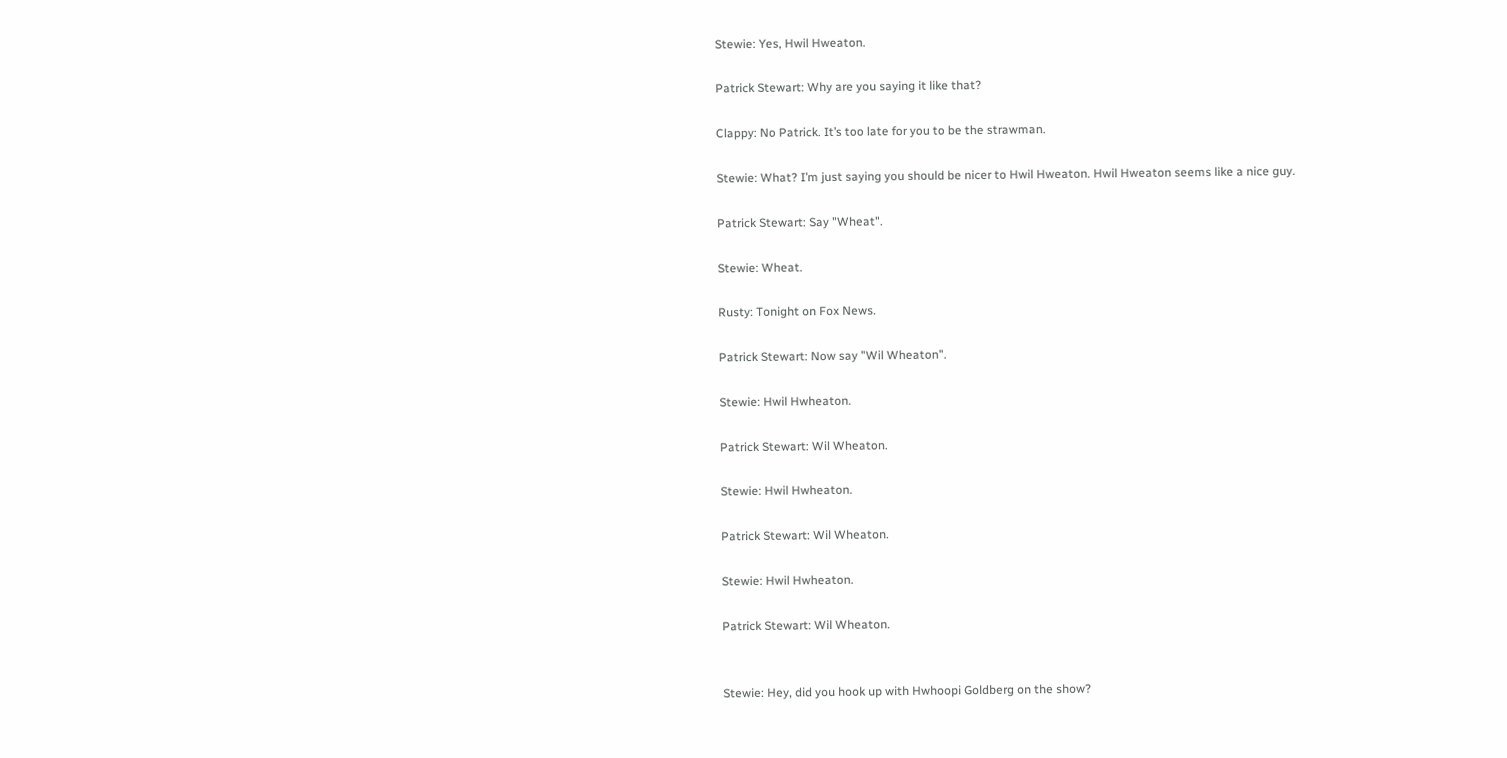Stewie: Yes, Hwil Hweaton.

Patrick Stewart: Why are you saying it like that?

Clappy: No Patrick. It’s too late for you to be the strawman.

Stewie: What? I’m just saying you should be nicer to Hwil Hweaton. Hwil Hweaton seems like a nice guy.

Patrick Stewart: Say "Wheat".

Stewie: Wheat.

Rusty: Tonight on Fox News.

Patrick Stewart: Now say "Wil Wheaton".

Stewie: Hwil Hwheaton.

Patrick Stewart: Wil Wheaton.

Stewie: Hwil Hwheaton.

Patrick Stewart: Wil Wheaton.

Stewie: Hwil Hwheaton.

Patrick Stewart: Wil Wheaton.


Stewie: Hey, did you hook up with Hwhoopi Goldberg on the show?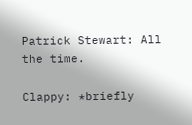Patrick Stewart: All the time.

Clappy: *briefly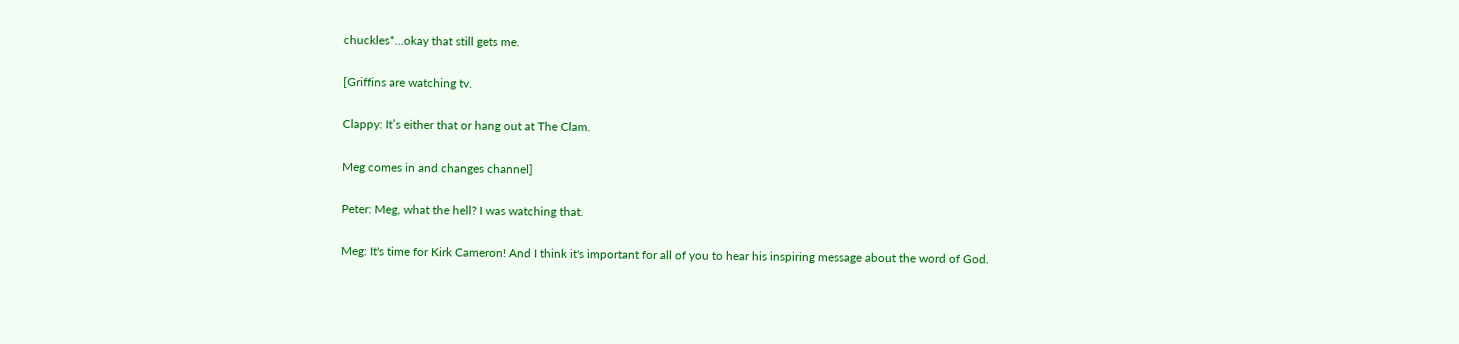chuckles*…okay that still gets me.

[Griffins are watching tv.

Clappy: It’s either that or hang out at The Clam.

Meg comes in and changes channel]

Peter: Meg, what the hell? I was watching that.

Meg: It's time for Kirk Cameron! And I think it's important for all of you to hear his inspiring message about the word of God.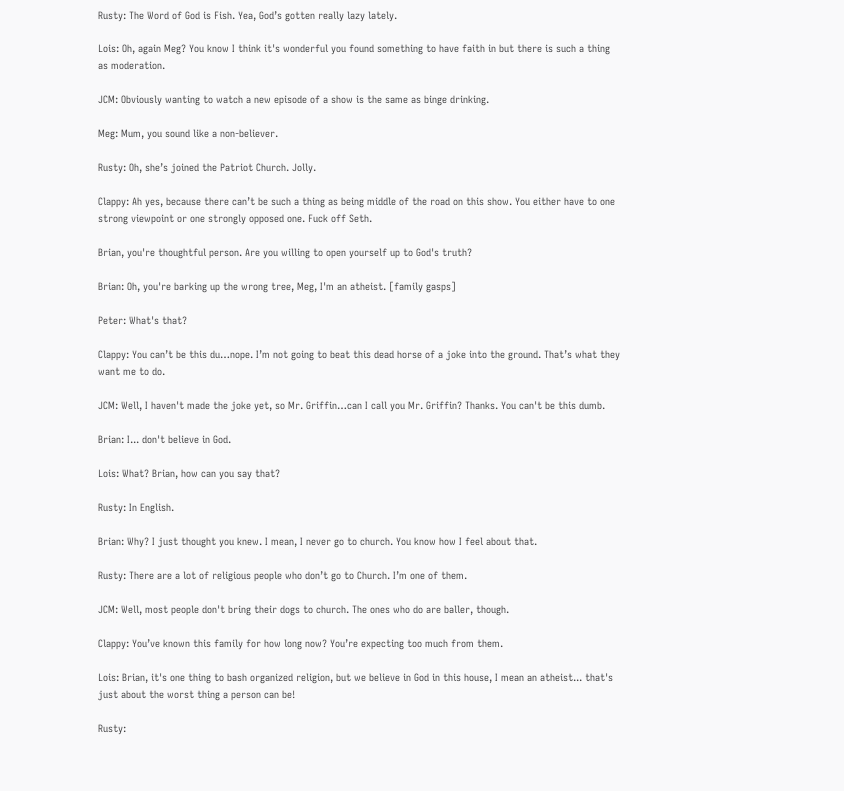Rusty: The Word of God is Fish. Yea, God’s gotten really lazy lately.

Lois: Oh, again Meg? You know I think it's wonderful you found something to have faith in but there is such a thing as moderation.

JCM: Obviously wanting to watch a new episode of a show is the same as binge drinking.

Meg: Mum, you sound like a non-believer.

Rusty: Oh, she’s joined the Patriot Church. Jolly.

Clappy: Ah yes, because there can’t be such a thing as being middle of the road on this show. You either have to one strong viewpoint or one strongly opposed one. Fuck off Seth.

Brian, you're thoughtful person. Are you willing to open yourself up to God's truth?

Brian: Oh, you're barking up the wrong tree, Meg, I'm an atheist. [family gasps]

Peter: What's that?

Clappy: You can’t be this du…nope. I’m not going to beat this dead horse of a joke into the ground. That’s what they want me to do.

JCM: Well, I haven't made the joke yet, so Mr. Griffin…can I call you Mr. Griffin? Thanks. You can't be this dumb.

Brian: I... don't believe in God.

Lois: What? Brian, how can you say that?

Rusty: In English.

Brian: Why? I just thought you knew. I mean, I never go to church. You know how I feel about that.

Rusty: There are a lot of religious people who don’t go to Church. I’m one of them.

JCM: Well, most people don't bring their dogs to church. The ones who do are baller, though.

Clappy: You’ve known this family for how long now? You’re expecting too much from them.

Lois: Brian, it's one thing to bash organized religion, but we believe in God in this house, I mean an atheist... that's just about the worst thing a person can be!

Rusty: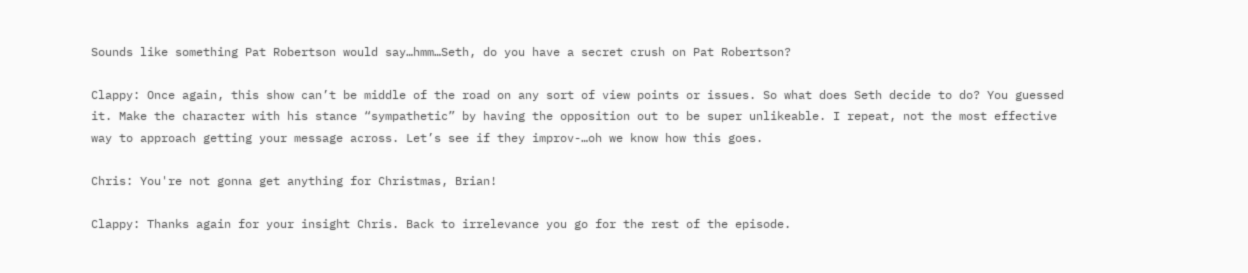Sounds like something Pat Robertson would say…hmm…Seth, do you have a secret crush on Pat Robertson?

Clappy: Once again, this show can’t be middle of the road on any sort of view points or issues. So what does Seth decide to do? You guessed it. Make the character with his stance “sympathetic” by having the opposition out to be super unlikeable. I repeat, not the most effective way to approach getting your message across. Let’s see if they improv-…oh we know how this goes.

Chris: You're not gonna get anything for Christmas, Brian!

Clappy: Thanks again for your insight Chris. Back to irrelevance you go for the rest of the episode.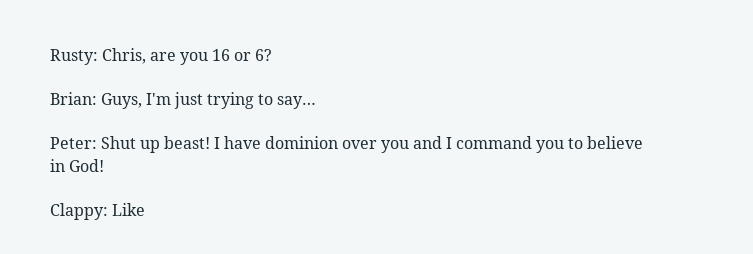Rusty: Chris, are you 16 or 6?

Brian: Guys, I'm just trying to say…

Peter: Shut up beast! I have dominion over you and I command you to believe in God!

Clappy: Like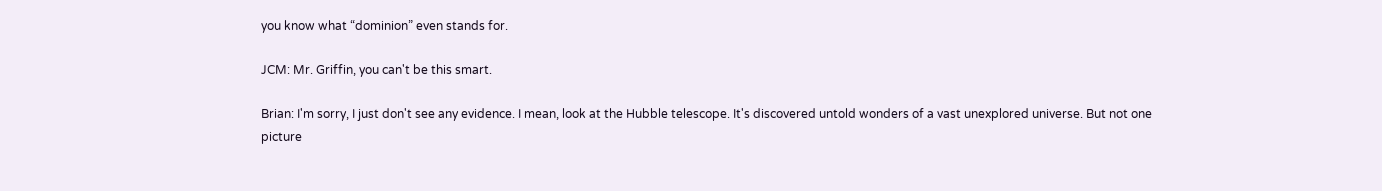you know what “dominion” even stands for.

JCM: Mr. Griffin, you can't be this smart.

Brian: I'm sorry, I just don't see any evidence. I mean, look at the Hubble telescope. It's discovered untold wonders of a vast unexplored universe. But not one picture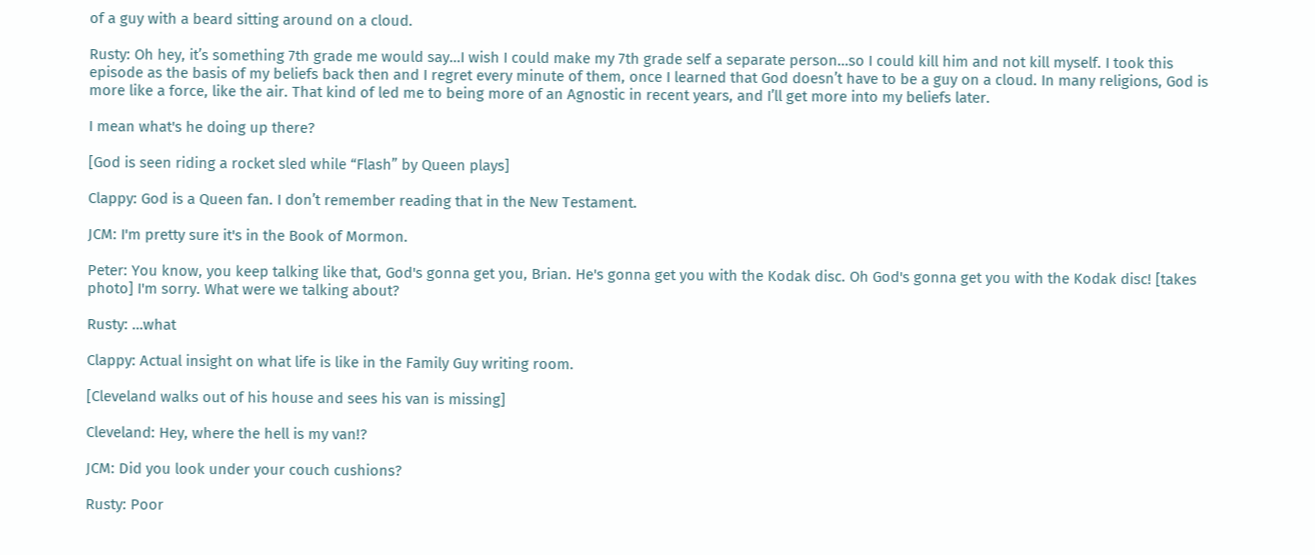of a guy with a beard sitting around on a cloud.

Rusty: Oh hey, it’s something 7th grade me would say…I wish I could make my 7th grade self a separate person…so I could kill him and not kill myself. I took this episode as the basis of my beliefs back then and I regret every minute of them, once I learned that God doesn’t have to be a guy on a cloud. In many religions, God is more like a force, like the air. That kind of led me to being more of an Agnostic in recent years, and I’ll get more into my beliefs later.

I mean what's he doing up there?

[God is seen riding a rocket sled while “Flash” by Queen plays]

Clappy: God is a Queen fan. I don’t remember reading that in the New Testament.

JCM: I'm pretty sure it's in the Book of Mormon.

Peter: You know, you keep talking like that, God's gonna get you, Brian. He's gonna get you with the Kodak disc. Oh God's gonna get you with the Kodak disc! [takes photo] I'm sorry. What were we talking about?

Rusty: …what

Clappy: Actual insight on what life is like in the Family Guy writing room.

[Cleveland walks out of his house and sees his van is missing]

Cleveland: Hey, where the hell is my van!?

JCM: Did you look under your couch cushions?

Rusty: Poor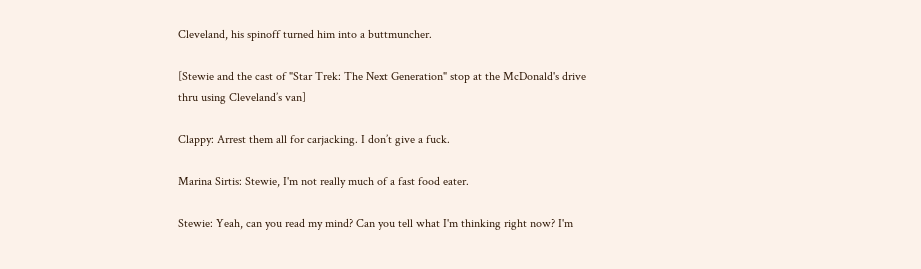Cleveland, his spinoff turned him into a buttmuncher.

[Stewie and the cast of "Star Trek: The Next Generation" stop at the McDonald's drive thru using Cleveland’s van]

Clappy: Arrest them all for carjacking. I don’t give a fuck.

Marina Sirtis: Stewie, I'm not really much of a fast food eater.

Stewie: Yeah, can you read my mind? Can you tell what I'm thinking right now? I'm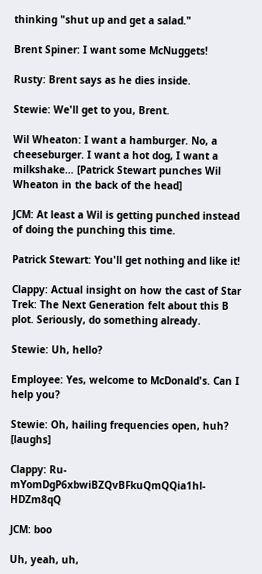thinking "shut up and get a salad."

Brent Spiner: I want some McNuggets!

Rusty: Brent says as he dies inside.

Stewie: We'll get to you, Brent.

Wil Wheaton: I want a hamburger. No, a cheeseburger. I want a hot dog, I want a milkshake… [Patrick Stewart punches Wil Wheaton in the back of the head]

JCM: At least a Wil is getting punched instead of doing the punching this time.

Patrick Stewart: You'll get nothing and like it!

Clappy: Actual insight on how the cast of Star Trek: The Next Generation felt about this B plot. Seriously, do something already.

Stewie: Uh, hello?

Employee: Yes, welcome to McDonald's. Can I help you?

Stewie: Oh, hailing frequencies open, huh? [laughs]

Clappy: Ru-mYomDgP6xbwiBZQvBFkuQmQQia1hl-HDZm8qQ

JCM: boo

Uh, yeah, uh,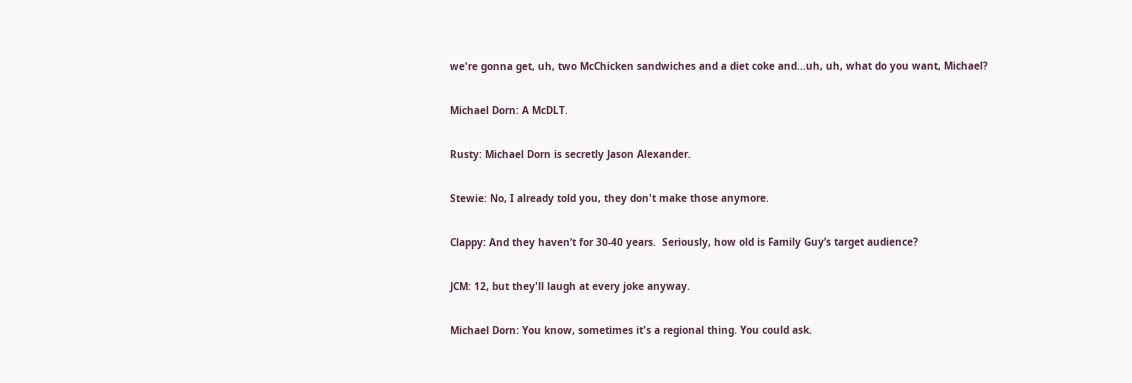we're gonna get, uh, two McChicken sandwiches and a diet coke and...uh, uh, what do you want, Michael?

Michael Dorn: A McDLT.

Rusty: Michael Dorn is secretly Jason Alexander.

Stewie: No, I already told you, they don't make those anymore.

Clappy: And they haven’t for 30-40 years.  Seriously, how old is Family Guy’s target audience?

JCM: 12, but they'll laugh at every joke anyway.

Michael Dorn: You know, sometimes it's a regional thing. You could ask.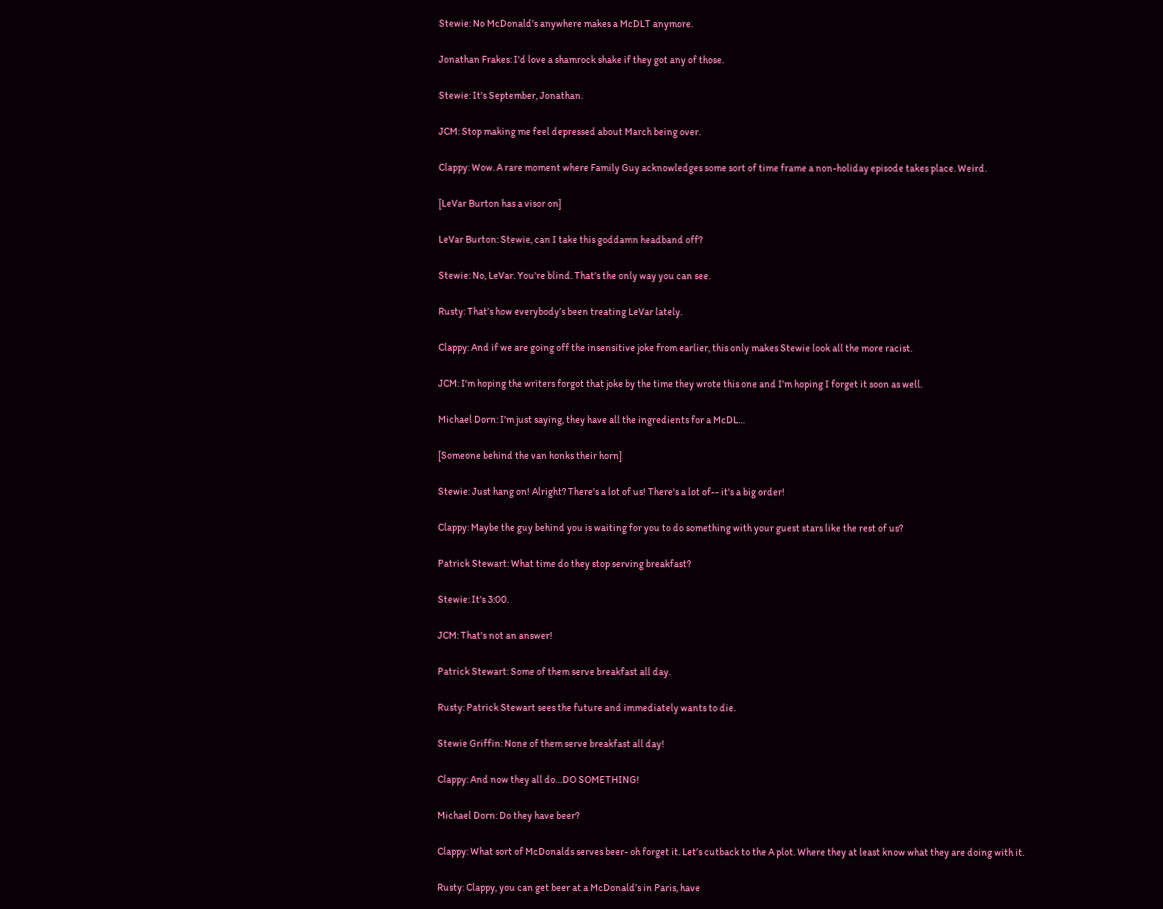Stewie: No McDonald's anywhere makes a McDLT anymore.

Jonathan Frakes: I'd love a shamrock shake if they got any of those.

Stewie: It's September, Jonathan.

JCM: Stop making me feel depressed about March being over.

Clappy: Wow. A rare moment where Family Guy acknowledges some sort of time frame a non-holiday episode takes place. Weird.

[LeVar Burton has a visor on]

LeVar Burton: Stewie, can I take this goddamn headband off?

Stewie: No, LeVar. You're blind. That's the only way you can see.

Rusty: That’s how everybody’s been treating LeVar lately.

Clappy: And if we are going off the insensitive joke from earlier, this only makes Stewie look all the more racist.

JCM: I'm hoping the writers forgot that joke by the time they wrote this one and I'm hoping I forget it soon as well.

Michael Dorn: I'm just saying, they have all the ingredients for a McDL…

[Someone behind the van honks their horn]

Stewie: Just hang on! Alright? There's a lot of us! There's a lot of-- it's a big order!

Clappy: Maybe the guy behind you is waiting for you to do something with your guest stars like the rest of us?

Patrick Stewart: What time do they stop serving breakfast?

Stewie: It's 3:00.

JCM: That's not an answer!

Patrick Stewart: Some of them serve breakfast all day.

Rusty: Patrick Stewart sees the future and immediately wants to die.

Stewie Griffin: None of them serve breakfast all day!

Clappy: And now they all do…DO SOMETHING!

Michael Dorn: Do they have beer?

Clappy: What sort of McDonalds serves beer- oh forget it. Let’s cutback to the A plot. Where they at least know what they are doing with it.

Rusty: Clappy, you can get beer at a McDonald’s in Paris, have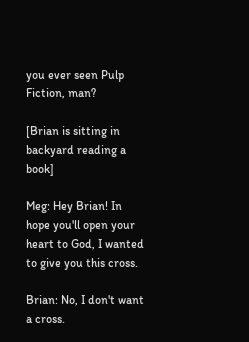you ever seen Pulp Fiction, man?

[Brian is sitting in backyard reading a book]

Meg: Hey Brian! In hope you'll open your heart to God, I wanted to give you this cross.

Brian: No, I don't want a cross.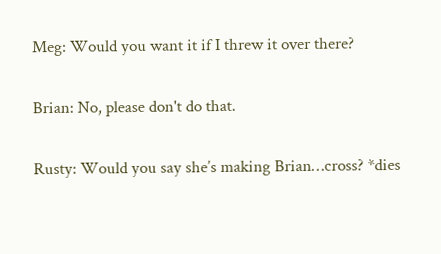Meg: Would you want it if I threw it over there?

Brian: No, please don't do that.

Rusty: Would you say she’s making Brian…cross? *dies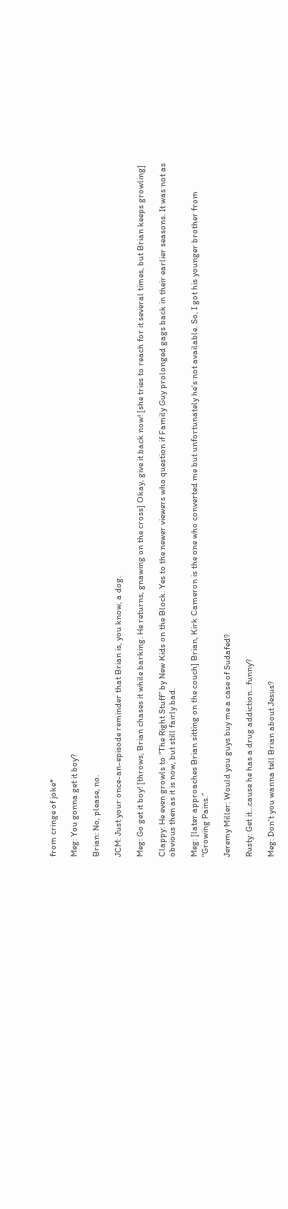from cringe of joke*

Meg: You gonna get it boy?

Brian: No, please, no.

JCM: Just your once-an-episode reminder that Brian is, you know, a dog.

Meg: Go get it boy! [throws, Brian chases it while barking. He returns, gnawing on the cross] Okay, give it back now! [she tries to reach for it several times, but Brian keeps growling]

Clappy: He even growls to “The Right Stuff” by New Kids on the Block. Yes to the newer viewers who question if Family Guy prolonged gags back in their earlier seasons. It was not as obvious then as it is now, but still fairly bad.

Meg: [later approaches Brian sitting on the couch] Brian, Kirk Cameron is the one who converted me but unfortunately he's not available. So, I got his younger brother from "Growing Pains.”

Jeremy Miller: Would you guys buy me a case of Sudafed?

Rusty: Get it…cause he has a drug addiction…funny?

Meg: Don't you wanna tell Brian about Jesus?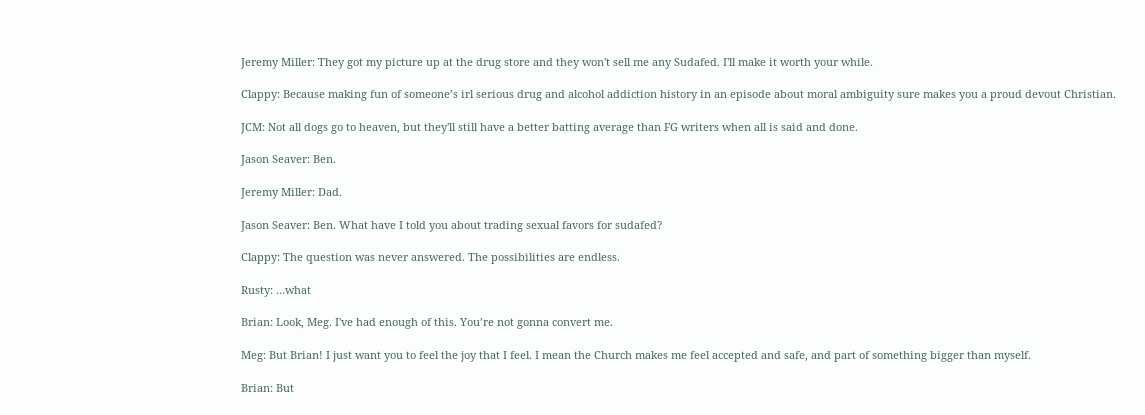Jeremy Miller: They got my picture up at the drug store and they won't sell me any Sudafed. I'll make it worth your while.

Clappy: Because making fun of someone’s irl serious drug and alcohol addiction history in an episode about moral ambiguity sure makes you a proud devout Christian.

JCM: Not all dogs go to heaven, but they'll still have a better batting average than FG writers when all is said and done.

Jason Seaver: Ben.

Jeremy Miller: Dad.

Jason Seaver: Ben. What have I told you about trading sexual favors for sudafed?

Clappy: The question was never answered. The possibilities are endless.

Rusty: …what

Brian: Look, Meg. I've had enough of this. You’re not gonna convert me.

Meg: But Brian! I just want you to feel the joy that I feel. I mean the Church makes me feel accepted and safe, and part of something bigger than myself.

Brian: But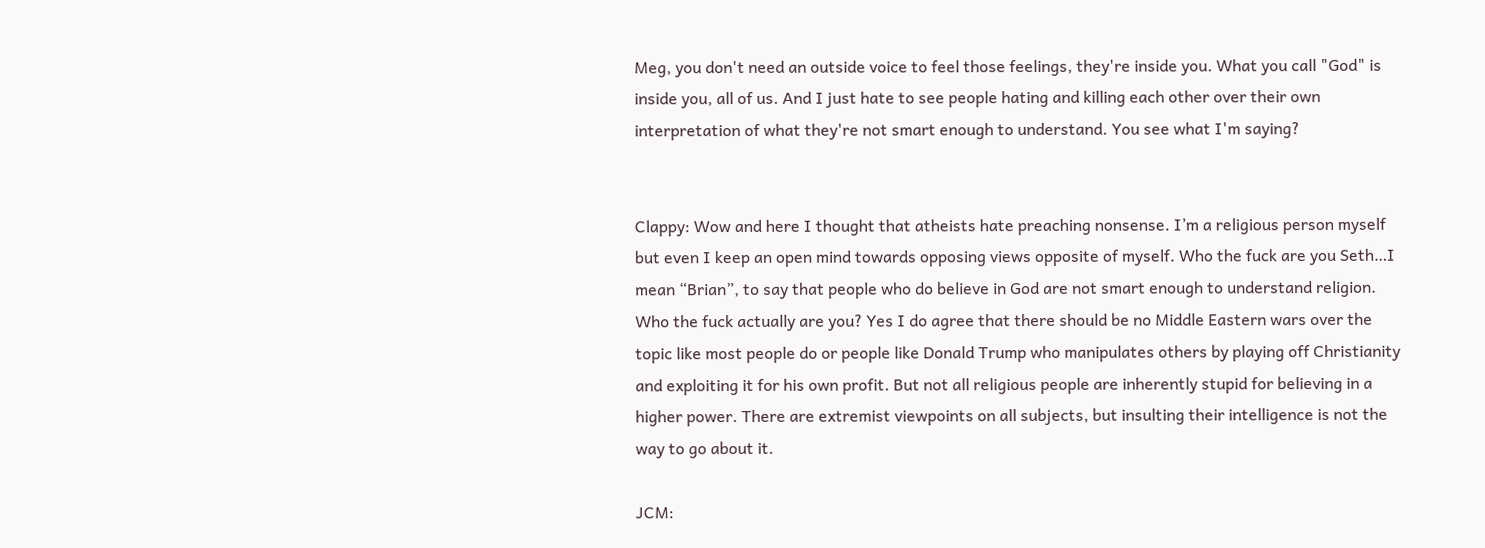Meg, you don't need an outside voice to feel those feelings, they're inside you. What you call "God" is inside you, all of us. And I just hate to see people hating and killing each other over their own interpretation of what they're not smart enough to understand. You see what I'm saying?


Clappy: Wow and here I thought that atheists hate preaching nonsense. I’m a religious person myself but even I keep an open mind towards opposing views opposite of myself. Who the fuck are you Seth…I mean “Brian”, to say that people who do believe in God are not smart enough to understand religion. Who the fuck actually are you? Yes I do agree that there should be no Middle Eastern wars over the topic like most people do or people like Donald Trump who manipulates others by playing off Christianity and exploiting it for his own profit. But not all religious people are inherently stupid for believing in a higher power. There are extremist viewpoints on all subjects, but insulting their intelligence is not the way to go about it.

JCM: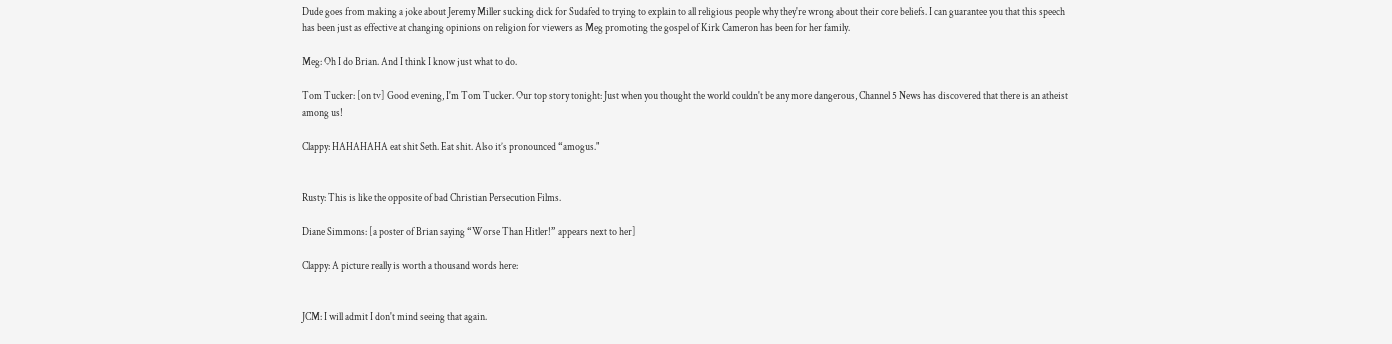Dude goes from making a joke about Jeremy Miller sucking dick for Sudafed to trying to explain to all religious people why they're wrong about their core beliefs. I can guarantee you that this speech has been just as effective at changing opinions on religion for viewers as Meg promoting the gospel of Kirk Cameron has been for her family.

Meg: Oh I do Brian. And I think I know just what to do.

Tom Tucker: [on tv] Good evening, I'm Tom Tucker. Our top story tonight: Just when you thought the world couldn't be any more dangerous, Channel 5 News has discovered that there is an atheist among us!

Clappy: HAHAHAHA eat shit Seth. Eat shit. Also it’s pronounced “amogus."


Rusty: This is like the opposite of bad Christian Persecution Films.

Diane Simmons: [a poster of Brian saying “Worse Than Hitler!” appears next to her]

Clappy: A picture really is worth a thousand words here:


JCM: I will admit I don't mind seeing that again.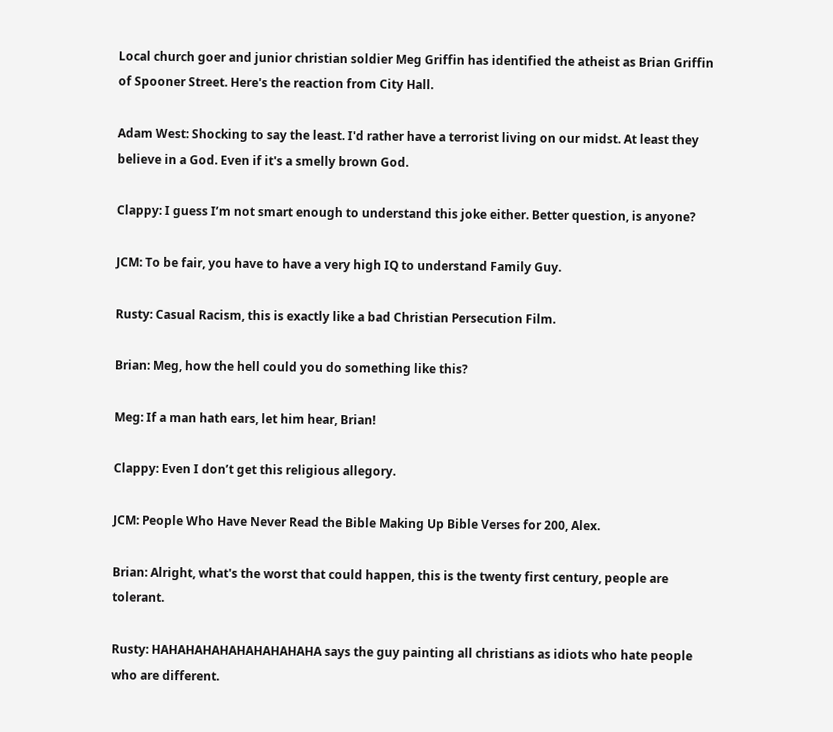Local church goer and junior christian soldier Meg Griffin has identified the atheist as Brian Griffin of Spooner Street. Here's the reaction from City Hall.

Adam West: Shocking to say the least. I'd rather have a terrorist living on our midst. At least they believe in a God. Even if it's a smelly brown God.

Clappy: I guess I’m not smart enough to understand this joke either. Better question, is anyone?

JCM: To be fair, you have to have a very high IQ to understand Family Guy.

Rusty: Casual Racism, this is exactly like a bad Christian Persecution Film.

Brian: Meg, how the hell could you do something like this?

Meg: If a man hath ears, let him hear, Brian!

Clappy: Even I don’t get this religious allegory.

JCM: People Who Have Never Read the Bible Making Up Bible Verses for 200, Alex.

Brian: Alright, what's the worst that could happen, this is the twenty first century, people are tolerant.

Rusty: HAHAHAHAHAHAHAHAHAHA says the guy painting all christians as idiots who hate people who are different.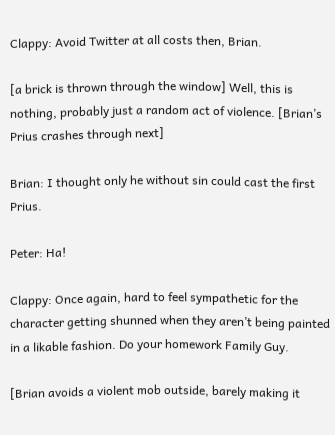Clappy: Avoid Twitter at all costs then, Brian.

[a brick is thrown through the window] Well, this is nothing, probably just a random act of violence. [Brian’s Prius crashes through next]

Brian: I thought only he without sin could cast the first Prius.

Peter: Ha!

Clappy: Once again, hard to feel sympathetic for the character getting shunned when they aren’t being painted in a likable fashion. Do your homework Family Guy.

[Brian avoids a violent mob outside, barely making it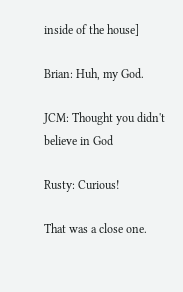inside of the house]

Brian: Huh, my God.

JCM: Thought you didn't believe in God

Rusty: Curious!

That was a close one.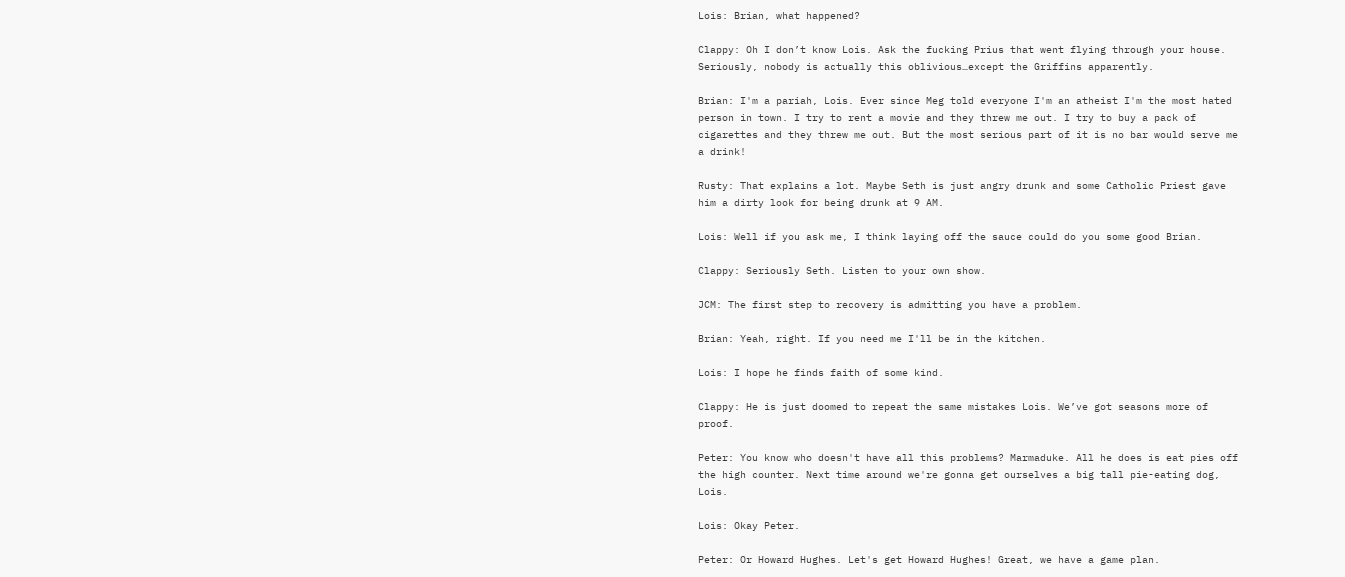Lois: Brian, what happened?

Clappy: Oh I don’t know Lois. Ask the fucking Prius that went flying through your house. Seriously, nobody is actually this oblivious…except the Griffins apparently.

Brian: I'm a pariah, Lois. Ever since Meg told everyone I'm an atheist I'm the most hated person in town. I try to rent a movie and they threw me out. I try to buy a pack of cigarettes and they threw me out. But the most serious part of it is no bar would serve me a drink!

Rusty: That explains a lot. Maybe Seth is just angry drunk and some Catholic Priest gave him a dirty look for being drunk at 9 AM.

Lois: Well if you ask me, I think laying off the sauce could do you some good Brian.

Clappy: Seriously Seth. Listen to your own show.

JCM: The first step to recovery is admitting you have a problem.

Brian: Yeah, right. If you need me I'll be in the kitchen.

Lois: I hope he finds faith of some kind.

Clappy: He is just doomed to repeat the same mistakes Lois. We’ve got seasons more of proof.

Peter: You know who doesn't have all this problems? Marmaduke. All he does is eat pies off the high counter. Next time around we're gonna get ourselves a big tall pie-eating dog, Lois.

Lois: Okay Peter.

Peter: Or Howard Hughes. Let's get Howard Hughes! Great, we have a game plan.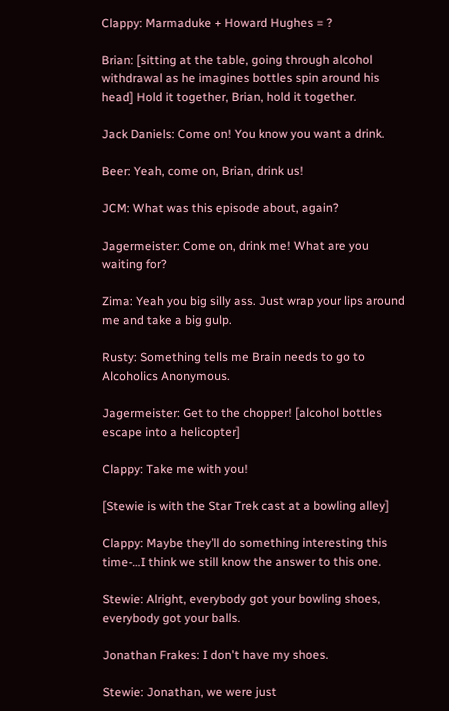Clappy: Marmaduke + Howard Hughes = ?

Brian: [sitting at the table, going through alcohol withdrawal as he imagines bottles spin around his head] Hold it together, Brian, hold it together.

Jack Daniels: Come on! You know you want a drink.

Beer: Yeah, come on, Brian, drink us!

JCM: What was this episode about, again?

Jagermeister: Come on, drink me! What are you waiting for?

Zima: Yeah you big silly ass. Just wrap your lips around me and take a big gulp.

Rusty: Something tells me Brain needs to go to Alcoholics Anonymous.

Jagermeister: Get to the chopper! [alcohol bottles escape into a helicopter]

Clappy: Take me with you!

[Stewie is with the Star Trek cast at a bowling alley]

Clappy: Maybe they’ll do something interesting this time-…I think we still know the answer to this one.

Stewie: Alright, everybody got your bowling shoes, everybody got your balls.

Jonathan Frakes: I don't have my shoes.

Stewie: Jonathan, we were just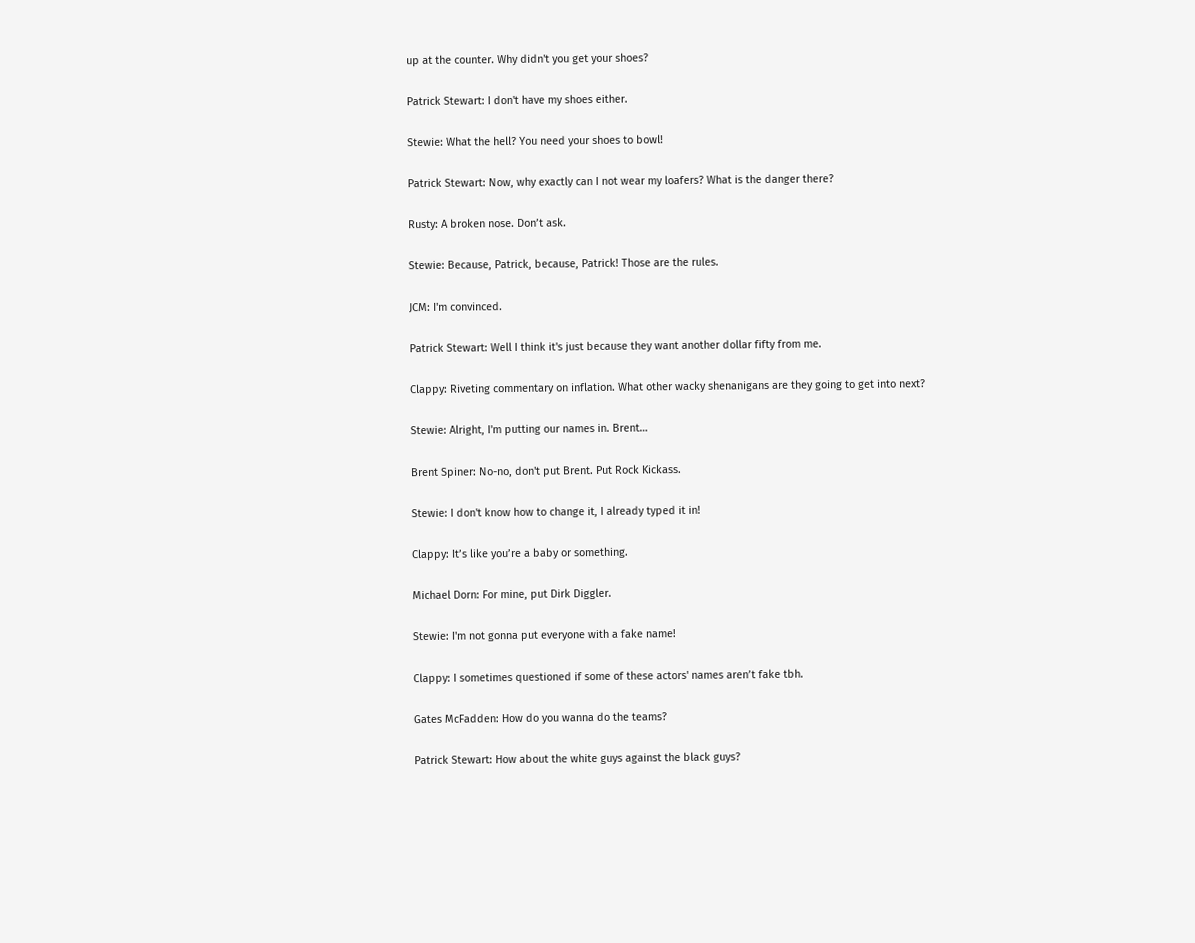up at the counter. Why didn't you get your shoes?

Patrick Stewart: I don't have my shoes either.

Stewie: What the hell? You need your shoes to bowl!

Patrick Stewart: Now, why exactly can I not wear my loafers? What is the danger there?

Rusty: A broken nose. Don’t ask.

Stewie: Because, Patrick, because, Patrick! Those are the rules.

JCM: I'm convinced.

Patrick Stewart: Well I think it's just because they want another dollar fifty from me.

Clappy: Riveting commentary on inflation. What other wacky shenanigans are they going to get into next?

Stewie: Alright, I'm putting our names in. Brent…

Brent Spiner: No-no, don't put Brent. Put Rock Kickass.

Stewie: I don't know how to change it, I already typed it in!

Clappy: It’s like you’re a baby or something.

Michael Dorn: For mine, put Dirk Diggler.

Stewie: I'm not gonna put everyone with a fake name!

Clappy: I sometimes questioned if some of these actors' names aren’t fake tbh.

Gates McFadden: How do you wanna do the teams?

Patrick Stewart: How about the white guys against the black guys?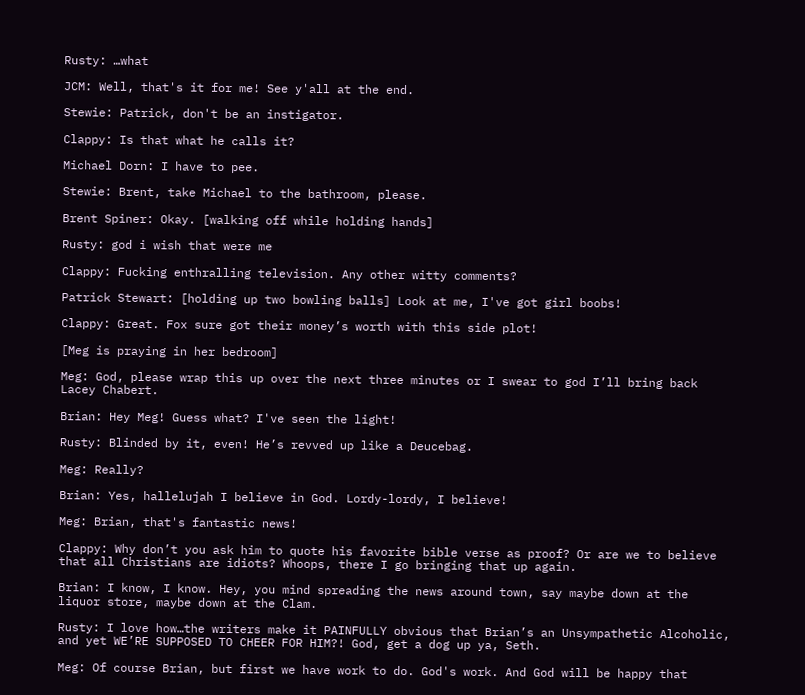Rusty: …what

JCM: Well, that's it for me! See y'all at the end.

Stewie: Patrick, don't be an instigator.

Clappy: Is that what he calls it?

Michael Dorn: I have to pee.

Stewie: Brent, take Michael to the bathroom, please.

Brent Spiner: Okay. [walking off while holding hands]

Rusty: god i wish that were me

Clappy: Fucking enthralling television. Any other witty comments?

Patrick Stewart: [holding up two bowling balls] Look at me, I've got girl boobs!

Clappy: Great. Fox sure got their money’s worth with this side plot!

[Meg is praying in her bedroom]

Meg: God, please wrap this up over the next three minutes or I swear to god I’ll bring back Lacey Chabert.

Brian: Hey Meg! Guess what? I've seen the light!

Rusty: Blinded by it, even! He’s revved up like a Deucebag.

Meg: Really?

Brian: Yes, hallelujah I believe in God. Lordy-lordy, I believe!

Meg: Brian, that's fantastic news!

Clappy: Why don’t you ask him to quote his favorite bible verse as proof? Or are we to believe that all Christians are idiots? Whoops, there I go bringing that up again.

Brian: I know, I know. Hey, you mind spreading the news around town, say maybe down at the liquor store, maybe down at the Clam.

Rusty: I love how…the writers make it PAINFULLY obvious that Brian’s an Unsympathetic Alcoholic, and yet WE’RE SUPPOSED TO CHEER FOR HIM?! God, get a dog up ya, Seth.

Meg: Of course Brian, but first we have work to do. God's work. And God will be happy that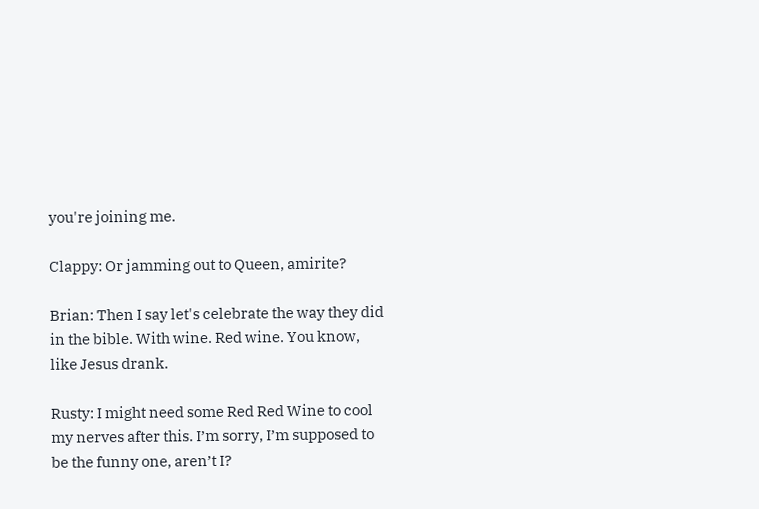you're joining me.

Clappy: Or jamming out to Queen, amirite?

Brian: Then I say let's celebrate the way they did in the bible. With wine. Red wine. You know, like Jesus drank.

Rusty: I might need some Red Red Wine to cool my nerves after this. I’m sorry, I’m supposed to be the funny one, aren’t I?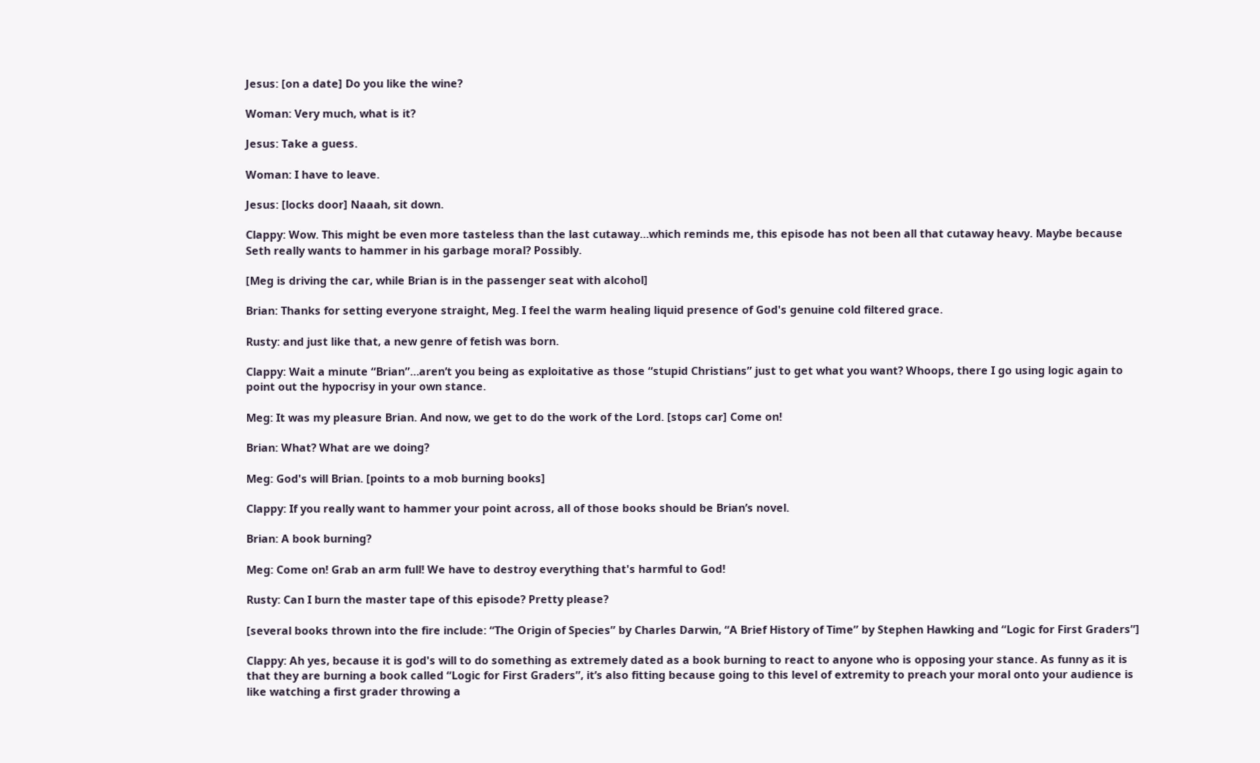Jesus: [on a date] Do you like the wine?

Woman: Very much, what is it?

Jesus: Take a guess.

Woman: I have to leave.

Jesus: [locks door] Naaah, sit down.

Clappy: Wow. This might be even more tasteless than the last cutaway…which reminds me, this episode has not been all that cutaway heavy. Maybe because Seth really wants to hammer in his garbage moral? Possibly.

[Meg is driving the car, while Brian is in the passenger seat with alcohol]

Brian: Thanks for setting everyone straight, Meg. I feel the warm healing liquid presence of God's genuine cold filtered grace.

Rusty: and just like that, a new genre of fetish was born.

Clappy: Wait a minute “Brian”…aren’t you being as exploitative as those “stupid Christians” just to get what you want? Whoops, there I go using logic again to point out the hypocrisy in your own stance.

Meg: It was my pleasure Brian. And now, we get to do the work of the Lord. [stops car] Come on!

Brian: What? What are we doing?

Meg: God's will Brian. [points to a mob burning books]

Clappy: If you really want to hammer your point across, all of those books should be Brian’s novel.

Brian: A book burning?

Meg: Come on! Grab an arm full! We have to destroy everything that's harmful to God!

Rusty: Can I burn the master tape of this episode? Pretty please?

[several books thrown into the fire include: “The Origin of Species” by Charles Darwin, “A Brief History of Time” by Stephen Hawking and “Logic for First Graders”]

Clappy: Ah yes, because it is god's will to do something as extremely dated as a book burning to react to anyone who is opposing your stance. As funny as it is that they are burning a book called “Logic for First Graders”, it’s also fitting because going to this level of extremity to preach your moral onto your audience is like watching a first grader throwing a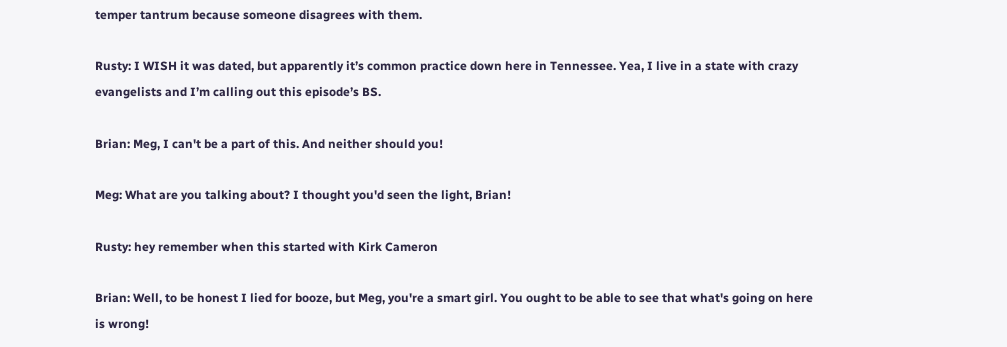temper tantrum because someone disagrees with them.

Rusty: I WISH it was dated, but apparently it’s common practice down here in Tennessee. Yea, I live in a state with crazy evangelists and I’m calling out this episode’s BS.

Brian: Meg, I can't be a part of this. And neither should you!

Meg: What are you talking about? I thought you'd seen the light, Brian!

Rusty: hey remember when this started with Kirk Cameron

Brian: Well, to be honest I lied for booze, but Meg, you're a smart girl. You ought to be able to see that what's going on here is wrong!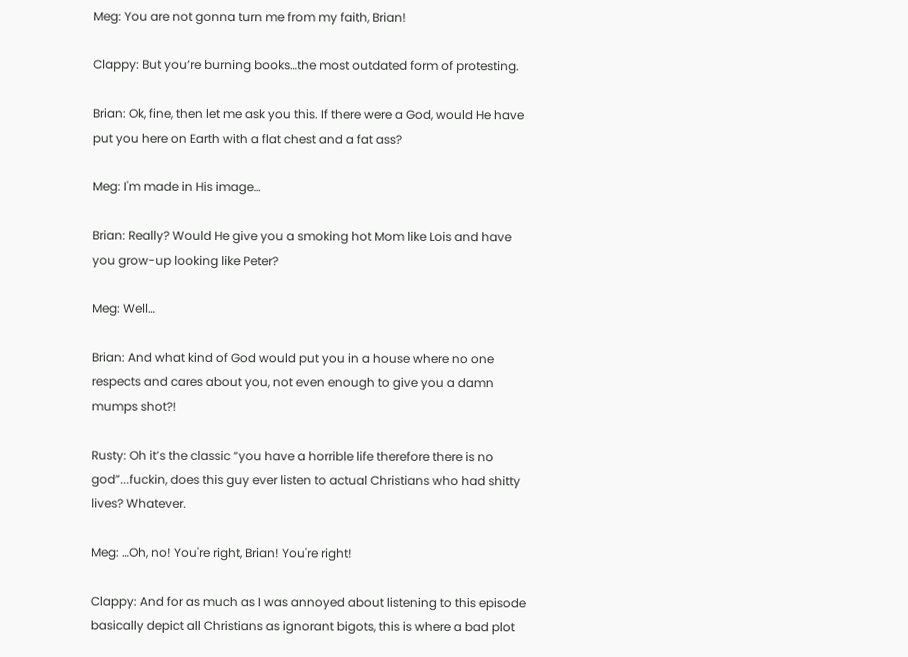Meg: You are not gonna turn me from my faith, Brian!

Clappy: But you’re burning books…the most outdated form of protesting.

Brian: Ok, fine, then let me ask you this. If there were a God, would He have put you here on Earth with a flat chest and a fat ass?

Meg: I'm made in His image…

Brian: Really? Would He give you a smoking hot Mom like Lois and have you grow-up looking like Peter?

Meg: Well…

Brian: And what kind of God would put you in a house where no one respects and cares about you, not even enough to give you a damn mumps shot?!

Rusty: Oh it’s the classic “you have a horrible life therefore there is no god”...fuckin, does this guy ever listen to actual Christians who had shitty lives? Whatever.

Meg: …Oh, no! You're right, Brian! You're right!

Clappy: And for as much as I was annoyed about listening to this episode basically depict all Christians as ignorant bigots, this is where a bad plot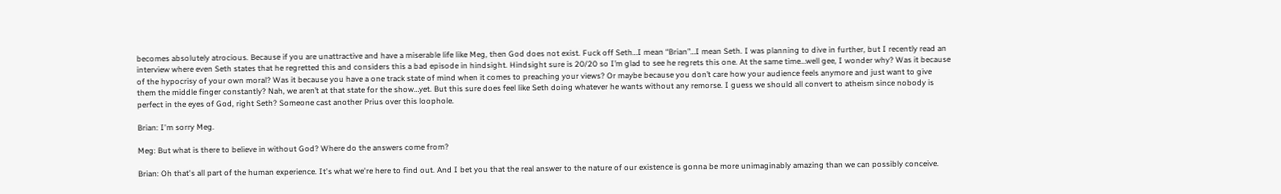becomes absolutely atrocious. Because if you are unattractive and have a miserable life like Meg, then God does not exist. Fuck off Seth…I mean “Brian”…I mean Seth. I was planning to dive in further, but I recently read an interview where even Seth states that he regretted this and considers this a bad episode in hindsight. Hindsight sure is 20/20 so I’m glad to see he regrets this one. At the same time…well gee, I wonder why? Was it because of the hypocrisy of your own moral? Was it because you have a one track state of mind when it comes to preaching your views? Or maybe because you don’t care how your audience feels anymore and just want to give them the middle finger constantly? Nah, we aren’t at that state for the show…yet. But this sure does feel like Seth doing whatever he wants without any remorse. I guess we should all convert to atheism since nobody is perfect in the eyes of God, right Seth? Someone cast another Prius over this loophole.

Brian: I'm sorry Meg.

Meg: But what is there to believe in without God? Where do the answers come from?

Brian: Oh that's all part of the human experience. It's what we're here to find out. And I bet you that the real answer to the nature of our existence is gonna be more unimaginably amazing than we can possibly conceive.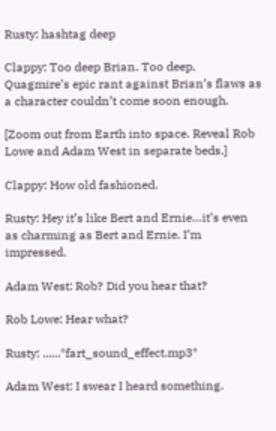Rusty: hashtag deep

Clappy: Too deep Brian. Too deep. Quagmire’s epic rant against Brian’s flaws as a character couldn’t come soon enough.

[Zoom out from Earth into space. Reveal Rob Lowe and Adam West in separate beds.]

Clappy: How old fashioned.

Rusty: Hey it’s like Bert and Ernie…it’s even as charming as Bert and Ernie. I’m impressed.

Adam West: Rob? Did you hear that?

Rob Lowe: Hear what?

Rusty: ......*fart_sound_effect.mp3*

Adam West: I swear I heard something.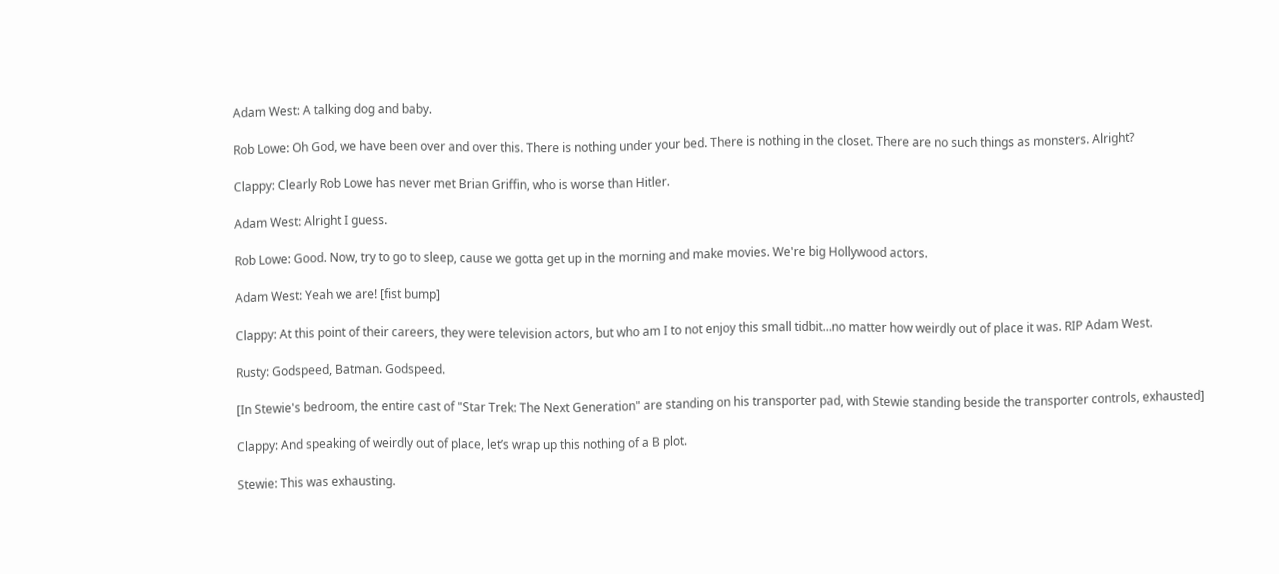Adam West: A talking dog and baby.

Rob Lowe: Oh God, we have been over and over this. There is nothing under your bed. There is nothing in the closet. There are no such things as monsters. Alright?

Clappy: Clearly Rob Lowe has never met Brian Griffin, who is worse than Hitler.

Adam West: Alright I guess.

Rob Lowe: Good. Now, try to go to sleep, cause we gotta get up in the morning and make movies. We're big Hollywood actors.

Adam West: Yeah we are! [fist bump]

Clappy: At this point of their careers, they were television actors, but who am I to not enjoy this small tidbit…no matter how weirdly out of place it was. RIP Adam West.

Rusty: Godspeed, Batman. Godspeed.

[In Stewie's bedroom, the entire cast of "Star Trek: The Next Generation" are standing on his transporter pad, with Stewie standing beside the transporter controls, exhausted]

Clappy: And speaking of weirdly out of place, let’s wrap up this nothing of a B plot.

Stewie: This was exhausting.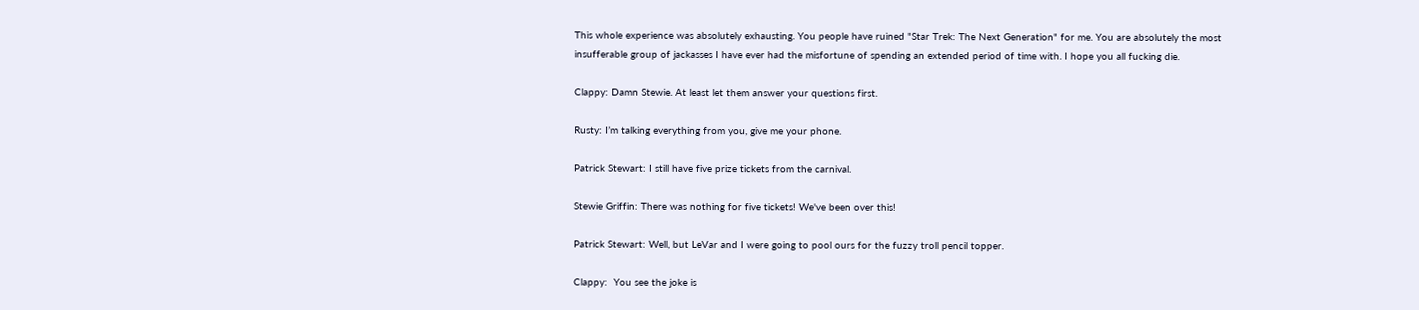This whole experience was absolutely exhausting. You people have ruined "Star Trek: The Next Generation" for me. You are absolutely the most insufferable group of jackasses I have ever had the misfortune of spending an extended period of time with. I hope you all fucking die.

Clappy: Damn Stewie. At least let them answer your questions first.

Rusty: I’m talking everything from you, give me your phone.

Patrick Stewart: I still have five prize tickets from the carnival.

Stewie Griffin: There was nothing for five tickets! We've been over this!

Patrick Stewart: Well, but LeVar and I were going to pool ours for the fuzzy troll pencil topper.

Clappy:  You see the joke is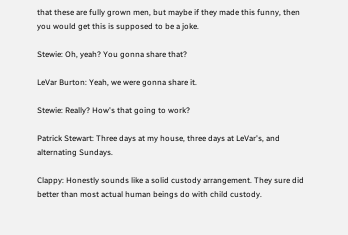that these are fully grown men, but maybe if they made this funny, then you would get this is supposed to be a joke.

Stewie: Oh, yeah? You gonna share that?

LeVar Burton: Yeah, we were gonna share it.

Stewie: Really? How's that going to work?

Patrick Stewart: Three days at my house, three days at LeVar's, and alternating Sundays.

Clappy: Honestly sounds like a solid custody arrangement. They sure did better than most actual human beings do with child custody.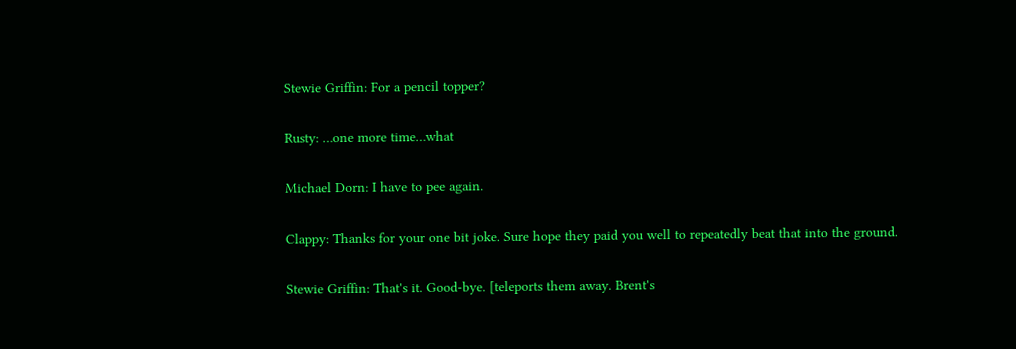Stewie Griffin: For a pencil topper?

Rusty: …one more time…what

Michael Dorn: I have to pee again.

Clappy: Thanks for your one bit joke. Sure hope they paid you well to repeatedly beat that into the ground.

Stewie Griffin: That's it. Good-bye. [teleports them away. Brent's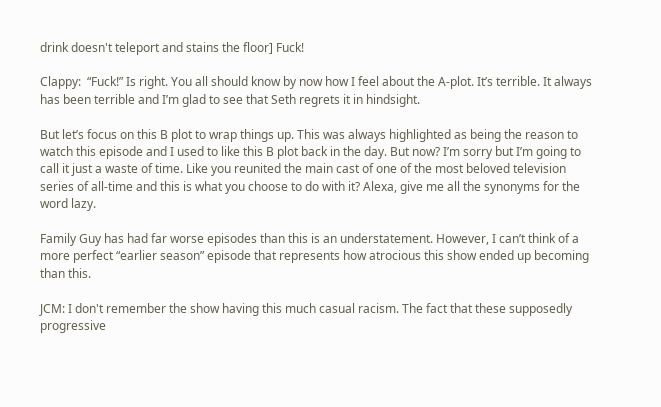drink doesn't teleport and stains the floor] Fuck!

Clappy:  “Fuck!” Is right. You all should know by now how I feel about the A-plot. It’s terrible. It always has been terrible and I’m glad to see that Seth regrets it in hindsight.

But let’s focus on this B plot to wrap things up. This was always highlighted as being the reason to watch this episode and I used to like this B plot back in the day. But now? I’m sorry but I’m going to call it just a waste of time. Like you reunited the main cast of one of the most beloved television series of all-time and this is what you choose to do with it? Alexa, give me all the synonyms for the word lazy.

Family Guy has had far worse episodes than this is an understatement. However, I can’t think of a more perfect “earlier season” episode that represents how atrocious this show ended up becoming than this.

JCM: I don't remember the show having this much casual racism. The fact that these supposedly progressive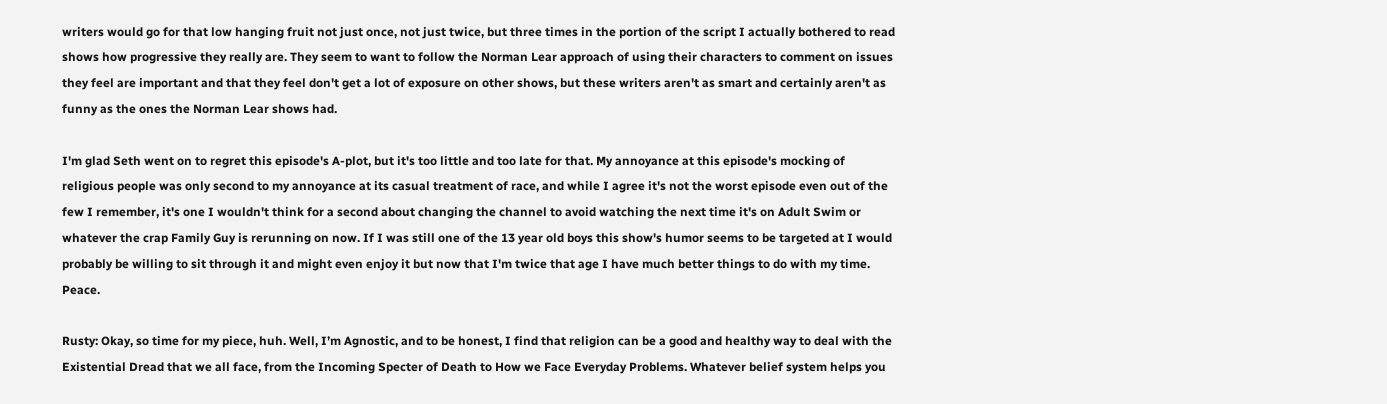writers would go for that low hanging fruit not just once, not just twice, but three times in the portion of the script I actually bothered to read shows how progressive they really are. They seem to want to follow the Norman Lear approach of using their characters to comment on issues they feel are important and that they feel don't get a lot of exposure on other shows, but these writers aren't as smart and certainly aren't as funny as the ones the Norman Lear shows had.

I'm glad Seth went on to regret this episode's A-plot, but it's too little and too late for that. My annoyance at this episode's mocking of religious people was only second to my annoyance at its casual treatment of race, and while I agree it's not the worst episode even out of the few I remember, it's one I wouldn't think for a second about changing the channel to avoid watching the next time it's on Adult Swim or whatever the crap Family Guy is rerunning on now. If I was still one of the 13 year old boys this show's humor seems to be targeted at I would probably be willing to sit through it and might even enjoy it but now that I'm twice that age I have much better things to do with my time. Peace.

Rusty: Okay, so time for my piece, huh. Well, I’m Agnostic, and to be honest, I find that religion can be a good and healthy way to deal with the Existential Dread that we all face, from the Incoming Specter of Death to How we Face Everyday Problems. Whatever belief system helps you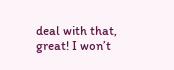deal with that, great! I won’t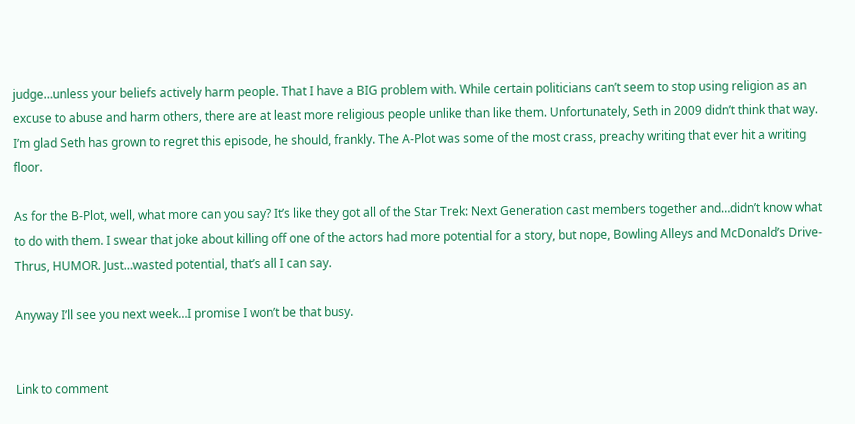judge…unless your beliefs actively harm people. That I have a BIG problem with. While certain politicians can’t seem to stop using religion as an excuse to abuse and harm others, there are at least more religious people unlike than like them. Unfortunately, Seth in 2009 didn’t think that way. I’m glad Seth has grown to regret this episode, he should, frankly. The A-Plot was some of the most crass, preachy writing that ever hit a writing floor.

As for the B-Plot, well, what more can you say? It’s like they got all of the Star Trek: Next Generation cast members together and…didn’t know what to do with them. I swear that joke about killing off one of the actors had more potential for a story, but nope, Bowling Alleys and McDonald’s Drive-Thrus, HUMOR. Just…wasted potential, that’s all I can say.

Anyway I’ll see you next week…I promise I won’t be that busy.


Link to comment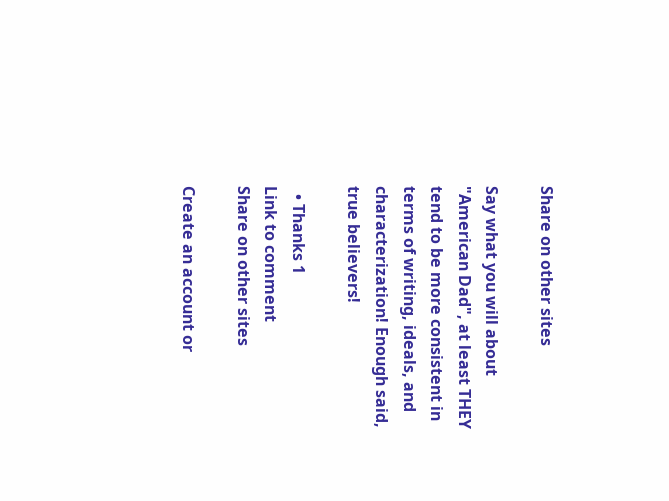Share on other sites

Say what you will about "American Dad", at least THEY tend to be more consistent in terms of writing, ideals, and characterization! Enough said, true believers!

  • Thanks 1
Link to comment
Share on other sites

Create an account or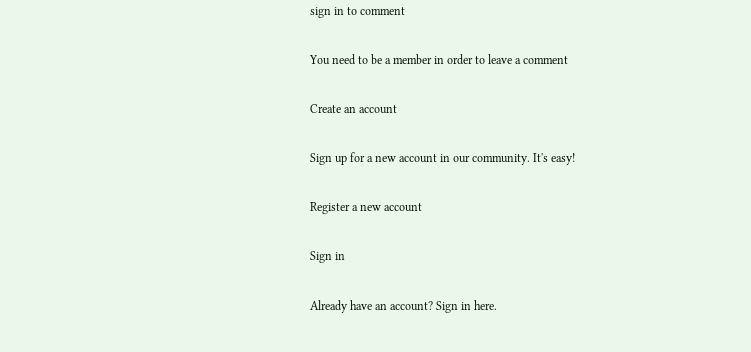sign in to comment

You need to be a member in order to leave a comment

Create an account

Sign up for a new account in our community. It's easy!

Register a new account

Sign in

Already have an account? Sign in here.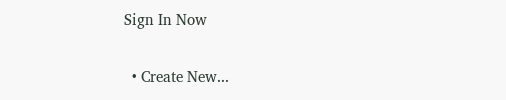Sign In Now

  • Create New...